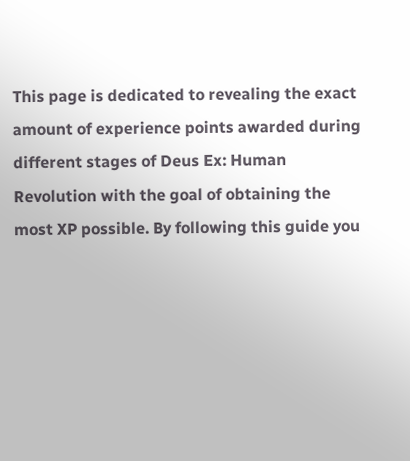This page is dedicated to revealing the exact amount of experience points awarded during different stages of Deus Ex: Human Revolution with the goal of obtaining the most XP possible. By following this guide you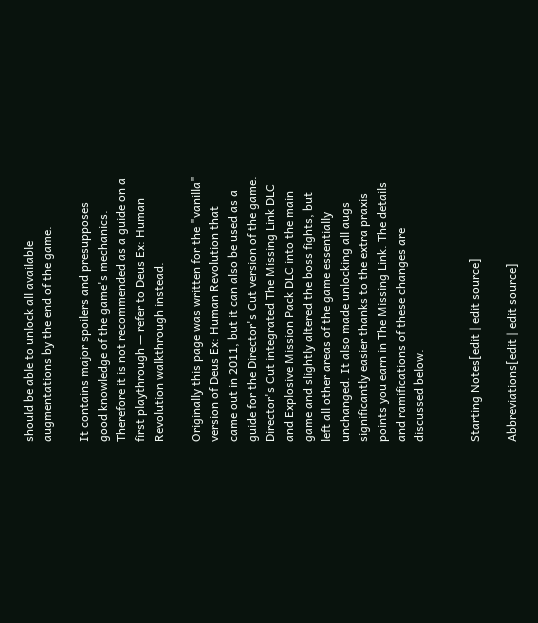should be able to unlock all available augmentations by the end of the game.

It contains major spoilers and presupposes good knowledge of the game's mechanics. Therefore it is not recommended as a guide on a first playthrough — refer to Deus Ex: Human Revolution walkthrough instead.

Originally this page was written for the "vanilla" version of Deus Ex: Human Revolution that came out in 2011, but it can also be used as a guide for the Director's Cut version of the game. Director's Cut integrated The Missing Link DLC and Explosive Mission Pack DLC into the main game and slightly altered the boss fights, but left all other areas of the game essentially unchanged. It also made unlocking all augs significantly easier thanks to the extra praxis points you earn in The Missing Link. The details and ramifications of these changes are discussed below.


Starting Notes[edit | edit source]

Abbreviations[edit | edit source]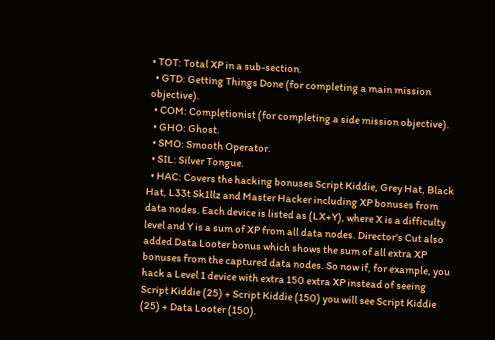• TOT: Total XP in a sub-section.
  • GTD: Getting Things Done (for completing a main mission objective).
  • COM: Completionist (for completing a side mission objective).
  • GHO: Ghost.
  • SMO: Smooth Operator.
  • SIL: Silver Tongue.
  • HAC: Covers the hacking bonuses Script Kiddie, Grey Hat, Black Hat, L33t Sk1llz and Master Hacker including XP bonuses from data nodes. Each device is listed as (LX+Y), where X is a difficulty level and Y is a sum of XP from all data nodes. Director's Cut also added Data Looter bonus which shows the sum of all extra XP bonuses from the captured data nodes. So now if, for example, you hack a Level 1 device with extra 150 extra XP instead of seeing Script Kiddie (25) + Script Kiddie (150) you will see Script Kiddie (25) + Data Looter (150).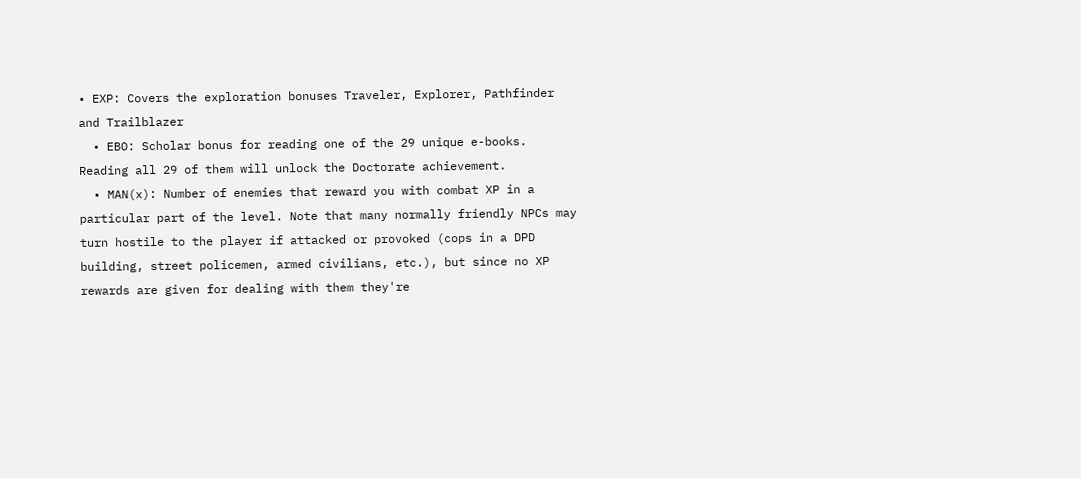• EXP: Covers the exploration bonuses Traveler, Explorer, Pathfinder and Trailblazer
  • EBO: Scholar bonus for reading one of the 29 unique e-books. Reading all 29 of them will unlock the Doctorate achievement.
  • MAN(x): Number of enemies that reward you with combat XP in a particular part of the level. Note that many normally friendly NPCs may turn hostile to the player if attacked or provoked (cops in a DPD building, street policemen, armed civilians, etc.), but since no XP rewards are given for dealing with them they're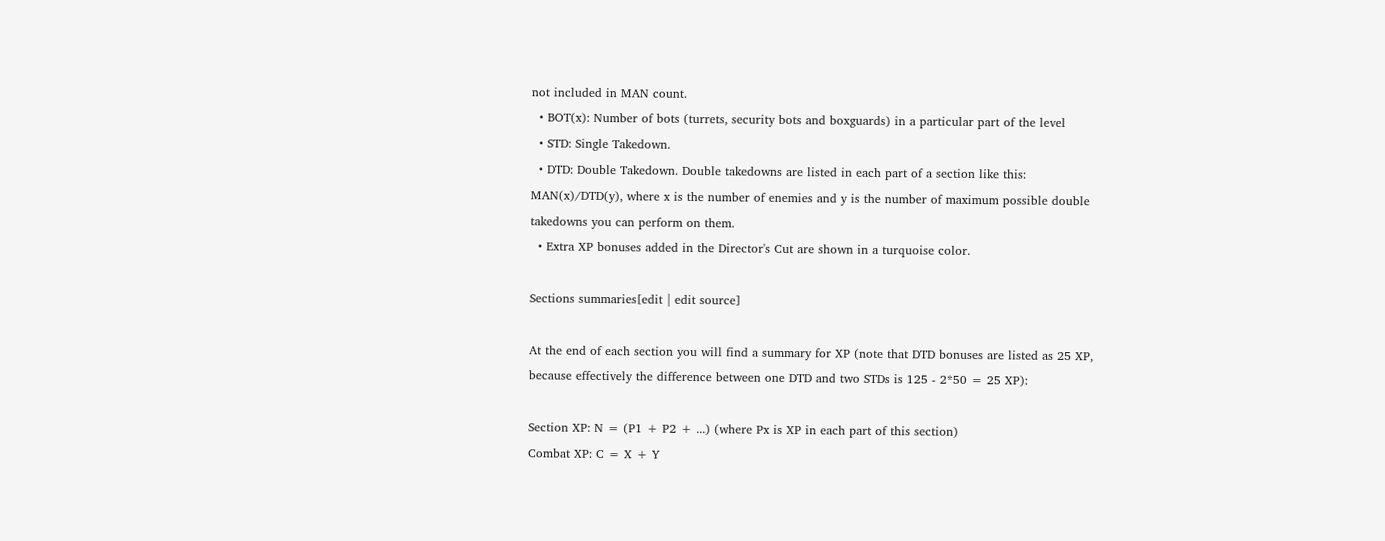not included in MAN count.
  • BOT(x): Number of bots (turrets, security bots and boxguards) in a particular part of the level
  • STD: Single Takedown.
  • DTD: Double Takedown. Double takedowns are listed in each part of a section like this: MAN(x)/DTD(y), where x is the number of enemies and y is the number of maximum possible double takedowns you can perform on them.
  • Extra XP bonuses added in the Director's Cut are shown in a turquoise color.

Sections summaries[edit | edit source]

At the end of each section you will find a summary for XP (note that DTD bonuses are listed as 25 XP, because effectively the difference between one DTD and two STDs is 125 - 2*50 = 25 XP):

Section XP: N = (P1 + P2 + ...) (where Px is XP in each part of this section)
Combat XP: C = X + Y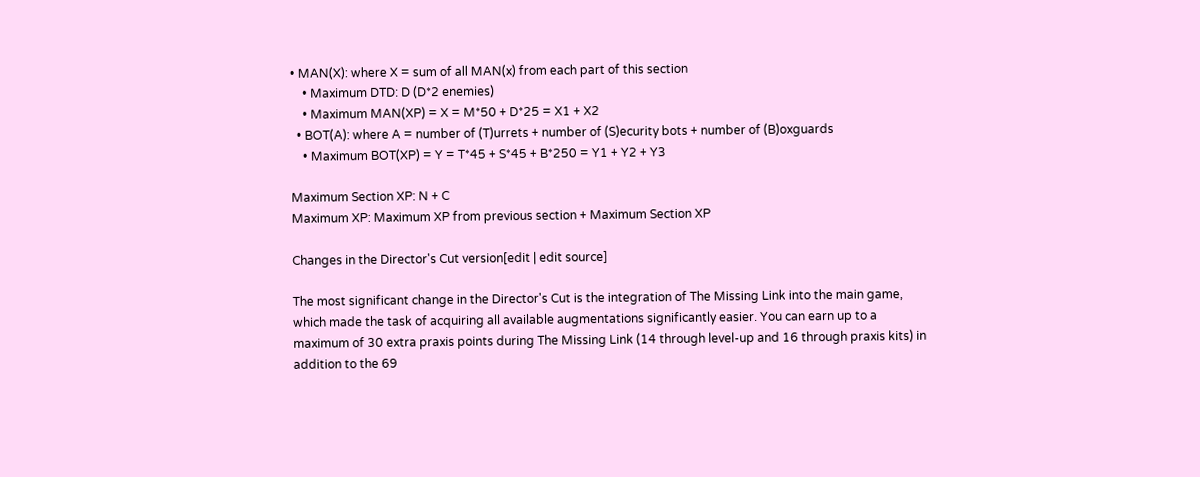• MAN(X): where X = sum of all MAN(x) from each part of this section
    • Maximum DTD: D (D*2 enemies)
    • Maximum MAN(XP) = X = M*50 + D*25 = X1 + X2
  • BOT(A): where A = number of (T)urrets + number of (S)ecurity bots + number of (B)oxguards
    • Maximum BOT(XP) = Y = T*45 + S*45 + B*250 = Y1 + Y2 + Y3

Maximum Section XP: N + C
Maximum XP: Maximum XP from previous section + Maximum Section XP

Changes in the Director's Cut version[edit | edit source]

The most significant change in the Director's Cut is the integration of The Missing Link into the main game, which made the task of acquiring all available augmentations significantly easier. You can earn up to a maximum of 30 extra praxis points during The Missing Link (14 through level-up and 16 through praxis kits) in addition to the 69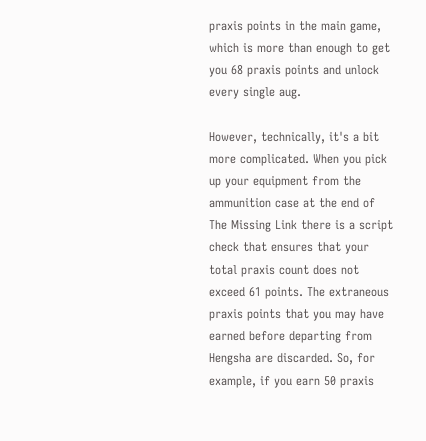praxis points in the main game, which is more than enough to get you 68 praxis points and unlock every single aug.

However, technically, it's a bit more complicated. When you pick up your equipment from the ammunition case at the end of The Missing Link there is a script check that ensures that your total praxis count does not exceed 61 points. The extraneous praxis points that you may have earned before departing from Hengsha are discarded. So, for example, if you earn 50 praxis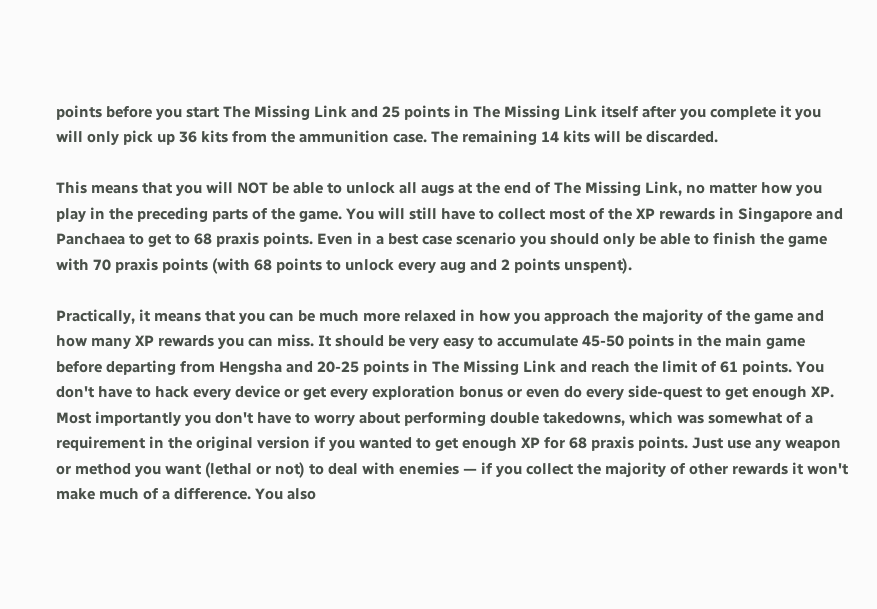points before you start The Missing Link and 25 points in The Missing Link itself after you complete it you will only pick up 36 kits from the ammunition case. The remaining 14 kits will be discarded.

This means that you will NOT be able to unlock all augs at the end of The Missing Link, no matter how you play in the preceding parts of the game. You will still have to collect most of the XP rewards in Singapore and Panchaea to get to 68 praxis points. Even in a best case scenario you should only be able to finish the game with 70 praxis points (with 68 points to unlock every aug and 2 points unspent).

Practically, it means that you can be much more relaxed in how you approach the majority of the game and how many XP rewards you can miss. It should be very easy to accumulate 45-50 points in the main game before departing from Hengsha and 20-25 points in The Missing Link and reach the limit of 61 points. You don't have to hack every device or get every exploration bonus or even do every side-quest to get enough XP. Most importantly you don't have to worry about performing double takedowns, which was somewhat of a requirement in the original version if you wanted to get enough XP for 68 praxis points. Just use any weapon or method you want (lethal or not) to deal with enemies — if you collect the majority of other rewards it won't make much of a difference. You also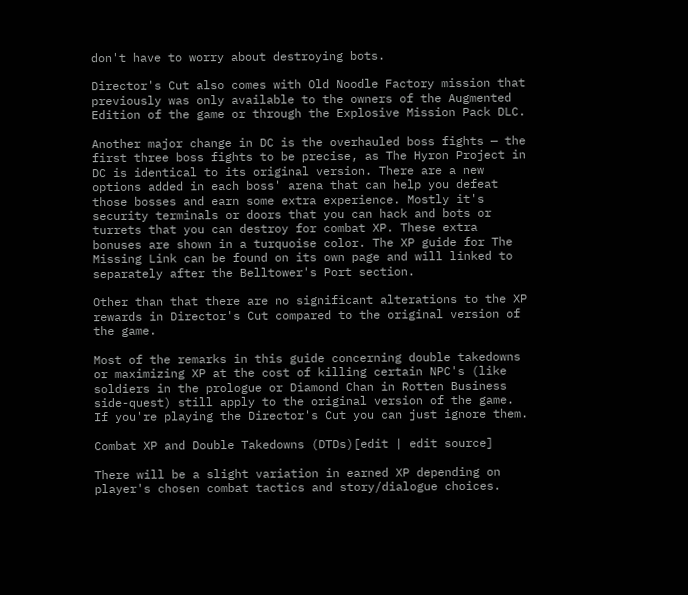don't have to worry about destroying bots.

Director's Cut also comes with Old Noodle Factory mission that previously was only available to the owners of the Augmented Edition of the game or through the Explosive Mission Pack DLC.

Another major change in DC is the overhauled boss fights — the first three boss fights to be precise, as The Hyron Project in DC is identical to its original version. There are a new options added in each boss' arena that can help you defeat those bosses and earn some extra experience. Mostly it's security terminals or doors that you can hack and bots or turrets that you can destroy for combat XP. These extra bonuses are shown in a turquoise color. The XP guide for The Missing Link can be found on its own page and will linked to separately after the Belltower's Port section.

Other than that there are no significant alterations to the XP rewards in Director's Cut compared to the original version of the game.

Most of the remarks in this guide concerning double takedowns or maximizing XP at the cost of killing certain NPC's (like soldiers in the prologue or Diamond Chan in Rotten Business side-quest) still apply to the original version of the game. If you're playing the Director's Cut you can just ignore them.

Combat XP and Double Takedowns (DTDs)[edit | edit source]

There will be a slight variation in earned XP depending on player's chosen combat tactics and story/dialogue choices.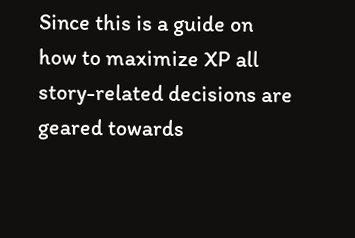Since this is a guide on how to maximize XP all story-related decisions are geared towards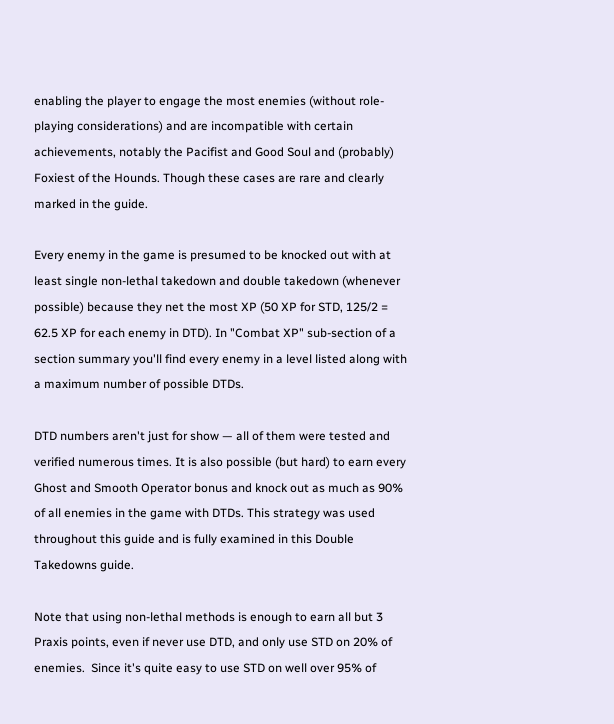enabling the player to engage the most enemies (without role-playing considerations) and are incompatible with certain achievements, notably the Pacifist and Good Soul and (probably) Foxiest of the Hounds. Though these cases are rare and clearly marked in the guide.

Every enemy in the game is presumed to be knocked out with at least single non-lethal takedown and double takedown (whenever possible) because they net the most XP (50 XP for STD, 125/2 = 62.5 XP for each enemy in DTD). In "Combat XP" sub-section of a section summary you'll find every enemy in a level listed along with a maximum number of possible DTDs.

DTD numbers aren't just for show — all of them were tested and verified numerous times. It is also possible (but hard) to earn every Ghost and Smooth Operator bonus and knock out as much as 90% of all enemies in the game with DTDs. This strategy was used throughout this guide and is fully examined in this Double Takedowns guide.

Note that using non-lethal methods is enough to earn all but 3 Praxis points, even if never use DTD, and only use STD on 20% of enemies.  Since it's quite easy to use STD on well over 95% of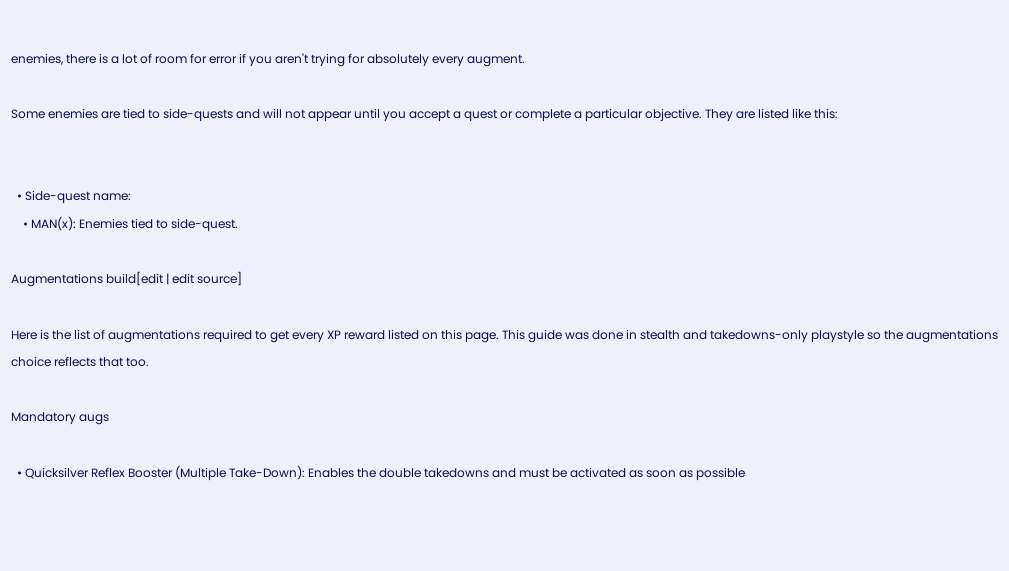enemies, there is a lot of room for error if you aren't trying for absolutely every augment.

Some enemies are tied to side-quests and will not appear until you accept a quest or complete a particular objective. They are listed like this:


  • Side-quest name:
    • MAN(x): Enemies tied to side-quest.

Augmentations build[edit | edit source]

Here is the list of augmentations required to get every XP reward listed on this page. This guide was done in stealth and takedowns-only playstyle so the augmentations choice reflects that too.

Mandatory augs

  • Quicksilver Reflex Booster (Multiple Take-Down): Enables the double takedowns and must be activated as soon as possible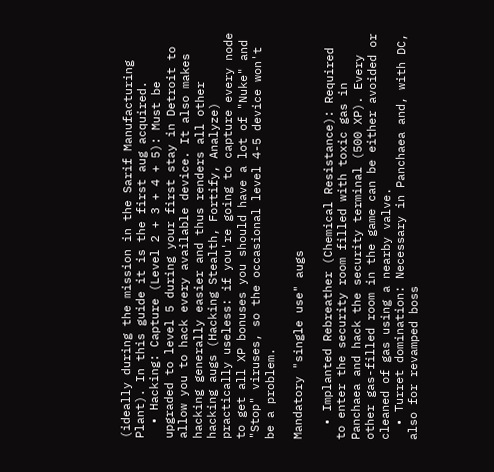(ideally during the mission in the Sarif Manufacturing Plant). In this guide it is the first aug acquired.
  • Hacking: Capture (Level 2 + 3 + 4 + 5): Must be upgraded to level 5 during your first stay in Detroit to allow you to hack every available device. It also makes hacking generally easier and thus renders all other hacking augs (Hacking Stealth, Fortify, Analyze) practically useless: if you're going to capture every node to get all XP bonuses you should have a lot of "Nuke" and "Stop" viruses, so the occasional level 4-5 device won't be a problem.

Mandatory "single use" augs

  • Implanted Rebreather (Chemical Resistance): Required to enter the security room filled with toxic gas in Panchaea and hack the security terminal (500 XP). Every other gas-filled room in the game can be either avoided or cleaned of gas using a nearby valve.
  • Turret domination: Necessary in Panchaea and, with DC, also for revamped boss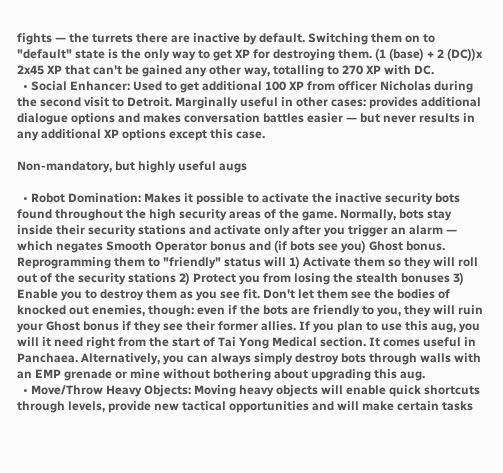fights — the turrets there are inactive by default. Switching them on to "default" state is the only way to get XP for destroying them. (1 (base) + 2 (DC))x 2x45 XP that can't be gained any other way, totalling to 270 XP with DC.
  • Social Enhancer: Used to get additional 100 XP from officer Nicholas during the second visit to Detroit. Marginally useful in other cases: provides additional dialogue options and makes conversation battles easier — but never results in any additional XP options except this case.

Non-mandatory, but highly useful augs

  • Robot Domination: Makes it possible to activate the inactive security bots found throughout the high security areas of the game. Normally, bots stay inside their security stations and activate only after you trigger an alarm — which negates Smooth Operator bonus and (if bots see you) Ghost bonus. Reprogramming them to "friendly" status will 1) Activate them so they will roll out of the security stations 2) Protect you from losing the stealth bonuses 3) Enable you to destroy them as you see fit. Don't let them see the bodies of knocked out enemies, though: even if the bots are friendly to you, they will ruin your Ghost bonus if they see their former allies. If you plan to use this aug, you will it need right from the start of Tai Yong Medical section. It comes useful in Panchaea. Alternatively, you can always simply destroy bots through walls with an EMP grenade or mine without bothering about upgrading this aug.
  • Move/Throw Heavy Objects: Moving heavy objects will enable quick shortcuts through levels, provide new tactical opportunities and will make certain tasks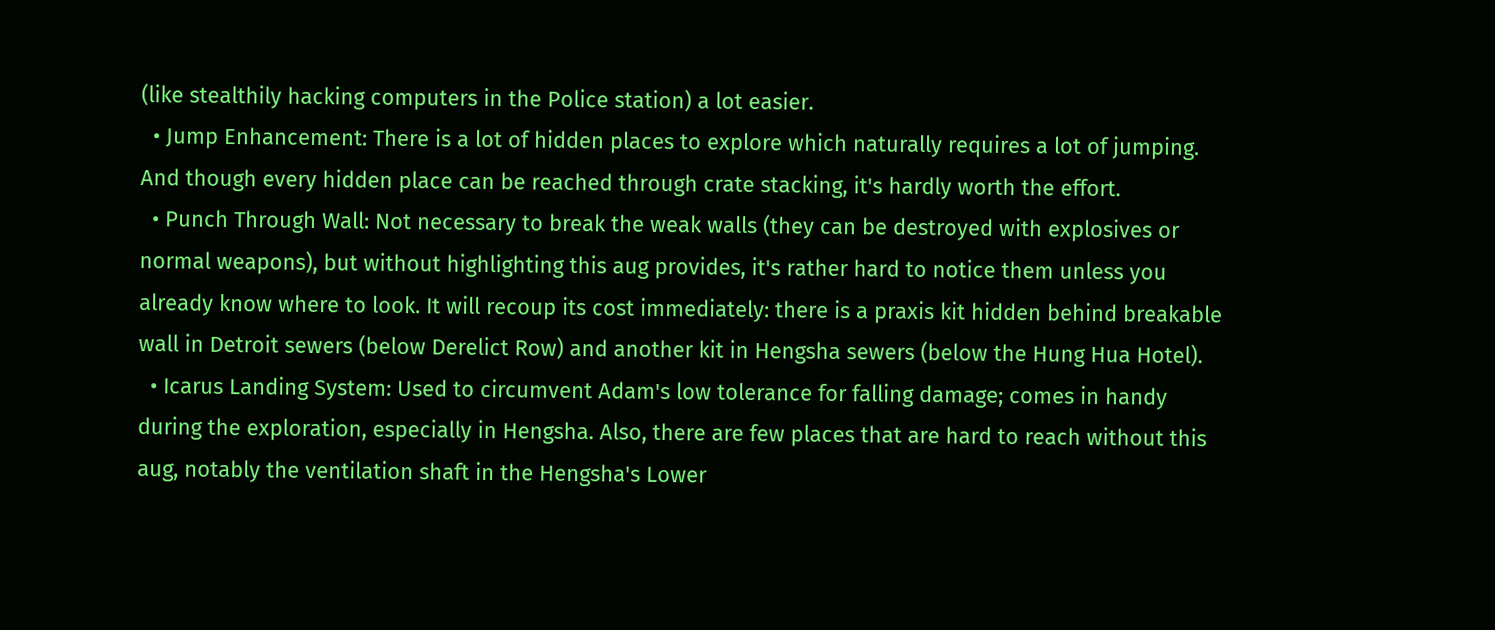(like stealthily hacking computers in the Police station) a lot easier.
  • Jump Enhancement: There is a lot of hidden places to explore which naturally requires a lot of jumping. And though every hidden place can be reached through crate stacking, it's hardly worth the effort.
  • Punch Through Wall: Not necessary to break the weak walls (they can be destroyed with explosives or normal weapons), but without highlighting this aug provides, it's rather hard to notice them unless you already know where to look. It will recoup its cost immediately: there is a praxis kit hidden behind breakable wall in Detroit sewers (below Derelict Row) and another kit in Hengsha sewers (below the Hung Hua Hotel).
  • Icarus Landing System: Used to circumvent Adam's low tolerance for falling damage; comes in handy during the exploration, especially in Hengsha. Also, there are few places that are hard to reach without this aug, notably the ventilation shaft in the Hengsha's Lower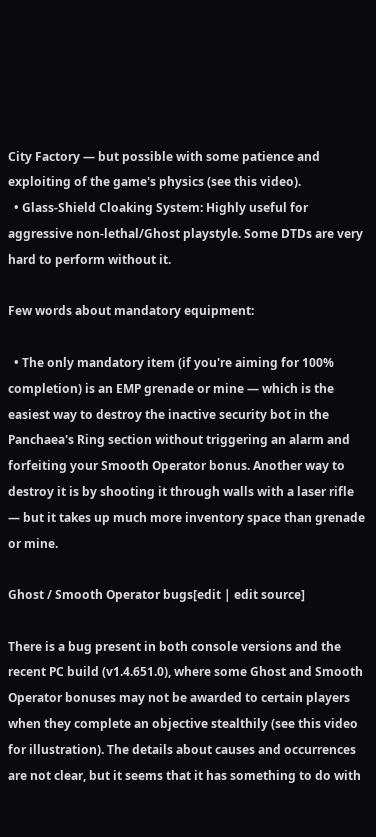City Factory — but possible with some patience and exploiting of the game's physics (see this video).
  • Glass-Shield Cloaking System: Highly useful for aggressive non-lethal/Ghost playstyle. Some DTDs are very hard to perform without it.

Few words about mandatory equipment:

  • The only mandatory item (if you're aiming for 100% completion) is an EMP grenade or mine — which is the easiest way to destroy the inactive security bot in the Panchaea's Ring section without triggering an alarm and forfeiting your Smooth Operator bonus. Another way to destroy it is by shooting it through walls with a laser rifle — but it takes up much more inventory space than grenade or mine.

Ghost / Smooth Operator bugs[edit | edit source]

There is a bug present in both console versions and the recent PC build (v1.4.651.0), where some Ghost and Smooth Operator bonuses may not be awarded to certain players when they complete an objective stealthily (see this video for illustration). The details about causes and occurrences are not clear, but it seems that it has something to do with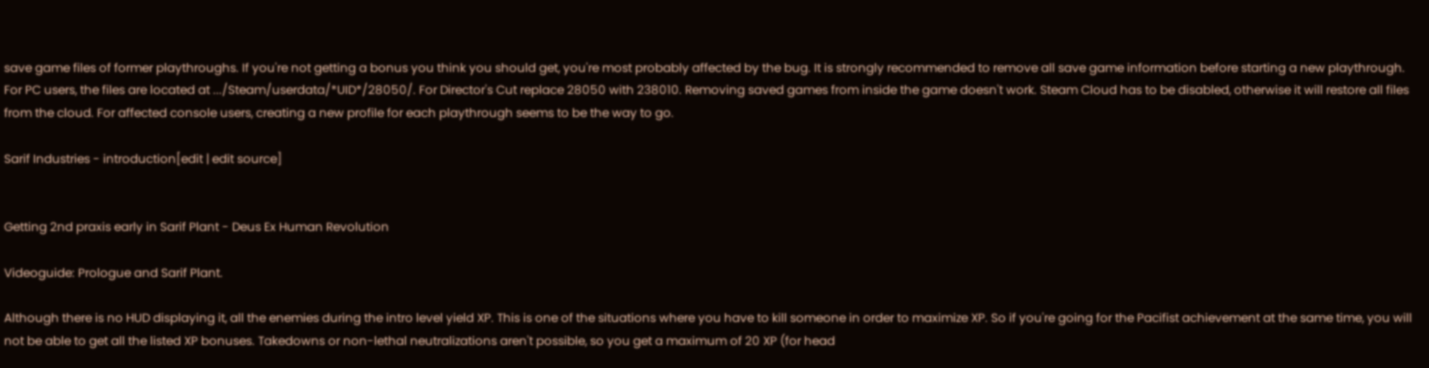save game files of former playthroughs. If you're not getting a bonus you think you should get, you're most probably affected by the bug. It is strongly recommended to remove all save game information before starting a new playthrough. For PC users, the files are located at .../Steam/userdata/*UID*/28050/. For Director's Cut replace 28050 with 238010. Removing saved games from inside the game doesn't work. Steam Cloud has to be disabled, otherwise it will restore all files from the cloud. For affected console users, creating a new profile for each playthrough seems to be the way to go.

Sarif Industries - introduction[edit | edit source]


Getting 2nd praxis early in Sarif Plant - Deus Ex Human Revolution

Videoguide: Prologue and Sarif Plant.

Although there is no HUD displaying it, all the enemies during the intro level yield XP. This is one of the situations where you have to kill someone in order to maximize XP. So if you're going for the Pacifist achievement at the same time, you will not be able to get all the listed XP bonuses. Takedowns or non-lethal neutralizations aren't possible, so you get a maximum of 20 XP (for head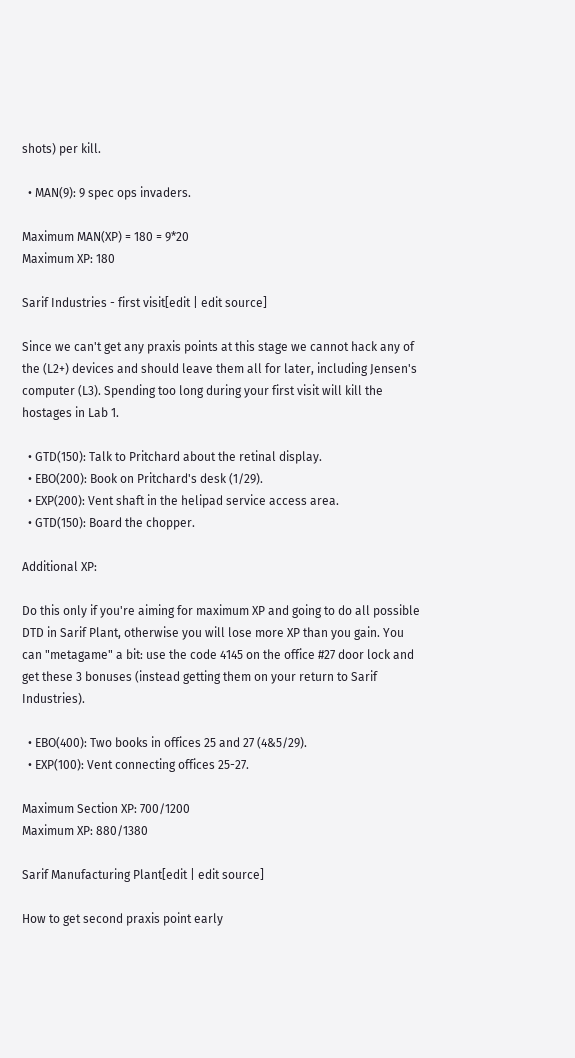shots) per kill.

  • MAN(9): 9 spec ops invaders.

Maximum MAN(XP) = 180 = 9*20
Maximum XP: 180

Sarif Industries - first visit[edit | edit source]

Since we can't get any praxis points at this stage we cannot hack any of the (L2+) devices and should leave them all for later, including Jensen's computer (L3). Spending too long during your first visit will kill the hostages in Lab 1.

  • GTD(150): Talk to Pritchard about the retinal display.
  • EBO(200): Book on Pritchard's desk (1/29).
  • EXP(200): Vent shaft in the helipad service access area.
  • GTD(150): Board the chopper.

Additional XP:

Do this only if you're aiming for maximum XP and going to do all possible DTD in Sarif Plant, otherwise you will lose more XP than you gain. You can "metagame" a bit: use the code 4145 on the office #27 door lock and get these 3 bonuses (instead getting them on your return to Sarif Industries).

  • EBO(400): Two books in offices 25 and 27 (4&5/29).
  • EXP(100): Vent connecting offices 25-27.

Maximum Section XP: 700/1200
Maximum XP: 880/1380

Sarif Manufacturing Plant[edit | edit source]

How to get second praxis point early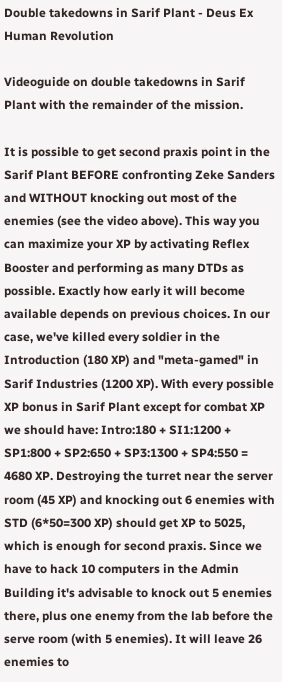Double takedowns in Sarif Plant - Deus Ex Human Revolution

Videoguide on double takedowns in Sarif Plant with the remainder of the mission.

It is possible to get second praxis point in the Sarif Plant BEFORE confronting Zeke Sanders and WITHOUT knocking out most of the enemies (see the video above). This way you can maximize your XP by activating Reflex Booster and performing as many DTDs as possible. Exactly how early it will become available depends on previous choices. In our case, we've killed every soldier in the Introduction (180 XP) and "meta-gamed" in Sarif Industries (1200 XP). With every possible XP bonus in Sarif Plant except for combat XP we should have: Intro:180 + SI1:1200 + SP1:800 + SP2:650 + SP3:1300 + SP4:550 = 4680 XP. Destroying the turret near the server room (45 XP) and knocking out 6 enemies with STD (6*50=300 XP) should get XP to 5025, which is enough for second praxis. Since we have to hack 10 computers in the Admin Building it's advisable to knock out 5 enemies there, plus one enemy from the lab before the serve room (with 5 enemies). It will leave 26 enemies to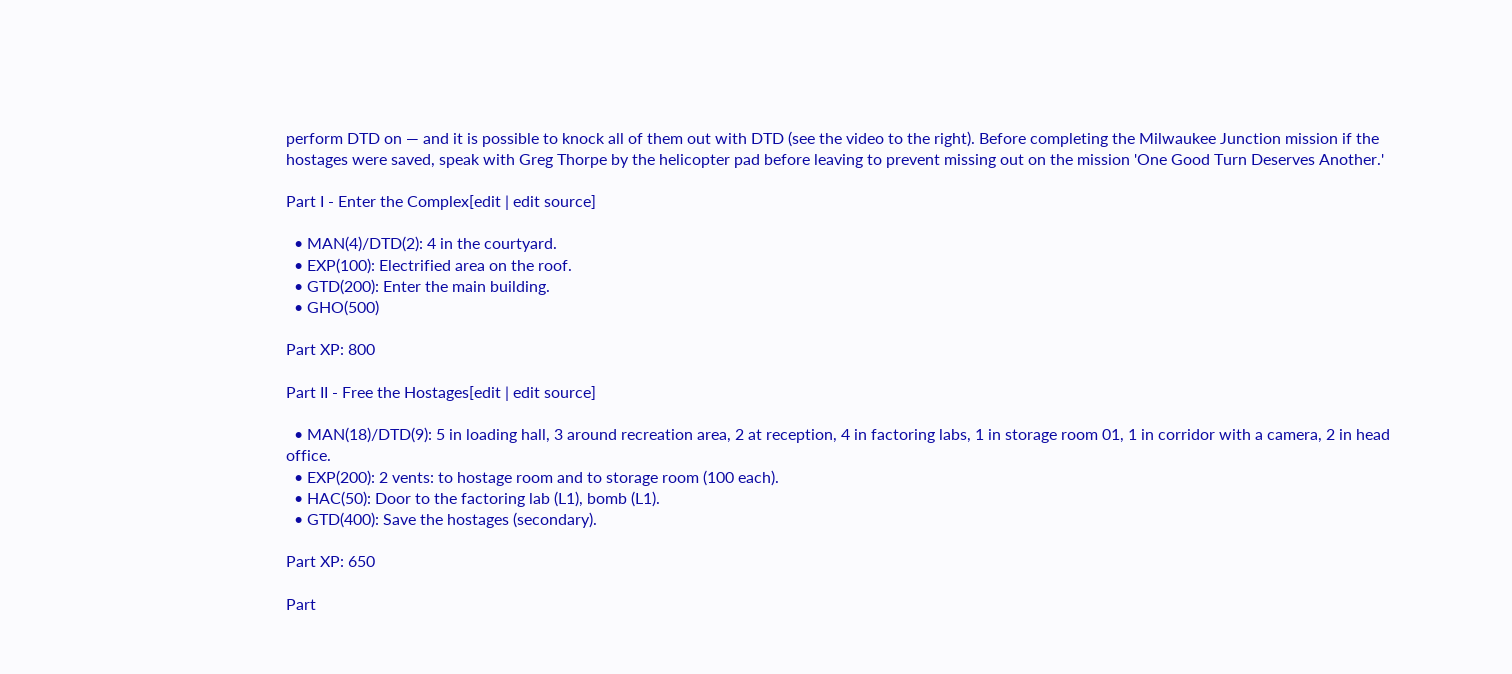perform DTD on — and it is possible to knock all of them out with DTD (see the video to the right). Before completing the Milwaukee Junction mission if the hostages were saved, speak with Greg Thorpe by the helicopter pad before leaving to prevent missing out on the mission 'One Good Turn Deserves Another.'

Part I - Enter the Complex[edit | edit source]

  • MAN(4)/DTD(2): 4 in the courtyard.
  • EXP(100): Electrified area on the roof.
  • GTD(200): Enter the main building.
  • GHO(500)

Part XP: 800

Part II - Free the Hostages[edit | edit source]

  • MAN(18)/DTD(9): 5 in loading hall, 3 around recreation area, 2 at reception, 4 in factoring labs, 1 in storage room 01, 1 in corridor with a camera, 2 in head office.
  • EXP(200): 2 vents: to hostage room and to storage room (100 each).
  • HAC(50): Door to the factoring lab (L1), bomb (L1).
  • GTD(400): Save the hostages (secondary).

Part XP: 650

Part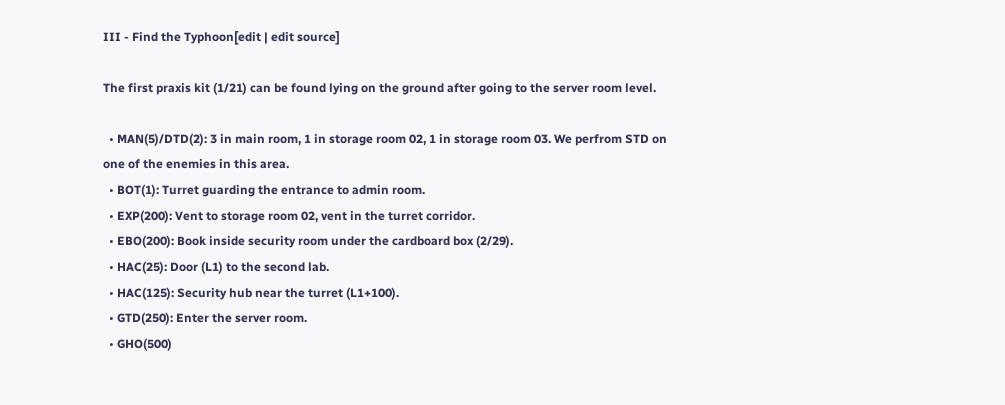III - Find the Typhoon[edit | edit source]

The first praxis kit (1/21) can be found lying on the ground after going to the server room level.

  • MAN(5)/DTD(2): 3 in main room, 1 in storage room 02, 1 in storage room 03. We perfrom STD on one of the enemies in this area.
  • BOT(1): Turret guarding the entrance to admin room.
  • EXP(200): Vent to storage room 02, vent in the turret corridor.
  • EBO(200): Book inside security room under the cardboard box (2/29).
  • HAC(25): Door (L1) to the second lab.
  • HAC(125): Security hub near the turret (L1+100).
  • GTD(250): Enter the server room.
  • GHO(500)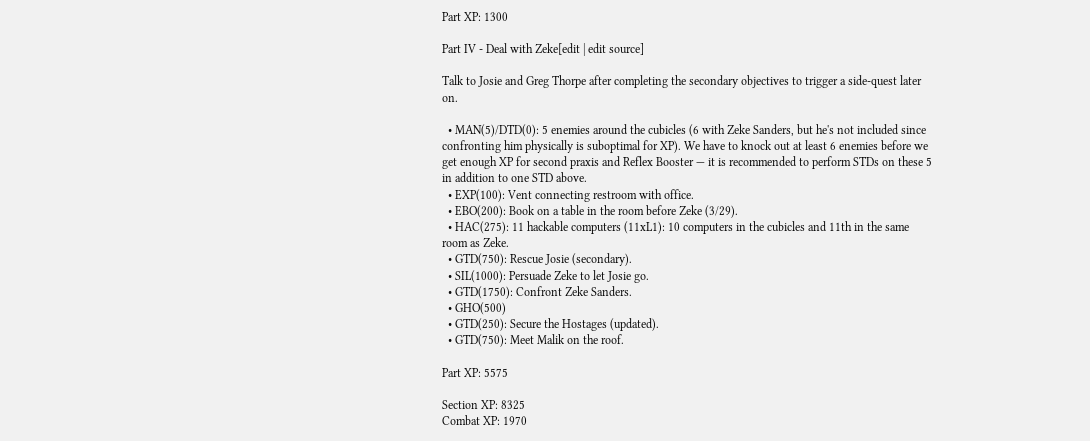Part XP: 1300

Part IV - Deal with Zeke[edit | edit source]

Talk to Josie and Greg Thorpe after completing the secondary objectives to trigger a side-quest later on.

  • MAN(5)/DTD(0): 5 enemies around the cubicles (6 with Zeke Sanders, but he's not included since confronting him physically is suboptimal for XP). We have to knock out at least 6 enemies before we get enough XP for second praxis and Reflex Booster — it is recommended to perform STDs on these 5 in addition to one STD above.
  • EXP(100): Vent connecting restroom with office.
  • EBO(200): Book on a table in the room before Zeke (3/29).
  • HAC(275): 11 hackable computers (11xL1): 10 computers in the cubicles and 11th in the same room as Zeke.
  • GTD(750): Rescue Josie (secondary).
  • SIL(1000): Persuade Zeke to let Josie go.
  • GTD(1750): Confront Zeke Sanders.
  • GHO(500)
  • GTD(250): Secure the Hostages (updated).
  • GTD(750): Meet Malik on the roof.

Part XP: 5575

Section XP: 8325
Combat XP: 1970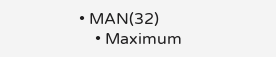• MAN(32)
    • Maximum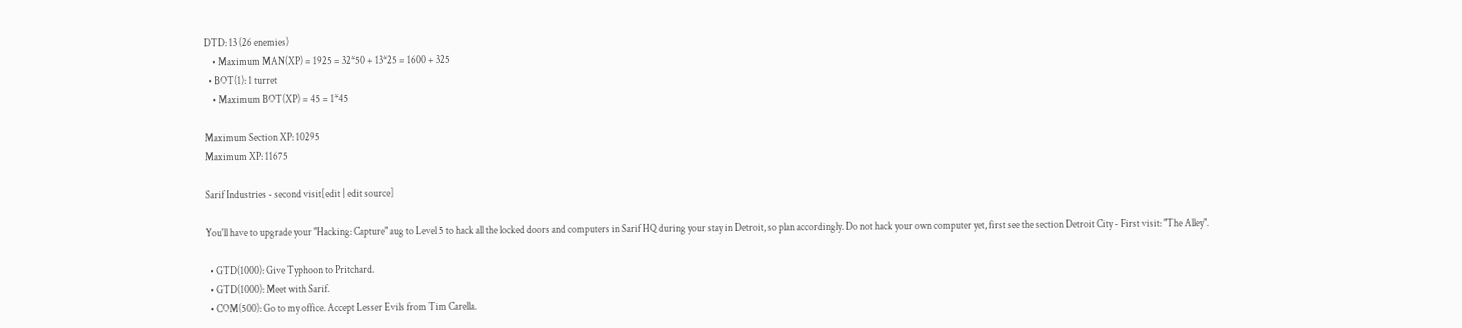DTD: 13 (26 enemies)
    • Maximum MAN(XP) = 1925 = 32*50 + 13*25 = 1600 + 325
  • BOT(1): 1 turret
    • Maximum BOT(XP) = 45 = 1*45

Maximum Section XP: 10295
Maximum XP: 11675

Sarif Industries - second visit[edit | edit source]

You'll have to upgrade your "Hacking: Capture" aug to Level 5 to hack all the locked doors and computers in Sarif HQ during your stay in Detroit, so plan accordingly. Do not hack your own computer yet, first see the section Detroit City - First visit: "The Alley".

  • GTD(1000): Give Typhoon to Pritchard.
  • GTD(1000): Meet with Sarif.
  • COM(500): Go to my office. Accept Lesser Evils from Tim Carella.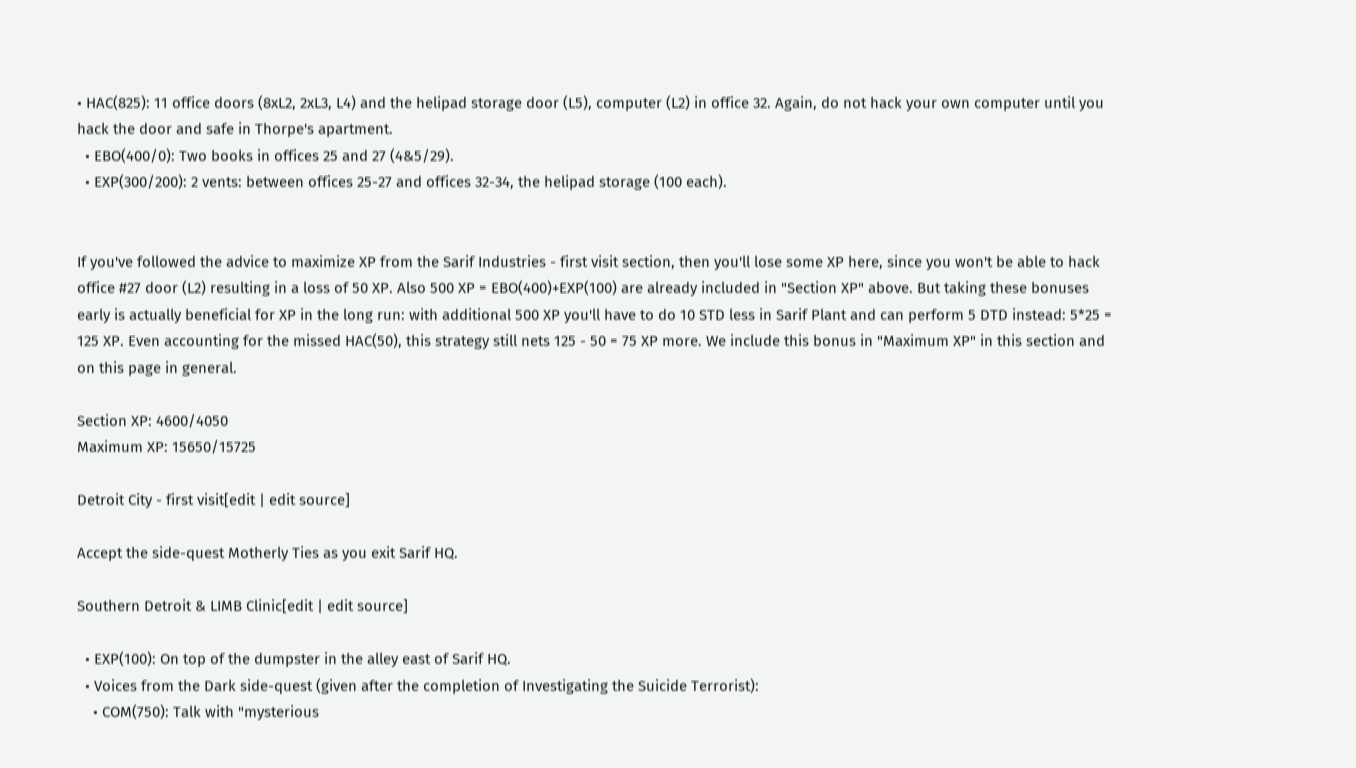• HAC(825): 11 office doors (8xL2, 2xL3, L4) and the helipad storage door (L5), computer (L2) in office 32. Again, do not hack your own computer until you hack the door and safe in Thorpe's apartment.
  • EBO(400/0): Two books in offices 25 and 27 (4&5/29).
  • EXP(300/200): 2 vents: between offices 25-27 and offices 32-34, the helipad storage (100 each).


If you've followed the advice to maximize XP from the Sarif Industries - first visit section, then you'll lose some XP here, since you won't be able to hack office #27 door (L2) resulting in a loss of 50 XP. Also 500 XP = EBO(400)+EXP(100) are already included in "Section XP" above. But taking these bonuses early is actually beneficial for XP in the long run: with additional 500 XP you'll have to do 10 STD less in Sarif Plant and can perform 5 DTD instead: 5*25 = 125 XP. Even accounting for the missed HAC(50), this strategy still nets 125 - 50 = 75 XP more. We include this bonus in "Maximum XP" in this section and on this page in general.

Section XP: 4600/4050
Maximum XP: 15650/15725

Detroit City - first visit[edit | edit source]

Accept the side-quest Motherly Ties as you exit Sarif HQ.

Southern Detroit & LIMB Clinic[edit | edit source]

  • EXP(100): On top of the dumpster in the alley east of Sarif HQ.
  • Voices from the Dark side-quest (given after the completion of Investigating the Suicide Terrorist):
    • COM(750): Talk with "mysterious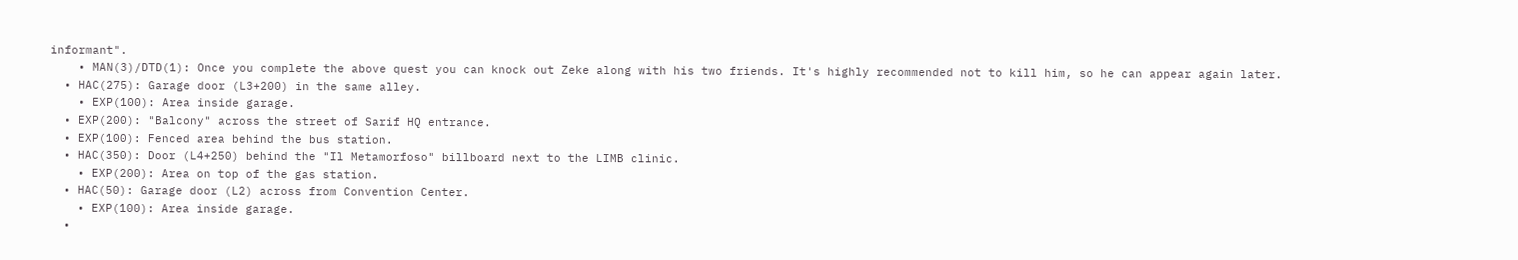informant".
    • MAN(3)/DTD(1): Once you complete the above quest you can knock out Zeke along with his two friends. It's highly recommended not to kill him, so he can appear again later.
  • HAC(275): Garage door (L3+200) in the same alley.
    • EXP(100): Area inside garage.
  • EXP(200): "Balcony" across the street of Sarif HQ entrance.
  • EXP(100): Fenced area behind the bus station.
  • HAC(350): Door (L4+250) behind the "Il Metamorfoso" billboard next to the LIMB clinic.
    • EXP(200): Area on top of the gas station.
  • HAC(50): Garage door (L2) across from Convention Center.
    • EXP(100): Area inside garage.
  •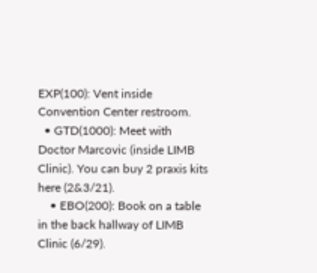EXP(100): Vent inside Convention Center restroom.
  • GTD(1000): Meet with Doctor Marcovic (inside LIMB Clinic). You can buy 2 praxis kits here (2&3/21).
    • EBO(200): Book on a table in the back hallway of LIMB Clinic (6/29).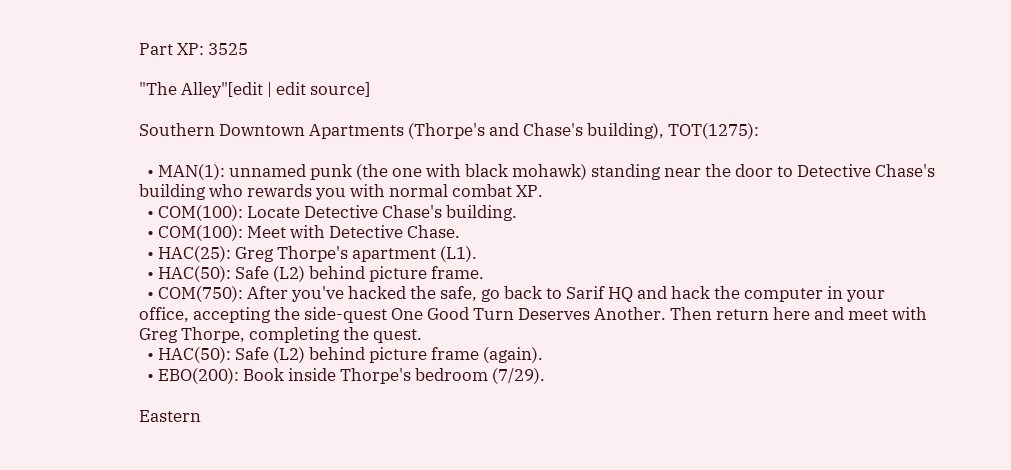Part XP: 3525

"The Alley"[edit | edit source]

Southern Downtown Apartments (Thorpe's and Chase's building), TOT(1275):

  • MAN(1): unnamed punk (the one with black mohawk) standing near the door to Detective Chase's building who rewards you with normal combat XP.
  • COM(100): Locate Detective Chase's building.
  • COM(100): Meet with Detective Chase.
  • HAC(25): Greg Thorpe's apartment (L1).
  • HAC(50): Safe (L2) behind picture frame.
  • COM(750): After you've hacked the safe, go back to Sarif HQ and hack the computer in your office, accepting the side-quest One Good Turn Deserves Another. Then return here and meet with Greg Thorpe, completing the quest.
  • HAC(50): Safe (L2) behind picture frame (again).
  • EBO(200): Book inside Thorpe's bedroom (7/29).

Eastern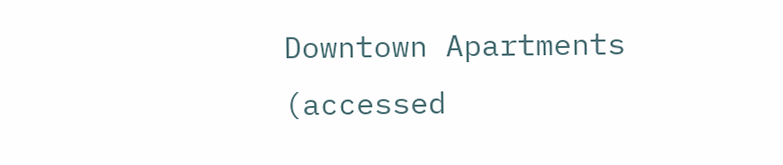Downtown Apartments (accessed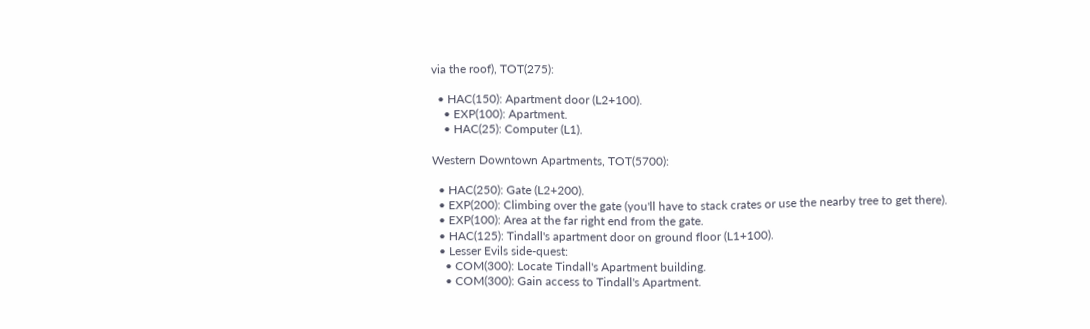via the roof), TOT(275):

  • HAC(150): Apartment door (L2+100).
    • EXP(100): Apartment.
    • HAC(25): Computer (L1).

Western Downtown Apartments, TOT(5700):

  • HAC(250): Gate (L2+200).
  • EXP(200): Climbing over the gate (you'll have to stack crates or use the nearby tree to get there).
  • EXP(100): Area at the far right end from the gate.
  • HAC(125): Tindall's apartment door on ground floor (L1+100).
  • Lesser Evils side-quest:
    • COM(300): Locate Tindall's Apartment building.
    • COM(300): Gain access to Tindall's Apartment.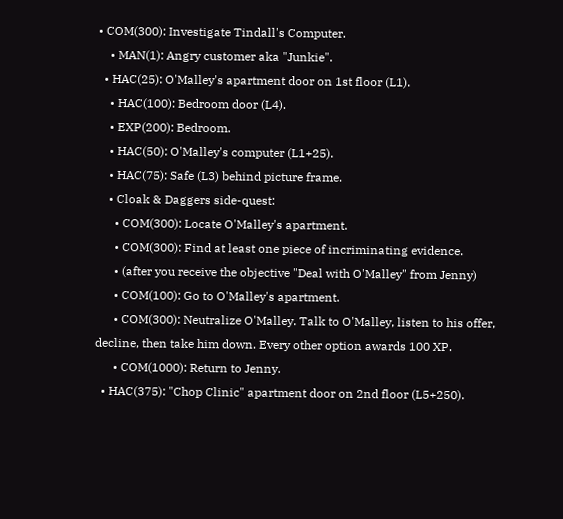• COM(300): Investigate Tindall's Computer.
    • MAN(1): Angry customer aka "Junkie".
  • HAC(25): O'Malley's apartment door on 1st floor (L1).
    • HAC(100): Bedroom door (L4).
    • EXP(200): Bedroom.
    • HAC(50): O'Malley's computer (L1+25).
    • HAC(75): Safe (L3) behind picture frame.
    • Cloak & Daggers side-quest:
      • COM(300): Locate O'Malley's apartment.
      • COM(300): Find at least one piece of incriminating evidence.
      • (after you receive the objective "Deal with O'Malley" from Jenny)
      • COM(100): Go to O'Malley's apartment.
      • COM(300): Neutralize O'Malley. Talk to O'Malley, listen to his offer, decline, then take him down. Every other option awards 100 XP.
      • COM(1000): Return to Jenny.
  • HAC(375): "Chop Clinic" apartment door on 2nd floor (L5+250).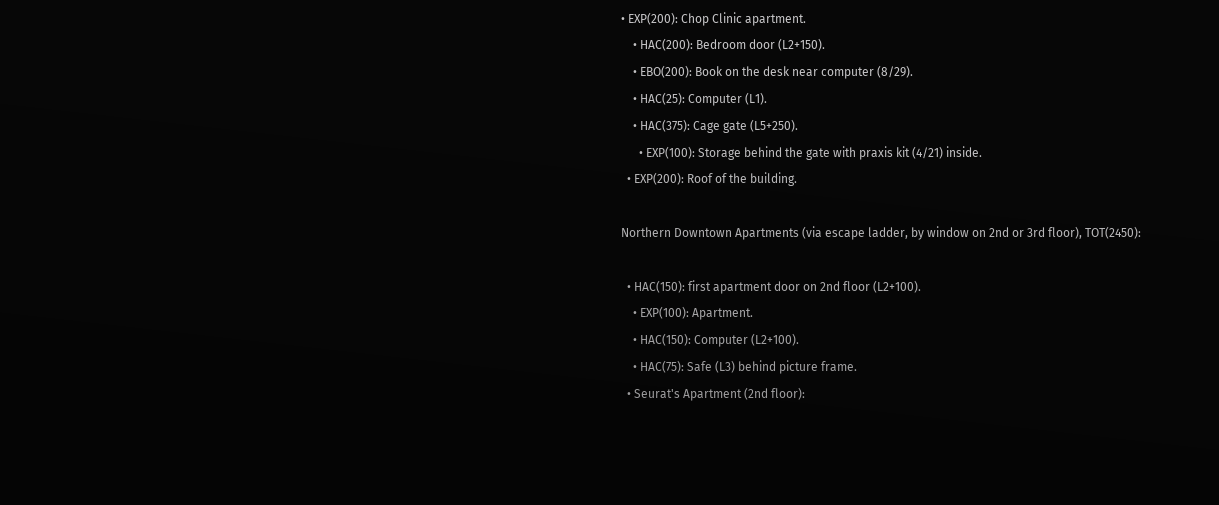• EXP(200): Chop Clinic apartment.
    • HAC(200): Bedroom door (L2+150).
    • EBO(200): Book on the desk near computer (8/29).
    • HAC(25): Computer (L1).
    • HAC(375): Cage gate (L5+250).
      • EXP(100): Storage behind the gate with praxis kit (4/21) inside.
  • EXP(200): Roof of the building.

Northern Downtown Apartments (via escape ladder, by window on 2nd or 3rd floor), TOT(2450):

  • HAC(150): first apartment door on 2nd floor (L2+100).
    • EXP(100): Apartment.
    • HAC(150): Computer (L2+100).
    • HAC(75): Safe (L3) behind picture frame.
  • Seurat's Apartment (2nd floor):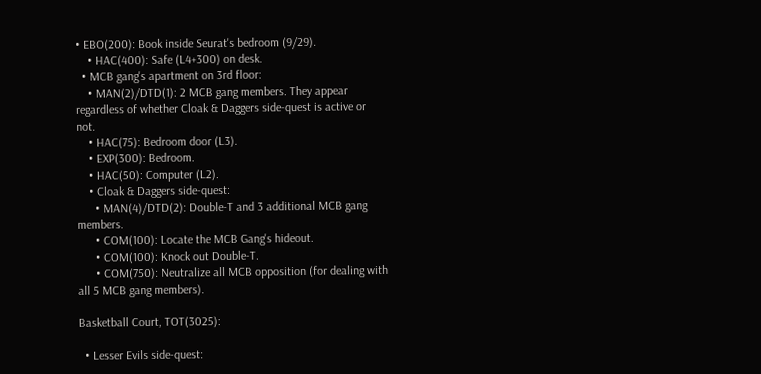• EBO(200): Book inside Seurat's bedroom (9/29).
    • HAC(400): Safe (L4+300) on desk.
  • MCB gang's apartment on 3rd floor:
    • MAN(2)/DTD(1): 2 MCB gang members. They appear regardless of whether Cloak & Daggers side-quest is active or not.
    • HAC(75): Bedroom door (L3).
    • EXP(300): Bedroom.
    • HAC(50): Computer (L2).
    • Cloak & Daggers side-quest:
      • MAN(4)/DTD(2): Double-T and 3 additional MCB gang members.
      • COM(100): Locate the MCB Gang's hideout.
      • COM(100): Knock out Double-T.
      • COM(750): Neutralize all MCB opposition (for dealing with all 5 MCB gang members).

Basketball Court, TOT(3025):

  • Lesser Evils side-quest: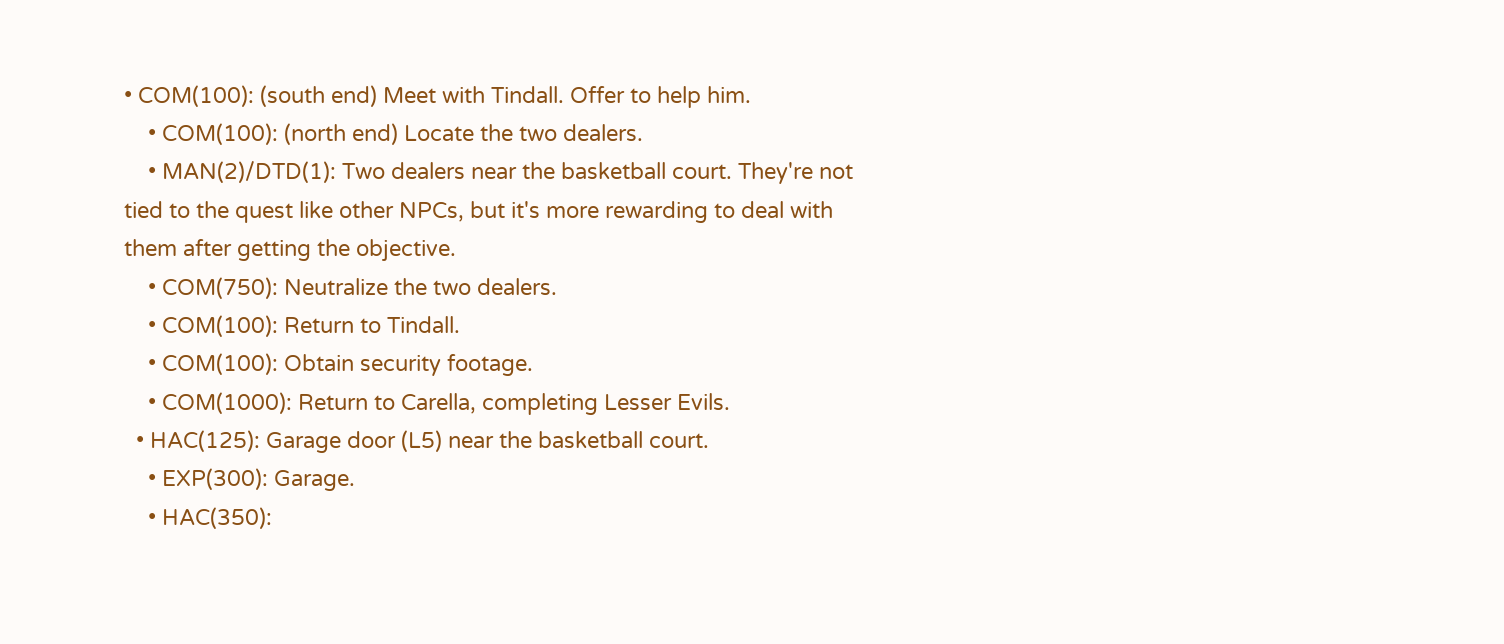• COM(100): (south end) Meet with Tindall. Offer to help him.
    • COM(100): (north end) Locate the two dealers.
    • MAN(2)/DTD(1): Two dealers near the basketball court. They're not tied to the quest like other NPCs, but it's more rewarding to deal with them after getting the objective.
    • COM(750): Neutralize the two dealers.
    • COM(100): Return to Tindall.
    • COM(100): Obtain security footage.
    • COM(1000): Return to Carella, completing Lesser Evils.
  • HAC(125): Garage door (L5) near the basketball court.
    • EXP(300): Garage.
    • HAC(350):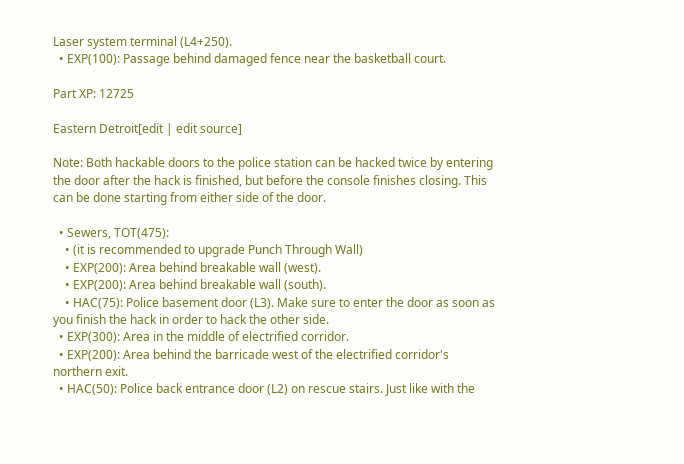Laser system terminal (L4+250).
  • EXP(100): Passage behind damaged fence near the basketball court.

Part XP: 12725

Eastern Detroit[edit | edit source]

Note: Both hackable doors to the police station can be hacked twice by entering the door after the hack is finished, but before the console finishes closing. This can be done starting from either side of the door.

  • Sewers, TOT(475):
    • (it is recommended to upgrade Punch Through Wall)
    • EXP(200): Area behind breakable wall (west).
    • EXP(200): Area behind breakable wall (south).
    • HAC(75): Police basement door (L3). Make sure to enter the door as soon as you finish the hack in order to hack the other side.
  • EXP(300): Area in the middle of electrified corridor.
  • EXP(200): Area behind the barricade west of the electrified corridor's northern exit.
  • HAC(50): Police back entrance door (L2) on rescue stairs. Just like with the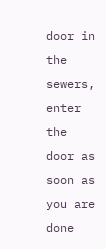door in the sewers, enter the door as soon as you are done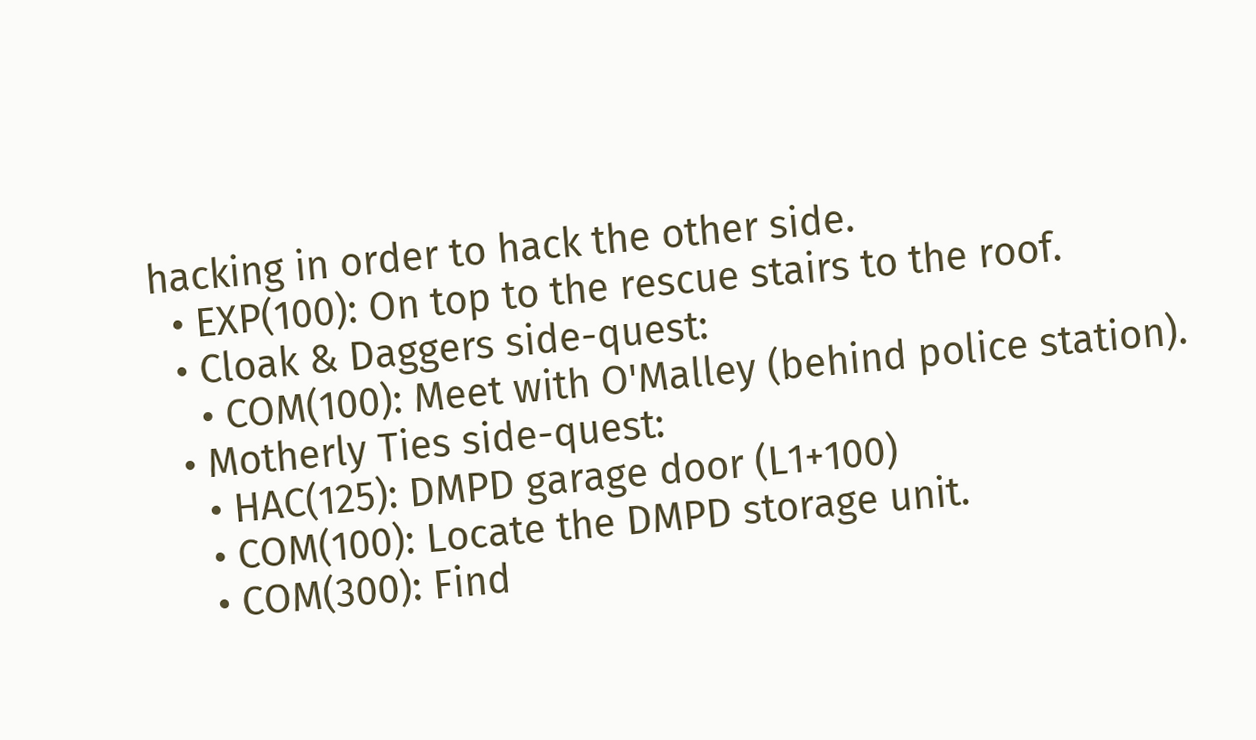hacking in order to hack the other side.
  • EXP(100): On top to the rescue stairs to the roof.
  • Cloak & Daggers side-quest:
    • COM(100): Meet with O'Malley (behind police station).
  • Motherly Ties side-quest:
    • HAC(125): DMPD garage door (L1+100)
    • COM(100): Locate the DMPD storage unit.
    • COM(300): Find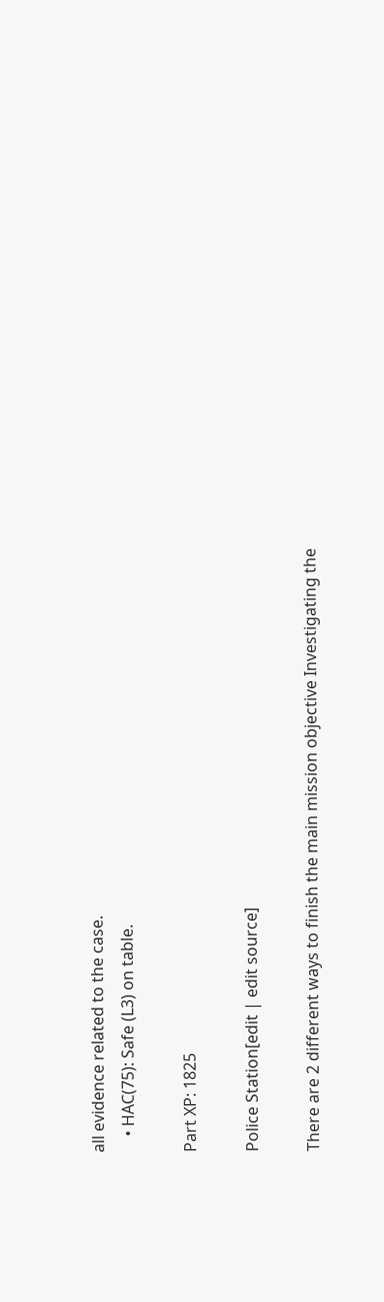all evidence related to the case.
    • HAC(75): Safe (L3) on table.

Part XP: 1825

Police Station[edit | edit source]

There are 2 different ways to finish the main mission objective Investigating the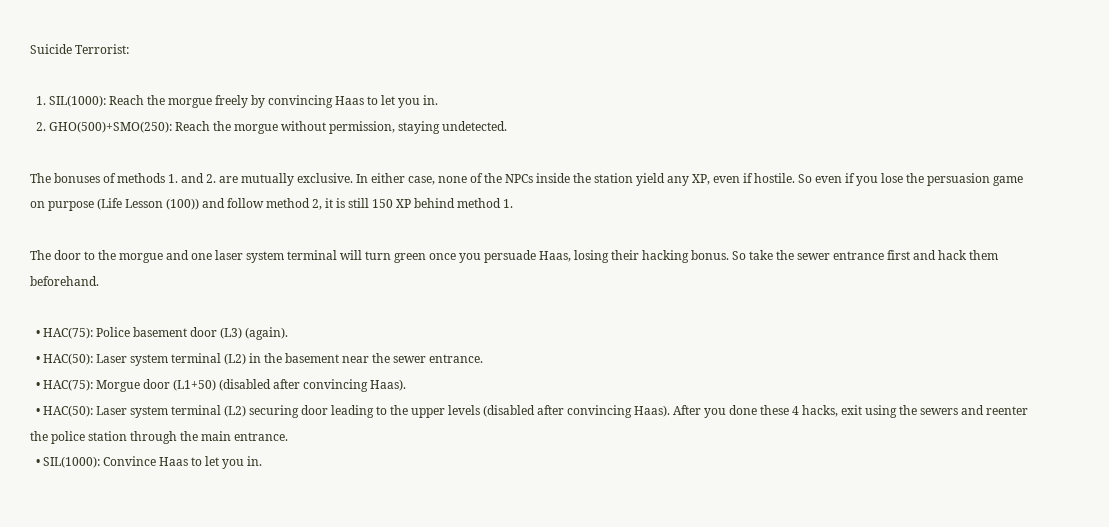Suicide Terrorist:

  1. SIL(1000): Reach the morgue freely by convincing Haas to let you in.
  2. GHO(500)+SMO(250): Reach the morgue without permission, staying undetected.

The bonuses of methods 1. and 2. are mutually exclusive. In either case, none of the NPCs inside the station yield any XP, even if hostile. So even if you lose the persuasion game on purpose (Life Lesson (100)) and follow method 2, it is still 150 XP behind method 1.

The door to the morgue and one laser system terminal will turn green once you persuade Haas, losing their hacking bonus. So take the sewer entrance first and hack them beforehand.

  • HAC(75): Police basement door (L3) (again).
  • HAC(50): Laser system terminal (L2) in the basement near the sewer entrance.
  • HAC(75): Morgue door (L1+50) (disabled after convincing Haas).
  • HAC(50): Laser system terminal (L2) securing door leading to the upper levels (disabled after convincing Haas). After you done these 4 hacks, exit using the sewers and reenter the police station through the main entrance.
  • SIL(1000): Convince Haas to let you in.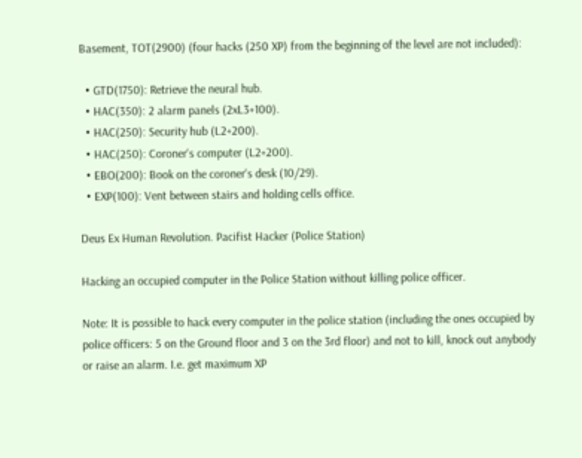Basement, TOT(2900) (four hacks (250 XP) from the beginning of the level are not included):

  • GTD(1750): Retrieve the neural hub.
  • HAC(350): 2 alarm panels (2xL3+100).
  • HAC(250): Security hub (L2+200).
  • HAC(250): Coroner's computer (L2+200).
  • EBO(200): Book on the coroner's desk (10/29).
  • EXP(100): Vent between stairs and holding cells office.

Deus Ex Human Revolution. Pacifist Hacker (Police Station)

Hacking an occupied computer in the Police Station without killing police officer.

Note: It is possible to hack every computer in the police station (including the ones occupied by police officers: 5 on the Ground floor and 3 on the 3rd floor) and not to kill, knock out anybody or raise an alarm. I.e. get maximum XP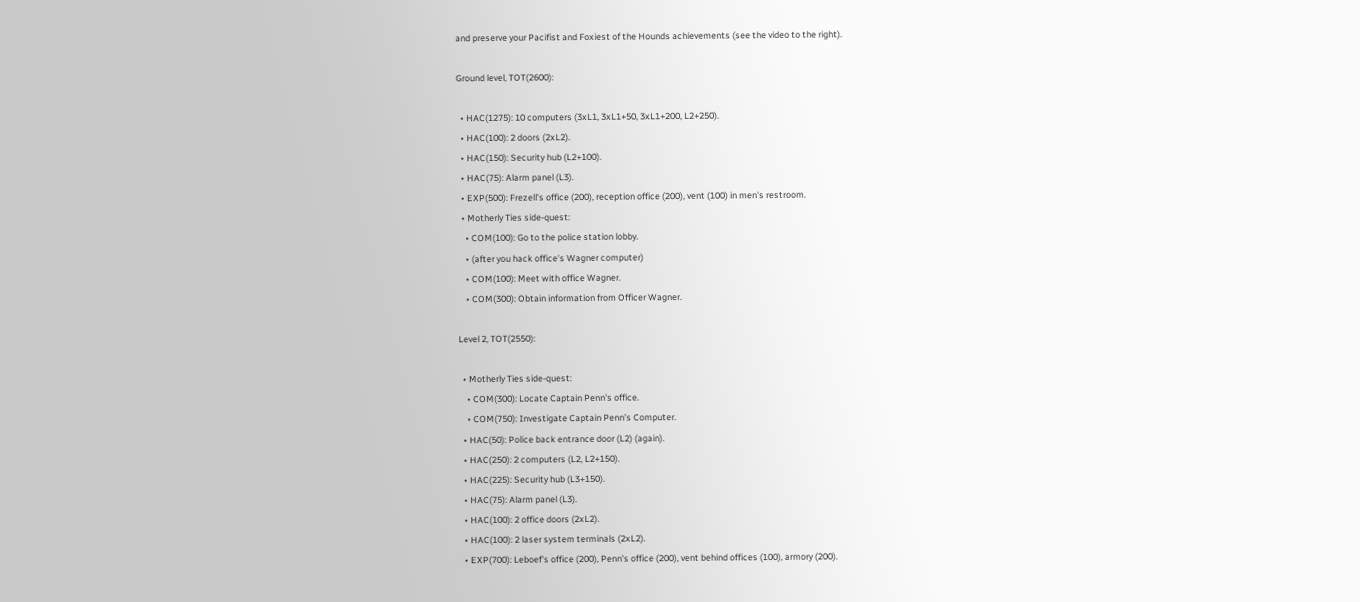and preserve your Pacifist and Foxiest of the Hounds achievements (see the video to the right).

Ground level, TOT(2600):

  • HAC(1275): 10 computers (3xL1, 3xL1+50, 3xL1+200, L2+250).
  • HAC(100): 2 doors (2xL2).
  • HAC(150): Security hub (L2+100).
  • HAC(75): Alarm panel (L3).
  • EXP(500): Frezell's office (200), reception office (200), vent (100) in men's restroom.
  • Motherly Ties side-quest:
    • COM(100): Go to the police station lobby.
    • (after you hack office's Wagner computer)
    • COM(100): Meet with office Wagner.
    • COM(300): Obtain information from Officer Wagner.

Level 2, TOT(2550):

  • Motherly Ties side-quest:
    • COM(300): Locate Captain Penn's office.
    • COM(750): Investigate Captain Penn's Computer.
  • HAC(50): Police back entrance door (L2) (again).
  • HAC(250): 2 computers (L2, L2+150).
  • HAC(225): Security hub (L3+150).
  • HAC(75): Alarm panel (L3).
  • HAC(100): 2 office doors (2xL2).
  • HAC(100): 2 laser system terminals (2xL2).
  • EXP(700): Leboef's office (200), Penn's office (200), vent behind offices (100), armory (200).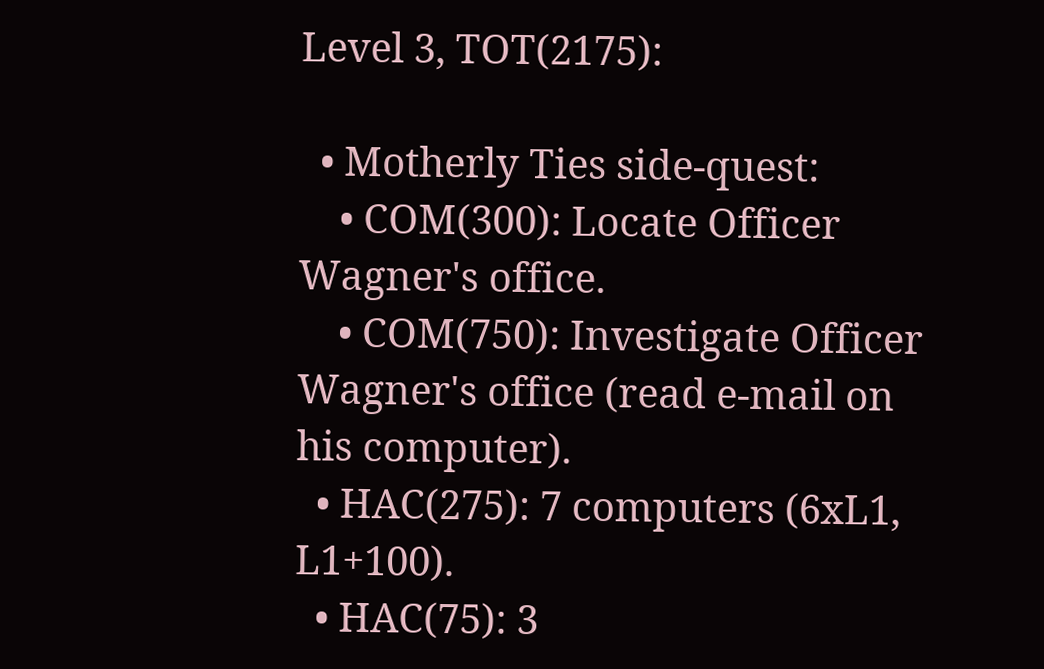Level 3, TOT(2175):

  • Motherly Ties side-quest:
    • COM(300): Locate Officer Wagner's office.
    • COM(750): Investigate Officer Wagner's office (read e-mail on his computer).
  • HAC(275): 7 computers (6xL1, L1+100).
  • HAC(75): 3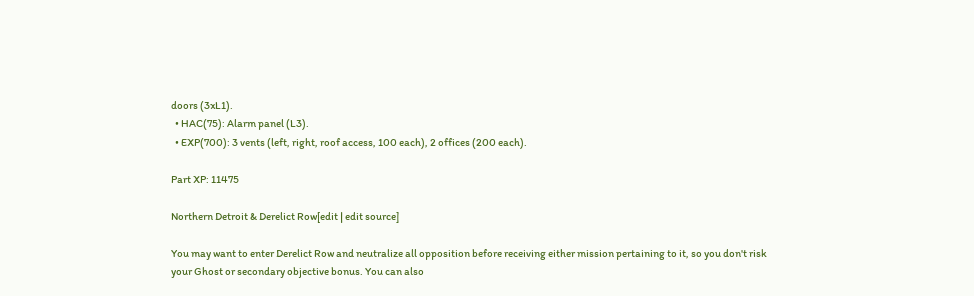doors (3xL1).
  • HAC(75): Alarm panel (L3).
  • EXP(700): 3 vents (left, right, roof access, 100 each), 2 offices (200 each).

Part XP: 11475

Northern Detroit & Derelict Row[edit | edit source]

You may want to enter Derelict Row and neutralize all opposition before receiving either mission pertaining to it, so you don't risk your Ghost or secondary objective bonus. You can also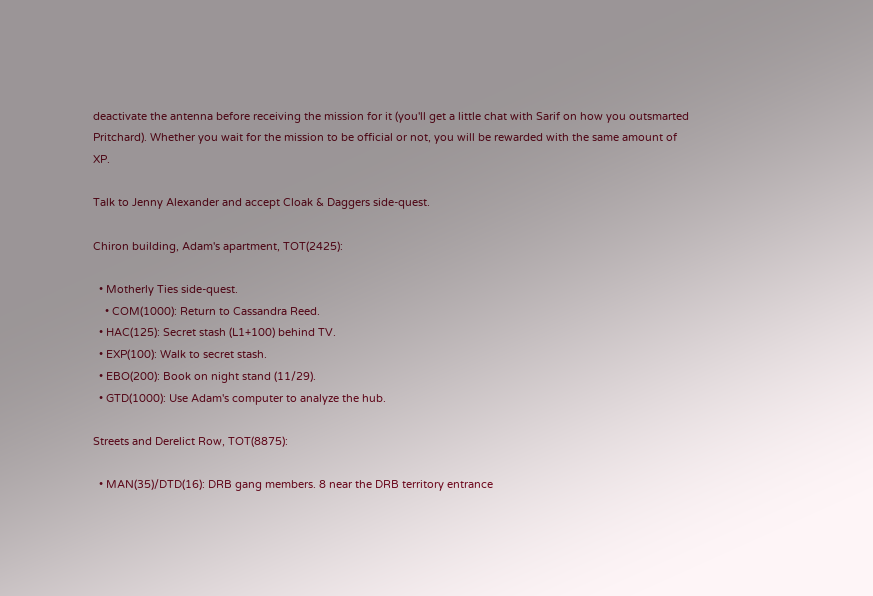deactivate the antenna before receiving the mission for it (you'll get a little chat with Sarif on how you outsmarted Pritchard). Whether you wait for the mission to be official or not, you will be rewarded with the same amount of XP.

Talk to Jenny Alexander and accept Cloak & Daggers side-quest.

Chiron building, Adam's apartment, TOT(2425):

  • Motherly Ties side-quest.
    • COM(1000): Return to Cassandra Reed.
  • HAC(125): Secret stash (L1+100) behind TV.
  • EXP(100): Walk to secret stash.
  • EBO(200): Book on night stand (11/29).
  • GTD(1000): Use Adam's computer to analyze the hub.

Streets and Derelict Row, TOT(8875):

  • MAN(35)/DTD(16): DRB gang members. 8 near the DRB territory entrance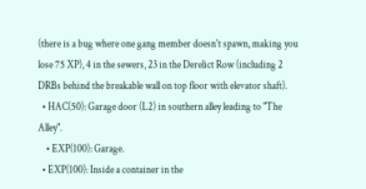(there is a bug where one gang member doesn't spawn, making you lose 75 XP), 4 in the sewers, 23 in the Derelict Row (including 2 DRBs behind the breakable wall on top floor with elevator shaft).
  • HAC(50): Garage door (L2) in southern alley leading to "The Alley".
    • EXP(100): Garage.
  • EXP(100): Inside a container in the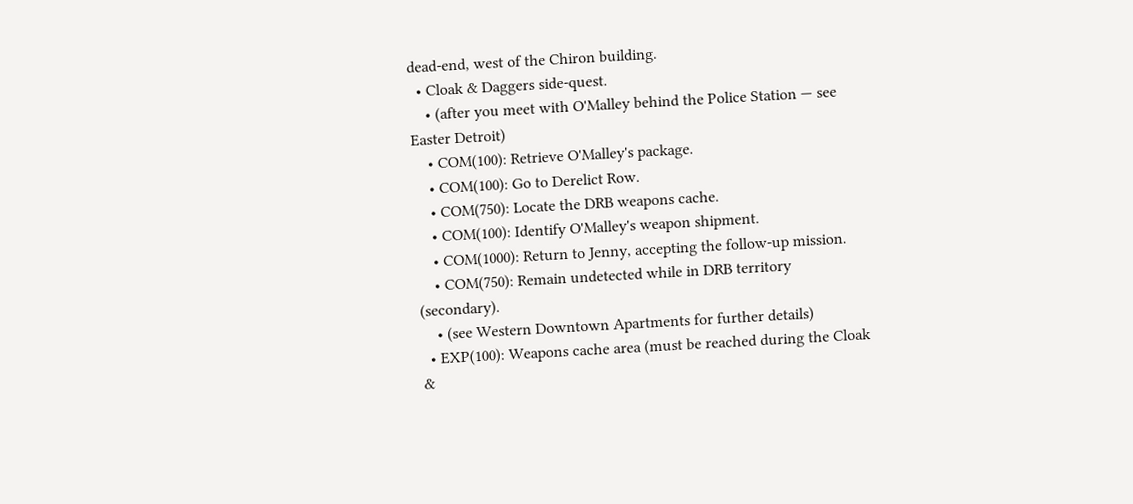dead-end, west of the Chiron building.
  • Cloak & Daggers side-quest.
    • (after you meet with O'Malley behind the Police Station — see Easter Detroit)
    • COM(100): Retrieve O'Malley's package.
    • COM(100): Go to Derelict Row.
    • COM(750): Locate the DRB weapons cache.
    • COM(100): Identify O'Malley's weapon shipment.
    • COM(1000): Return to Jenny, accepting the follow-up mission.
    • COM(750): Remain undetected while in DRB territory (secondary).
    • (see Western Downtown Apartments for further details)
  • EXP(100): Weapons cache area (must be reached during the Cloak &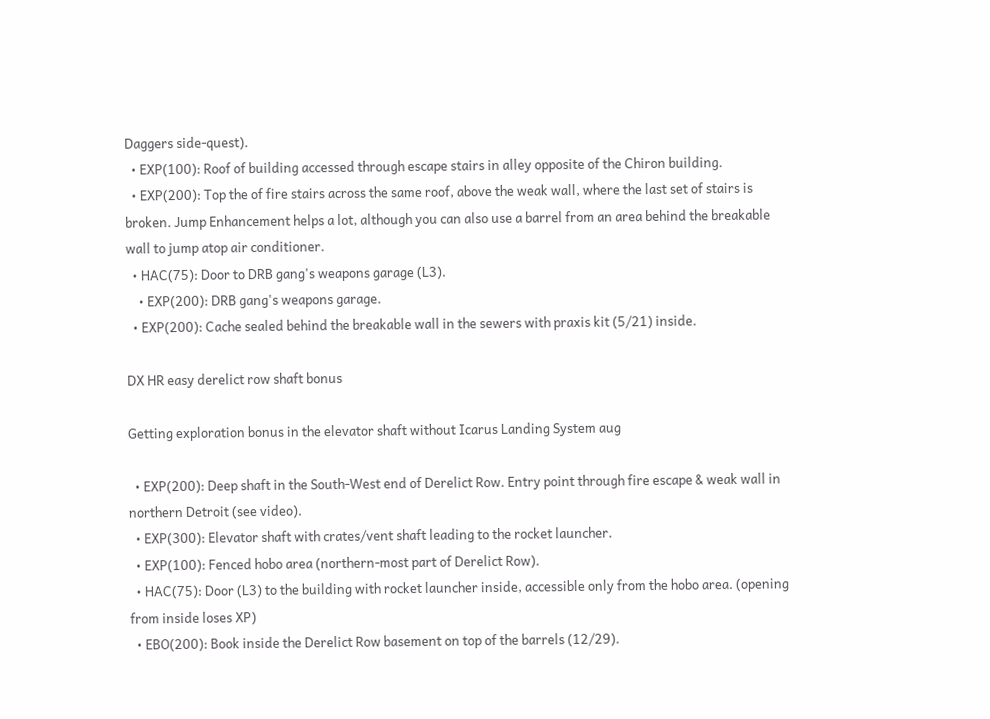Daggers side-quest).
  • EXP(100): Roof of building accessed through escape stairs in alley opposite of the Chiron building.
  • EXP(200): Top the of fire stairs across the same roof, above the weak wall, where the last set of stairs is broken. Jump Enhancement helps a lot, although you can also use a barrel from an area behind the breakable wall to jump atop air conditioner.
  • HAC(75): Door to DRB gang's weapons garage (L3).
    • EXP(200): DRB gang's weapons garage.
  • EXP(200): Cache sealed behind the breakable wall in the sewers with praxis kit (5/21) inside.

DX HR easy derelict row shaft bonus

Getting exploration bonus in the elevator shaft without Icarus Landing System aug

  • EXP(200): Deep shaft in the South-West end of Derelict Row. Entry point through fire escape & weak wall in northern Detroit (see video).
  • EXP(300): Elevator shaft with crates/vent shaft leading to the rocket launcher.
  • EXP(100): Fenced hobo area (northern-most part of Derelict Row).
  • HAC(75): Door (L3) to the building with rocket launcher inside, accessible only from the hobo area. (opening from inside loses XP)
  • EBO(200): Book inside the Derelict Row basement on top of the barrels (12/29).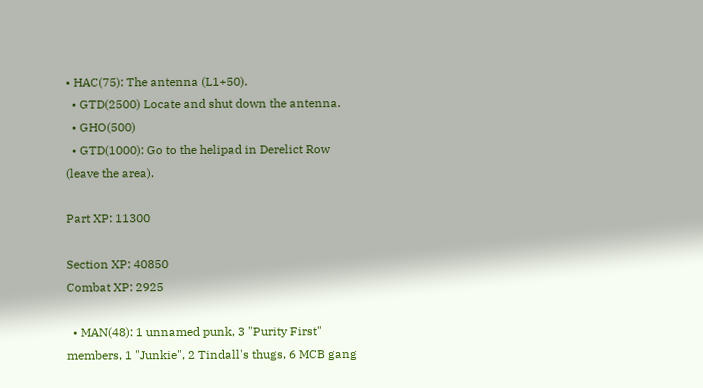• HAC(75): The antenna (L1+50).
  • GTD(2500) Locate and shut down the antenna.
  • GHO(500)
  • GTD(1000): Go to the helipad in Derelict Row (leave the area).

Part XP: 11300

Section XP: 40850
Combat XP: 2925

  • MAN(48): 1 unnamed punk, 3 "Purity First" members, 1 "Junkie", 2 Tindall's thugs, 6 MCB gang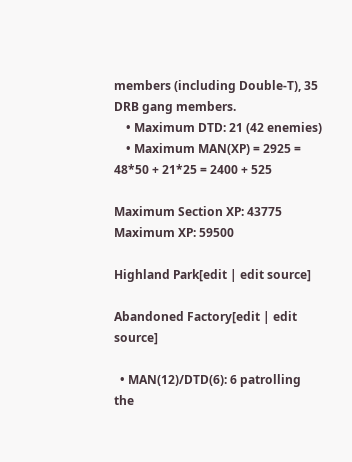members (including Double-T), 35 DRB gang members.
    • Maximum DTD: 21 (42 enemies)
    • Maximum MAN(XP) = 2925 = 48*50 + 21*25 = 2400 + 525

Maximum Section XP: 43775
Maximum XP: 59500

Highland Park[edit | edit source]

Abandoned Factory[edit | edit source]

  • MAN(12)/DTD(6): 6 patrolling the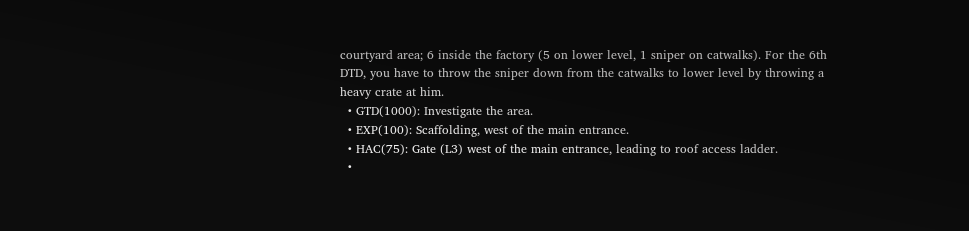courtyard area; 6 inside the factory (5 on lower level, 1 sniper on catwalks). For the 6th DTD, you have to throw the sniper down from the catwalks to lower level by throwing a heavy crate at him.
  • GTD(1000): Investigate the area.
  • EXP(100): Scaffolding, west of the main entrance.
  • HAC(75): Gate (L3) west of the main entrance, leading to roof access ladder.
  •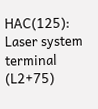HAC(125): Laser system terminal (L2+75)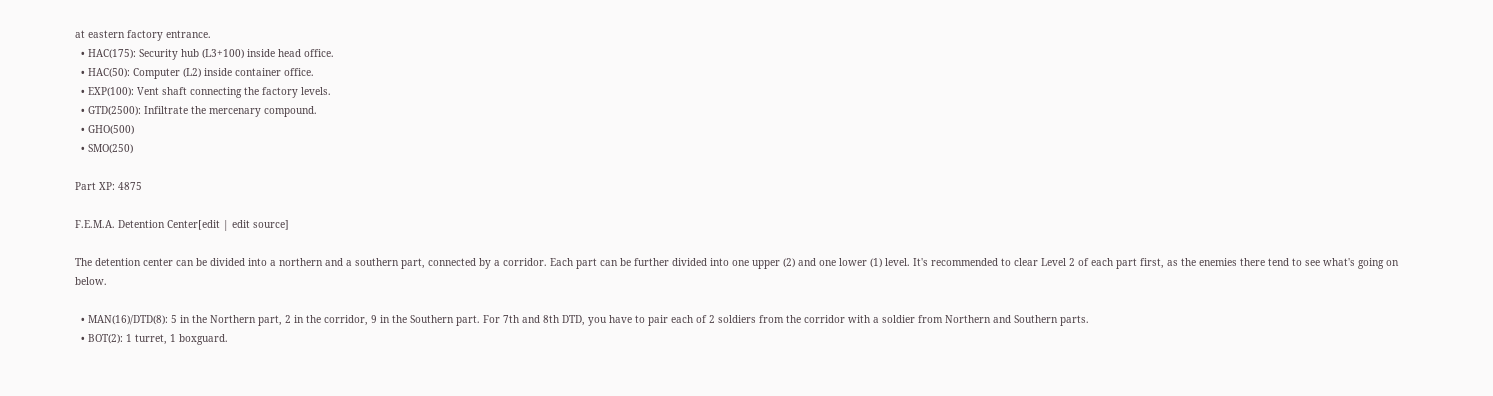at eastern factory entrance.
  • HAC(175): Security hub (L3+100) inside head office.
  • HAC(50): Computer (L2) inside container office.
  • EXP(100): Vent shaft connecting the factory levels.
  • GTD(2500): Infiltrate the mercenary compound.
  • GHO(500)
  • SMO(250)

Part XP: 4875

F.E.M.A. Detention Center[edit | edit source]

The detention center can be divided into a northern and a southern part, connected by a corridor. Each part can be further divided into one upper (2) and one lower (1) level. It's recommended to clear Level 2 of each part first, as the enemies there tend to see what's going on below.

  • MAN(16)/DTD(8): 5 in the Northern part, 2 in the corridor, 9 in the Southern part. For 7th and 8th DTD, you have to pair each of 2 soldiers from the corridor with a soldier from Northern and Southern parts.
  • BOT(2): 1 turret, 1 boxguard.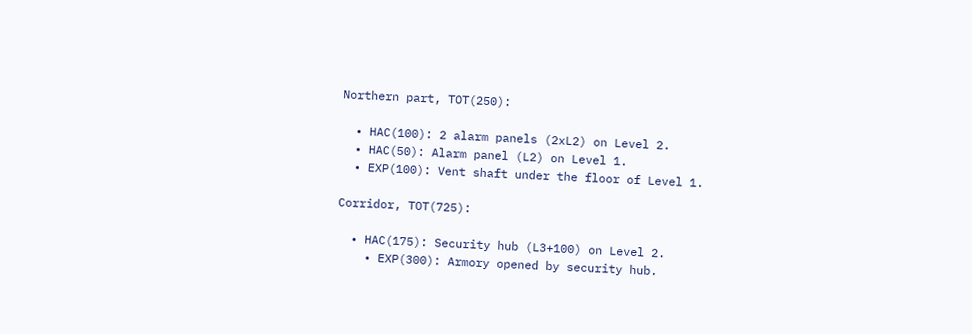Northern part, TOT(250):

  • HAC(100): 2 alarm panels (2xL2) on Level 2.
  • HAC(50): Alarm panel (L2) on Level 1.
  • EXP(100): Vent shaft under the floor of Level 1.

Corridor, TOT(725):

  • HAC(175): Security hub (L3+100) on Level 2.
    • EXP(300): Armory opened by security hub.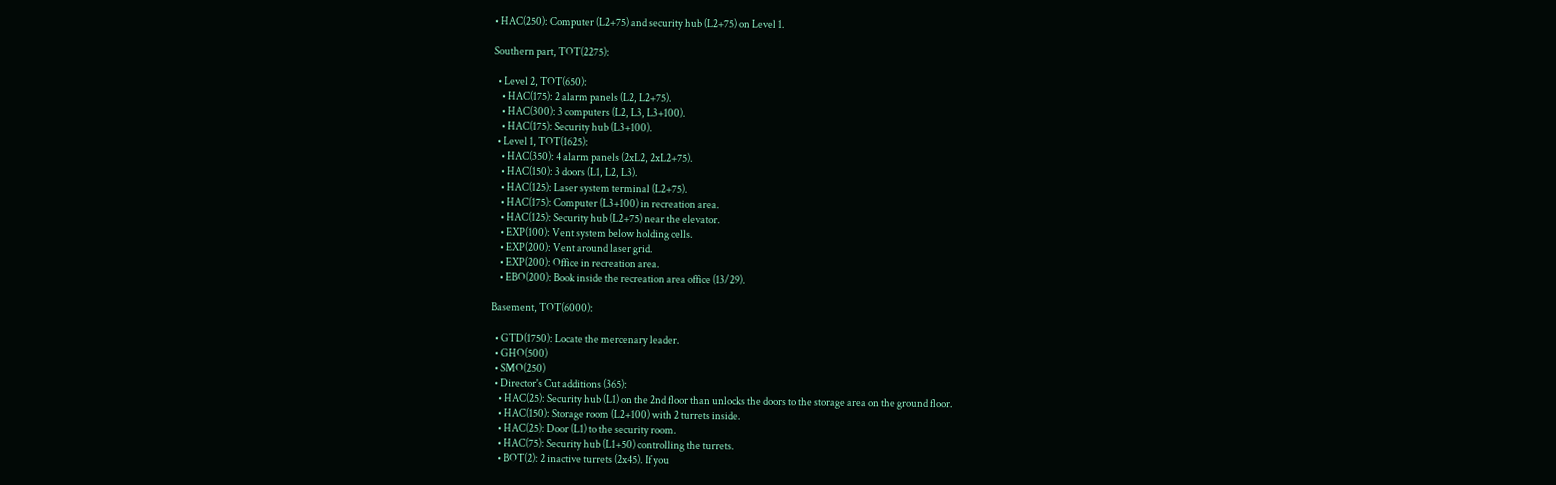• HAC(250): Computer (L2+75) and security hub (L2+75) on Level 1.

Southern part, TOT(2275):

  • Level 2, TOT(650):
    • HAC(175): 2 alarm panels (L2, L2+75).
    • HAC(300): 3 computers (L2, L3, L3+100).
    • HAC(175): Security hub (L3+100).
  • Level 1, TOT(1625):
    • HAC(350): 4 alarm panels (2xL2, 2xL2+75).
    • HAC(150): 3 doors (L1, L2, L3).
    • HAC(125): Laser system terminal (L2+75).
    • HAC(175): Computer (L3+100) in recreation area.
    • HAC(125): Security hub (L2+75) near the elevator.
    • EXP(100): Vent system below holding cells.
    • EXP(200): Vent around laser grid.
    • EXP(200): Office in recreation area.
    • EBO(200): Book inside the recreation area office (13/29).

Basement, TOT(6000):

  • GTD(1750): Locate the mercenary leader.
  • GHO(500)
  • SMO(250)
  • Director's Cut additions (365):
    • HAC(25): Security hub (L1) on the 2nd floor than unlocks the doors to the storage area on the ground floor.
    • HAC(150): Storage room (L2+100) with 2 turrets inside.
    • HAC(25): Door (L1) to the security room.
    • HAC(75): Security hub (L1+50) controlling the turrets.
    • BOT(2): 2 inactive turrets (2x45). If you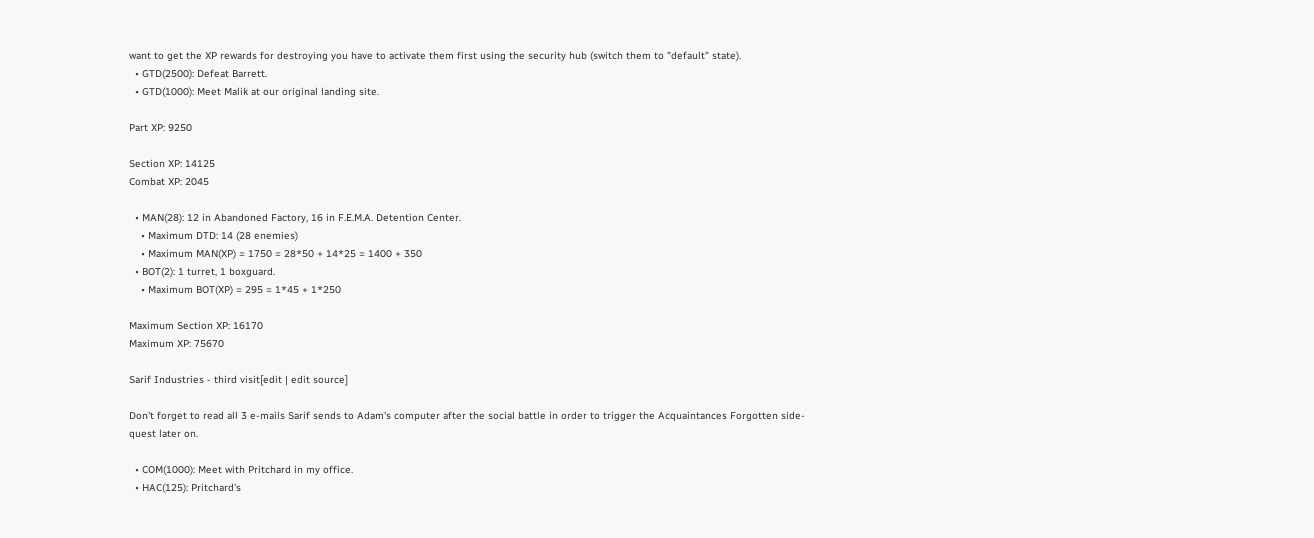want to get the XP rewards for destroying you have to activate them first using the security hub (switch them to "default" state).
  • GTD(2500): Defeat Barrett.
  • GTD(1000): Meet Malik at our original landing site.

Part XP: 9250

Section XP: 14125
Combat XP: 2045

  • MAN(28): 12 in Abandoned Factory, 16 in F.E.M.A. Detention Center.
    • Maximum DTD: 14 (28 enemies)
    • Maximum MAN(XP) = 1750 = 28*50 + 14*25 = 1400 + 350
  • BOT(2): 1 turret, 1 boxguard.
    • Maximum BOT(XP) = 295 = 1*45 + 1*250

Maximum Section XP: 16170
Maximum XP: 75670

Sarif Industries - third visit[edit | edit source]

Don't forget to read all 3 e-mails Sarif sends to Adam's computer after the social battle in order to trigger the Acquaintances Forgotten side-quest later on.

  • COM(1000): Meet with Pritchard in my office.
  • HAC(125): Pritchard's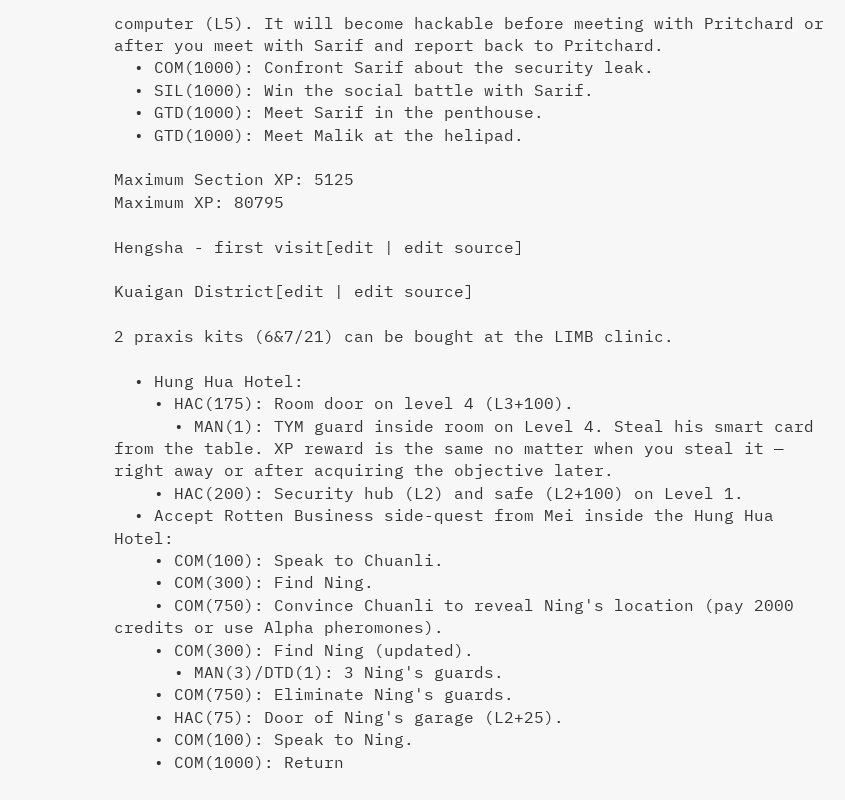computer (L5). It will become hackable before meeting with Pritchard or after you meet with Sarif and report back to Pritchard.
  • COM(1000): Confront Sarif about the security leak.
  • SIL(1000): Win the social battle with Sarif.
  • GTD(1000): Meet Sarif in the penthouse.
  • GTD(1000): Meet Malik at the helipad.

Maximum Section XP: 5125
Maximum XP: 80795

Hengsha - first visit[edit | edit source]

Kuaigan District[edit | edit source]

2 praxis kits (6&7/21) can be bought at the LIMB clinic.

  • Hung Hua Hotel:
    • HAC(175): Room door on level 4 (L3+100).
      • MAN(1): TYM guard inside room on Level 4. Steal his smart card from the table. XP reward is the same no matter when you steal it — right away or after acquiring the objective later.
    • HAC(200): Security hub (L2) and safe (L2+100) on Level 1.
  • Accept Rotten Business side-quest from Mei inside the Hung Hua Hotel:
    • COM(100): Speak to Chuanli.
    • COM(300): Find Ning.
    • COM(750): Convince Chuanli to reveal Ning's location (pay 2000 credits or use Alpha pheromones).
    • COM(300): Find Ning (updated).
      • MAN(3)/DTD(1): 3 Ning's guards.
    • COM(750): Eliminate Ning's guards.
    • HAC(75): Door of Ning's garage (L2+25).
    • COM(100): Speak to Ning.
    • COM(1000): Return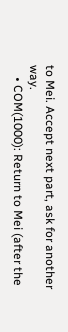to Mei. Accept next part, ask for another way.
    • COM(1000): Return to Mei (after the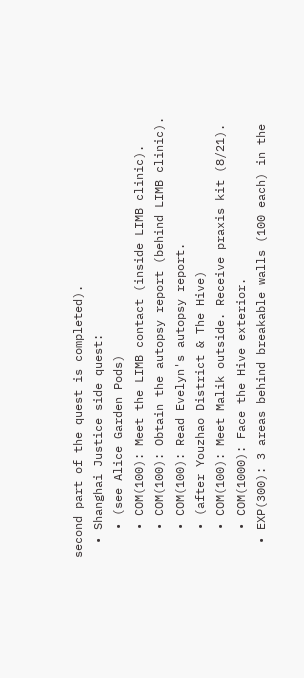second part of the quest is completed).
  • Shanghai Justice side quest:
    • (see Alice Garden Pods)
    • COM(100): Meet the LIMB contact (inside LIMB clinic).
    • COM(100): Obtain the autopsy report (behind LIMB clinic).
    • COM(100): Read Evelyn's autopsy report.
    • (after Youzhao District & The Hive)
    • COM(100): Meet Malik outside. Receive praxis kit (8/21).
    • COM(1000): Face the Hive exterior.
  • EXP(300): 3 areas behind breakable walls (100 each) in the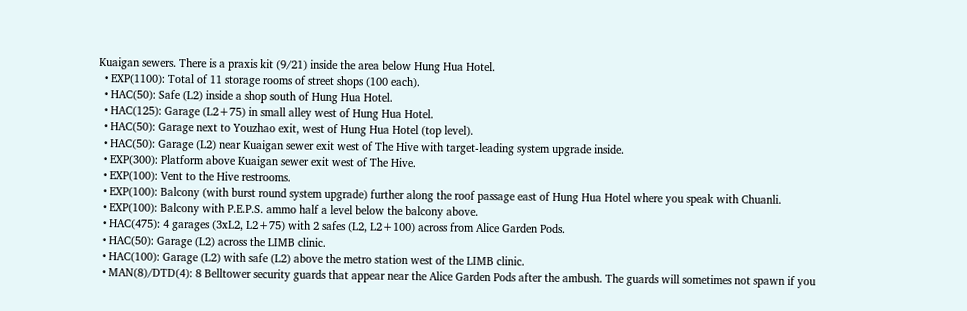Kuaigan sewers. There is a praxis kit (9/21) inside the area below Hung Hua Hotel.
  • EXP(1100): Total of 11 storage rooms of street shops (100 each).
  • HAC(50): Safe (L2) inside a shop south of Hung Hua Hotel.
  • HAC(125): Garage (L2+75) in small alley west of Hung Hua Hotel.
  • HAC(50): Garage next to Youzhao exit, west of Hung Hua Hotel (top level).
  • HAC(50): Garage (L2) near Kuaigan sewer exit west of The Hive with target-leading system upgrade inside.
  • EXP(300): Platform above Kuaigan sewer exit west of The Hive.
  • EXP(100): Vent to the Hive restrooms.
  • EXP(100): Balcony (with burst round system upgrade) further along the roof passage east of Hung Hua Hotel where you speak with Chuanli.
  • EXP(100): Balcony with P.E.P.S. ammo half a level below the balcony above.
  • HAC(475): 4 garages (3xL2, L2+75) with 2 safes (L2, L2+100) across from Alice Garden Pods.
  • HAC(50): Garage (L2) across the LIMB clinic.
  • HAC(100): Garage (L2) with safe (L2) above the metro station west of the LIMB clinic.
  • MAN(8)/DTD(4): 8 Belltower security guards that appear near the Alice Garden Pods after the ambush. The guards will sometimes not spawn if you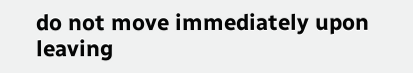do not move immediately upon leaving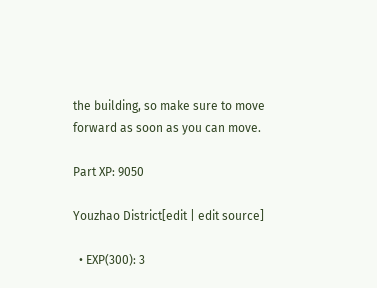the building, so make sure to move forward as soon as you can move.

Part XP: 9050

Youzhao District[edit | edit source]

  • EXP(300): 3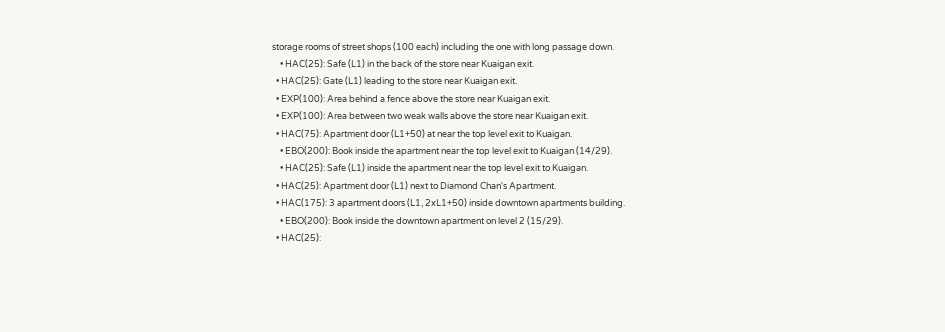storage rooms of street shops (100 each) including the one with long passage down.
    • HAC(25): Safe (L1) in the back of the store near Kuaigan exit.
  • HAC(25): Gate (L1) leading to the store near Kuaigan exit.
  • EXP(100): Area behind a fence above the store near Kuaigan exit.
  • EXP(100): Area between two weak walls above the store near Kuaigan exit.
  • HAC(75): Apartment door (L1+50) at near the top level exit to Kuaigan.
    • EBO(200): Book inside the apartment near the top level exit to Kuaigan (14/29).
    • HAC(25): Safe (L1) inside the apartment near the top level exit to Kuaigan.
  • HAC(25): Apartment door (L1) next to Diamond Chan's Apartment.
  • HAC(175): 3 apartment doors (L1, 2xL1+50) inside downtown apartments building.
    • EBO(200): Book inside the downtown apartment on level 2 (15/29).
  • HAC(25):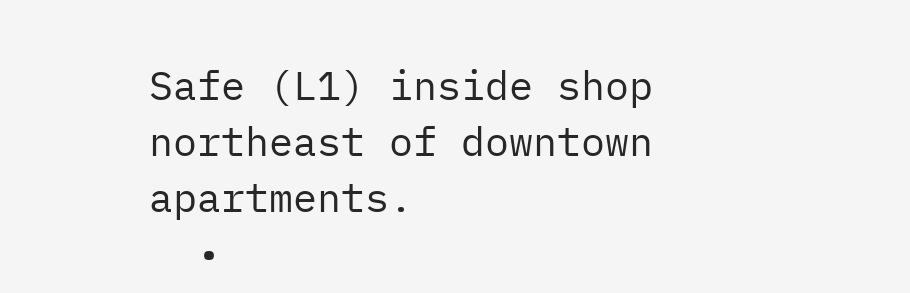Safe (L1) inside shop northeast of downtown apartments.
  •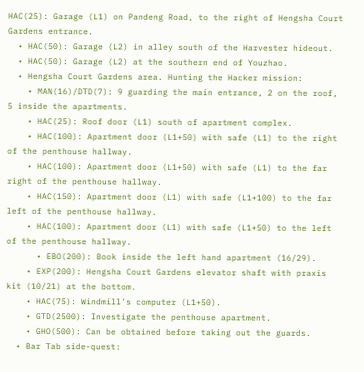HAC(25): Garage (L1) on Pandeng Road, to the right of Hengsha Court Gardens entrance.
  • HAC(50): Garage (L2) in alley south of the Harvester hideout.
  • HAC(50): Garage (L2) at the southern end of Youzhao.
  • Hengsha Court Gardens area. Hunting the Hacker mission:
    • MAN(16)/DTD(7): 9 guarding the main entrance, 2 on the roof, 5 inside the apartments.
    • HAC(25): Roof door (L1) south of apartment complex.
    • HAC(100): Apartment door (L1+50) with safe (L1) to the right of the penthouse hallway.
    • HAC(100): Apartment door (L1+50) with safe (L1) to the far right of the penthouse hallway.
    • HAC(150): Apartment door (L1) with safe (L1+100) to the far left of the penthouse hallway.
    • HAC(100): Apartment door (L1) with safe (L1+50) to the left of the penthouse hallway.
      • EBO(200): Book inside the left hand apartment (16/29).
    • EXP(200): Hengsha Court Gardens elevator shaft with praxis kit (10/21) at the bottom.
    • HAC(75): Windmill's computer (L1+50).
    • GTD(2500): Investigate the penthouse apartment.
    • GHO(500): Can be obtained before taking out the guards.
  • Bar Tab side-quest: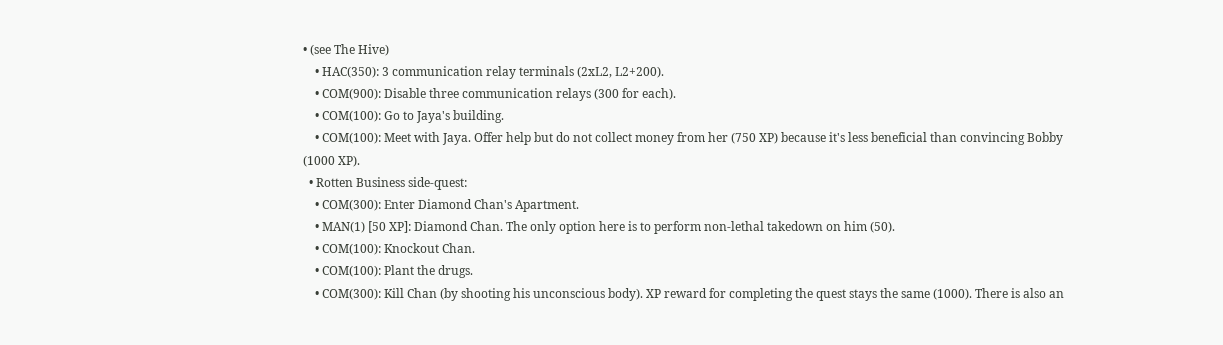• (see The Hive)
    • HAC(350): 3 communication relay terminals (2xL2, L2+200).
    • COM(900): Disable three communication relays (300 for each).
    • COM(100): Go to Jaya's building.
    • COM(100): Meet with Jaya. Offer help but do not collect money from her (750 XP) because it's less beneficial than convincing Bobby (1000 XP).
  • Rotten Business side-quest:
    • COM(300): Enter Diamond Chan's Apartment.
    • MAN(1) [50 XP]: Diamond Chan. The only option here is to perform non-lethal takedown on him (50).
    • COM(100): Knockout Chan.
    • COM(100): Plant the drugs.
    • COM(300): Kill Chan (by shooting his unconscious body). XP reward for completing the quest stays the same (1000). There is also an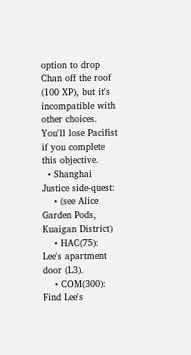option to drop Chan off the roof (100 XP), but it's incompatible with other choices. You'll lose Pacifist if you complete this objective.
  • Shanghai Justice side-quest:
    • (see Alice Garden Pods, Kuaigan District)
    • HAC(75): Lee's apartment door (L3).
    • COM(300): Find Lee's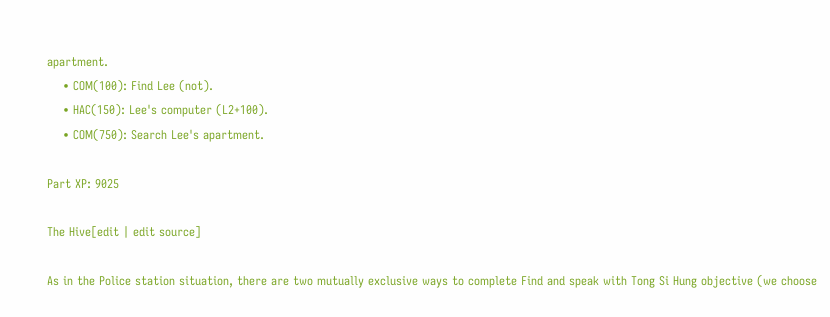apartment.
    • COM(100): Find Lee (not).
    • HAC(150): Lee's computer (L2+100).
    • COM(750): Search Lee's apartment.

Part XP: 9025

The Hive[edit | edit source]

As in the Police station situation, there are two mutually exclusive ways to complete Find and speak with Tong Si Hung objective (we choose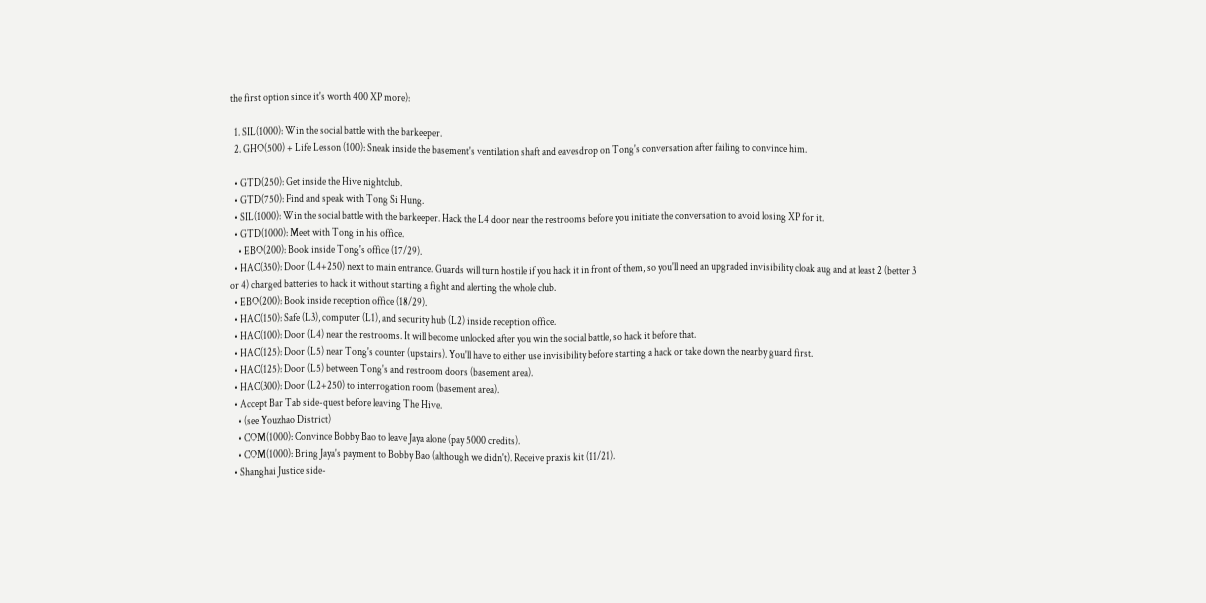the first option since it's worth 400 XP more):

  1. SIL(1000): Win the social battle with the barkeeper.
  2. GHO(500) + Life Lesson (100): Sneak inside the basement's ventilation shaft and eavesdrop on Tong's conversation after failing to convince him.

  • GTD(250): Get inside the Hive nightclub.
  • GTD(750): Find and speak with Tong Si Hung.
  • SIL(1000): Win the social battle with the barkeeper. Hack the L4 door near the restrooms before you initiate the conversation to avoid losing XP for it.
  • GTD(1000): Meet with Tong in his office.
    • EBO(200): Book inside Tong's office (17/29).
  • HAC(350): Door (L4+250) next to main entrance. Guards will turn hostile if you hack it in front of them, so you'll need an upgraded invisibility cloak aug and at least 2 (better 3 or 4) charged batteries to hack it without starting a fight and alerting the whole club.
  • EBO(200): Book inside reception office (18/29).
  • HAC(150): Safe (L3), computer (L1), and security hub (L2) inside reception office.
  • HAC(100): Door (L4) near the restrooms. It will become unlocked after you win the social battle, so hack it before that.
  • HAC(125): Door (L5) near Tong's counter (upstairs). You'll have to either use invisibility before starting a hack or take down the nearby guard first.
  • HAC(125): Door (L5) between Tong's and restroom doors (basement area).
  • HAC(300): Door (L2+250) to interrogation room (basement area).
  • Accept Bar Tab side-quest before leaving The Hive.
    • (see Youzhao District)
    • COM(1000): Convince Bobby Bao to leave Jaya alone (pay 5000 credits).
    • COM(1000): Bring Jaya's payment to Bobby Bao (although we didn't). Receive praxis kit (11/21).
  • Shanghai Justice side-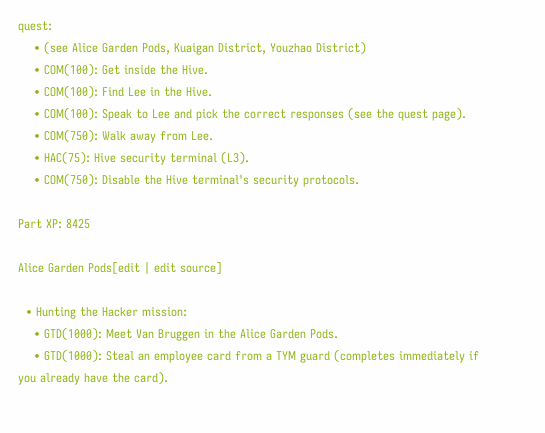quest:
    • (see Alice Garden Pods, Kuaigan District, Youzhao District)
    • COM(100): Get inside the Hive.
    • COM(100): Find Lee in the Hive.
    • COM(100): Speak to Lee and pick the correct responses (see the quest page).
    • COM(750): Walk away from Lee.
    • HAC(75): Hive security terminal (L3).
    • COM(750): Disable the Hive terminal's security protocols.

Part XP: 8425

Alice Garden Pods[edit | edit source]

  • Hunting the Hacker mission:
    • GTD(1000): Meet Van Bruggen in the Alice Garden Pods.
    • GTD(1000): Steal an employee card from a TYM guard (completes immediately if you already have the card).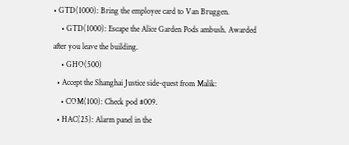• GTD(1000): Bring the employee card to Van Bruggen.
    • GTD(1000): Escape the Alice Garden Pods ambush. Awarded after you leave the building.
    • GHO(500)
  • Accept the Shanghai Justice side-quest from Malik:
    • COM(100): Check pod #009.
  • HAC(25): Alarm panel in the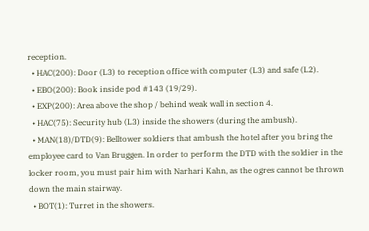reception.
  • HAC(200): Door (L3) to reception office with computer (L3) and safe (L2).
  • EBO(200): Book inside pod #143 (19/29).
  • EXP(200): Area above the shop / behind weak wall in section 4.
  • HAC(75): Security hub (L3) inside the showers (during the ambush).
  • MAN(18)/DTD(9): Belltower soldiers that ambush the hotel after you bring the employee card to Van Bruggen. In order to perform the DTD with the soldier in the locker room, you must pair him with Narhari Kahn, as the ogres cannot be thrown down the main stairway.
  • BOT(1): Turret in the showers.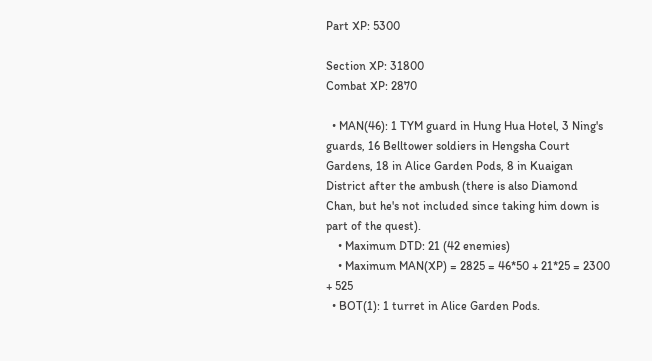Part XP: 5300

Section XP: 31800
Combat XP: 2870

  • MAN(46): 1 TYM guard in Hung Hua Hotel, 3 Ning's guards, 16 Belltower soldiers in Hengsha Court Gardens, 18 in Alice Garden Pods, 8 in Kuaigan District after the ambush (there is also Diamond Chan, but he's not included since taking him down is part of the quest).
    • Maximum DTD: 21 (42 enemies)
    • Maximum MAN(XP) = 2825 = 46*50 + 21*25 = 2300 + 525
  • BOT(1): 1 turret in Alice Garden Pods.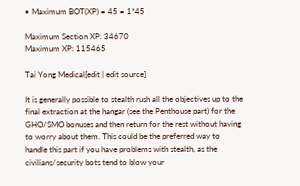• Maximum BOT(XP) = 45 = 1*45

Maximum Section XP: 34670
Maximum XP: 115465

Tai Yong Medical[edit | edit source]

It is generally possible to stealth rush all the objectives up to the final extraction at the hangar (see the Penthouse part) for the GHO/SMO bonuses and then return for the rest without having to worry about them. This could be the preferred way to handle this part if you have problems with stealth, as the civilians/security bots tend to blow your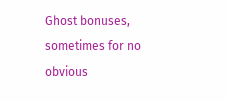Ghost bonuses, sometimes for no obvious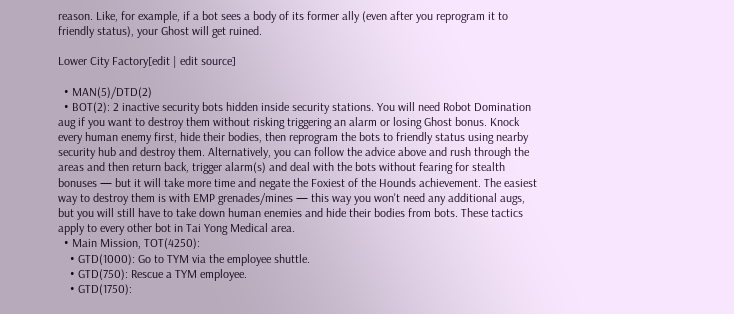reason. Like, for example, if a bot sees a body of its former ally (even after you reprogram it to friendly status), your Ghost will get ruined.

Lower City Factory[edit | edit source]

  • MAN(5)/DTD(2)
  • BOT(2): 2 inactive security bots hidden inside security stations. You will need Robot Domination aug if you want to destroy them without risking triggering an alarm or losing Ghost bonus. Knock every human enemy first, hide their bodies, then reprogram the bots to friendly status using nearby security hub and destroy them. Alternatively, you can follow the advice above and rush through the areas and then return back, trigger alarm(s) and deal with the bots without fearing for stealth bonuses — but it will take more time and negate the Foxiest of the Hounds achievement. The easiest way to destroy them is with EMP grenades/mines — this way you won't need any additional augs, but you will still have to take down human enemies and hide their bodies from bots. These tactics apply to every other bot in Tai Yong Medical area.
  • Main Mission, TOT(4250):
    • GTD(1000): Go to TYM via the employee shuttle.
    • GTD(750): Rescue a TYM employee.
    • GTD(1750):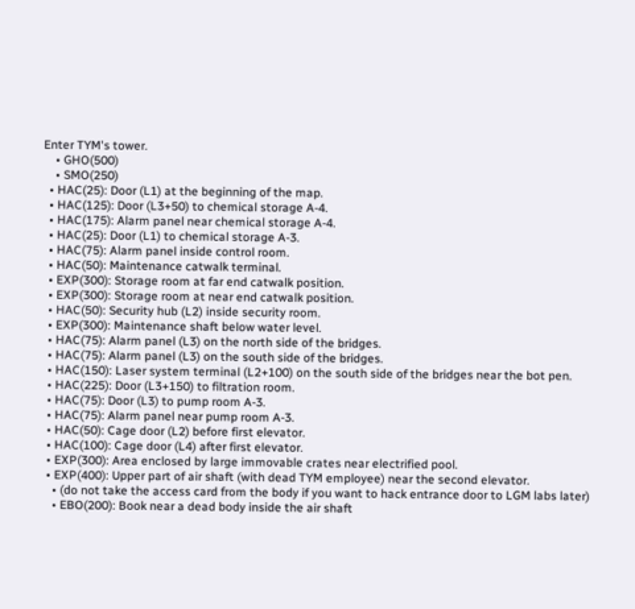Enter TYM's tower.
    • GHO(500)
    • SMO(250)
  • HAC(25): Door (L1) at the beginning of the map.
  • HAC(125): Door (L3+50) to chemical storage A-4.
  • HAC(175): Alarm panel near chemical storage A-4.
  • HAC(25): Door (L1) to chemical storage A-3.
  • HAC(75): Alarm panel inside control room.
  • HAC(50): Maintenance catwalk terminal.
  • EXP(300): Storage room at far end catwalk position.
  • EXP(300): Storage room at near end catwalk position.
  • HAC(50): Security hub (L2) inside security room.
  • EXP(300): Maintenance shaft below water level.
  • HAC(75): Alarm panel (L3) on the north side of the bridges.
  • HAC(75): Alarm panel (L3) on the south side of the bridges.
  • HAC(150): Laser system terminal (L2+100) on the south side of the bridges near the bot pen.
  • HAC(225): Door (L3+150) to filtration room.
  • HAC(75): Door (L3) to pump room A-3.
  • HAC(75): Alarm panel near pump room A-3.
  • HAC(50): Cage door (L2) before first elevator.
  • HAC(100): Cage door (L4) after first elevator.
  • EXP(300): Area enclosed by large immovable crates near electrified pool.
  • EXP(400): Upper part of air shaft (with dead TYM employee) near the second elevator.
    • (do not take the access card from the body if you want to hack entrance door to LGM labs later)
    • EBO(200): Book near a dead body inside the air shaft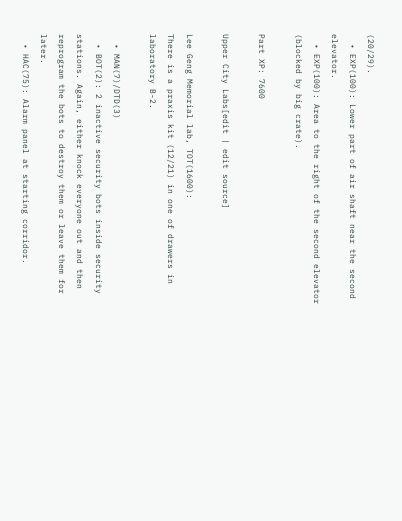(20/29).
  • EXP(100): Lower part of air shaft near the second elevator.
  • EXP(100): Area to the right of the second elevator (blocked by big crate).

Part XP: 7600

Upper City Labs[edit | edit source]

Lee Geng Memorial lab, TOT(1600):
There is a praxis kit (12/21) in one of drawers in laboratory B-2.

  • MAN(7)/DTD(3)
  • BOT(2): 2 inactive security bots inside security stations. Again, either knock everyone out and then reprogram the bots to destroy them or leave them for later.
  • HAC(75): Alarm panel at starting corridor.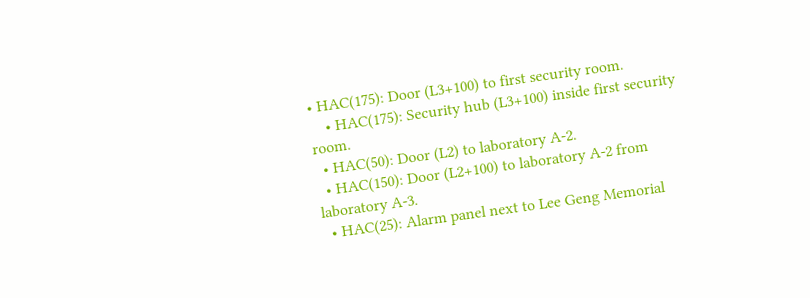• HAC(175): Door (L3+100) to first security room.
    • HAC(175): Security hub (L3+100) inside first security room.
  • HAC(50): Door (L2) to laboratory A-2.
  • HAC(150): Door (L2+100) to laboratory A-2 from laboratory A-3.
  • HAC(25): Alarm panel next to Lee Geng Memorial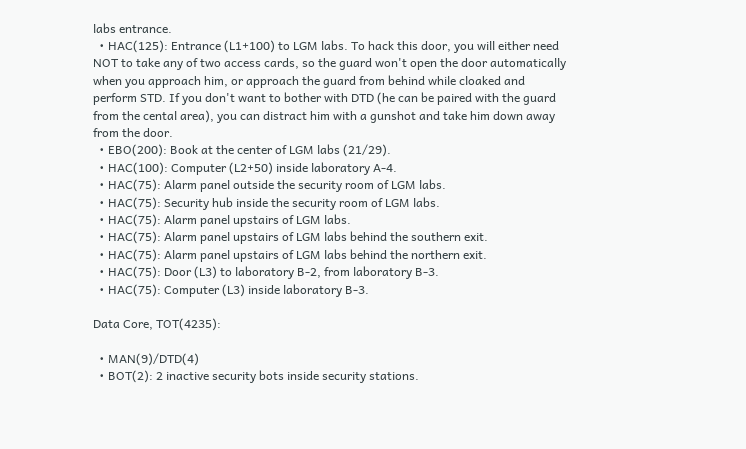labs entrance.
  • HAC(125): Entrance (L1+100) to LGM labs. To hack this door, you will either need NOT to take any of two access cards, so the guard won't open the door automatically when you approach him, or approach the guard from behind while cloaked and perform STD. If you don't want to bother with DTD (he can be paired with the guard from the cental area), you can distract him with a gunshot and take him down away from the door.
  • EBO(200): Book at the center of LGM labs (21/29).
  • HAC(100): Computer (L2+50) inside laboratory A-4.
  • HAC(75): Alarm panel outside the security room of LGM labs.
  • HAC(75): Security hub inside the security room of LGM labs.
  • HAC(75): Alarm panel upstairs of LGM labs.
  • HAC(75): Alarm panel upstairs of LGM labs behind the southern exit.
  • HAC(75): Alarm panel upstairs of LGM labs behind the northern exit.
  • HAC(75): Door (L3) to laboratory B-2, from laboratory B-3.
  • HAC(75): Computer (L3) inside laboratory B-3.

Data Core, TOT(4235):

  • MAN(9)/DTD(4)
  • BOT(2): 2 inactive security bots inside security stations.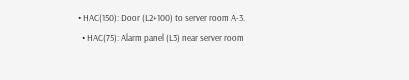• HAC(150): Door (L2+100) to server room A-3.
  • HAC(75): Alarm panel (L3) near server room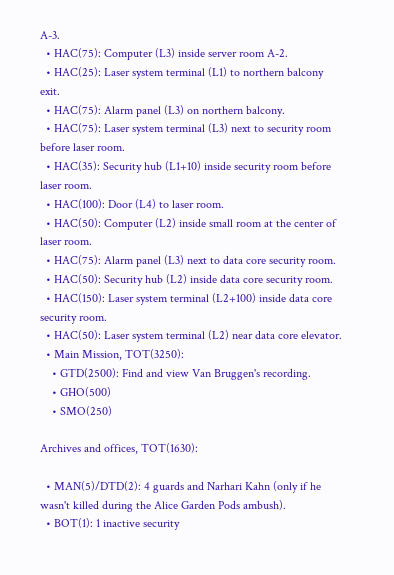A-3.
  • HAC(75): Computer (L3) inside server room A-2.
  • HAC(25): Laser system terminal (L1) to northern balcony exit.
  • HAC(75): Alarm panel (L3) on northern balcony.
  • HAC(75): Laser system terminal (L3) next to security room before laser room.
  • HAC(35): Security hub (L1+10) inside security room before laser room.
  • HAC(100): Door (L4) to laser room.
  • HAC(50): Computer (L2) inside small room at the center of laser room.
  • HAC(75): Alarm panel (L3) next to data core security room.
  • HAC(50): Security hub (L2) inside data core security room.
  • HAC(150): Laser system terminal (L2+100) inside data core security room.
  • HAC(50): Laser system terminal (L2) near data core elevator.
  • Main Mission, TOT(3250):
    • GTD(2500): Find and view Van Bruggen's recording.
    • GHO(500)
    • SMO(250)

Archives and offices, TOT(1630):

  • MAN(5)/DTD(2): 4 guards and Narhari Kahn (only if he wasn't killed during the Alice Garden Pods ambush).
  • BOT(1): 1 inactive security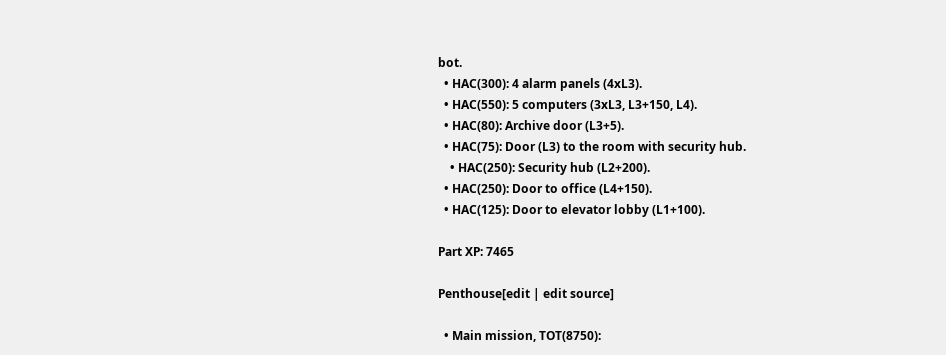bot.
  • HAC(300): 4 alarm panels (4xL3).
  • HAC(550): 5 computers (3xL3, L3+150, L4).
  • HAC(80): Archive door (L3+5).
  • HAC(75): Door (L3) to the room with security hub.
    • HAC(250): Security hub (L2+200).
  • HAC(250): Door to office (L4+150).
  • HAC(125): Door to elevator lobby (L1+100).

Part XP: 7465

Penthouse[edit | edit source]

  • Main mission, TOT(8750):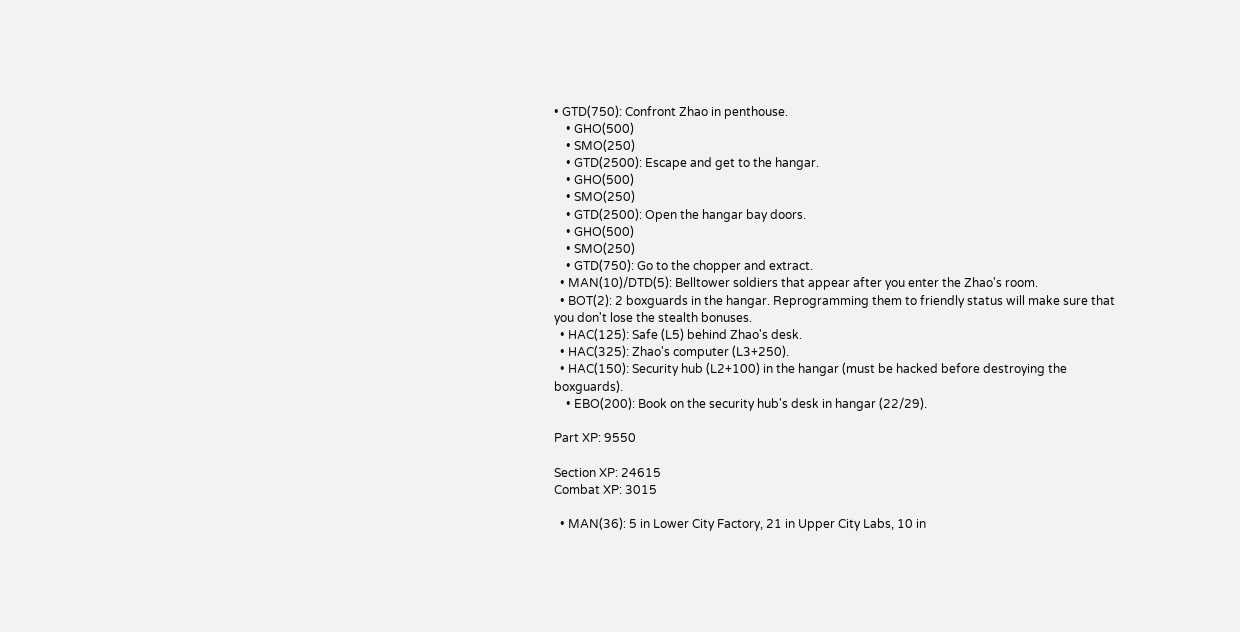• GTD(750): Confront Zhao in penthouse.
    • GHO(500)
    • SMO(250)
    • GTD(2500): Escape and get to the hangar.
    • GHO(500)
    • SMO(250)
    • GTD(2500): Open the hangar bay doors.
    • GHO(500)
    • SMO(250)
    • GTD(750): Go to the chopper and extract.
  • MAN(10)/DTD(5): Belltower soldiers that appear after you enter the Zhao's room.
  • BOT(2): 2 boxguards in the hangar. Reprogramming them to friendly status will make sure that you don't lose the stealth bonuses.
  • HAC(125): Safe (L5) behind Zhao's desk.
  • HAC(325): Zhao's computer (L3+250).
  • HAC(150): Security hub (L2+100) in the hangar (must be hacked before destroying the boxguards).
    • EBO(200): Book on the security hub's desk in hangar (22/29).

Part XP: 9550

Section XP: 24615
Combat XP: 3015

  • MAN(36): 5 in Lower City Factory, 21 in Upper City Labs, 10 in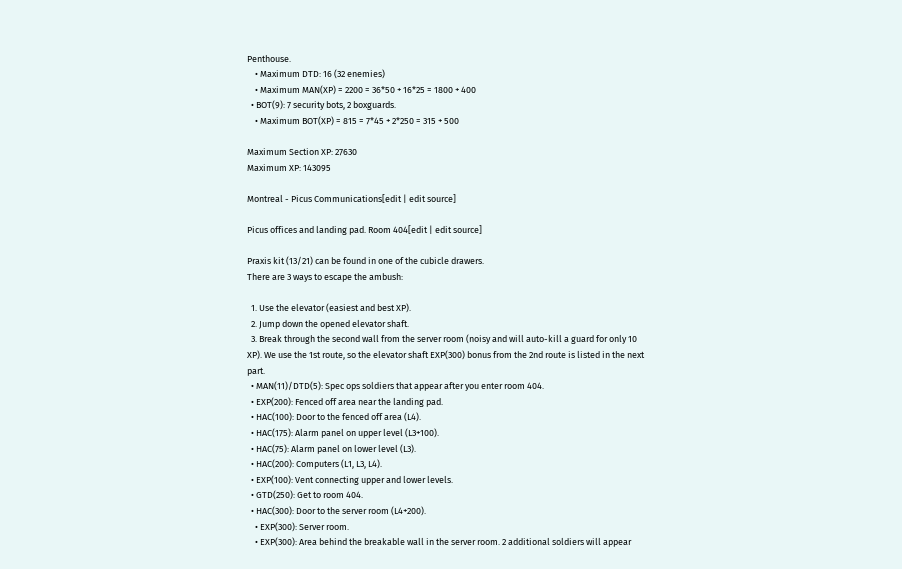Penthouse.
    • Maximum DTD: 16 (32 enemies)
    • Maximum MAN(XP) = 2200 = 36*50 + 16*25 = 1800 + 400
  • BOT(9): 7 security bots, 2 boxguards.
    • Maximum BOT(XP) = 815 = 7*45 + 2*250 = 315 + 500

Maximum Section XP: 27630
Maximum XP: 143095

Montreal - Picus Communications[edit | edit source]

Picus offices and landing pad. Room 404[edit | edit source]

Praxis kit (13/21) can be found in one of the cubicle drawers.
There are 3 ways to escape the ambush:

  1. Use the elevator (easiest and best XP).
  2. Jump down the opened elevator shaft.
  3. Break through the second wall from the server room (noisy and will auto-kill a guard for only 10 XP). We use the 1st route, so the elevator shaft EXP(300) bonus from the 2nd route is listed in the next part.
  • MAN(11)/DTD(5): Spec ops soldiers that appear after you enter room 404.
  • EXP(200): Fenced off area near the landing pad.
  • HAC(100): Door to the fenced off area (L4).
  • HAC(175): Alarm panel on upper level (L3+100).
  • HAC(75): Alarm panel on lower level (L3).
  • HAC(200): Computers (L1, L3, L4).
  • EXP(100): Vent connecting upper and lower levels.
  • GTD(250): Get to room 404.
  • HAC(300): Door to the server room (L4+200).
    • EXP(300): Server room.
    • EXP(300): Area behind the breakable wall in the server room. 2 additional soldiers will appear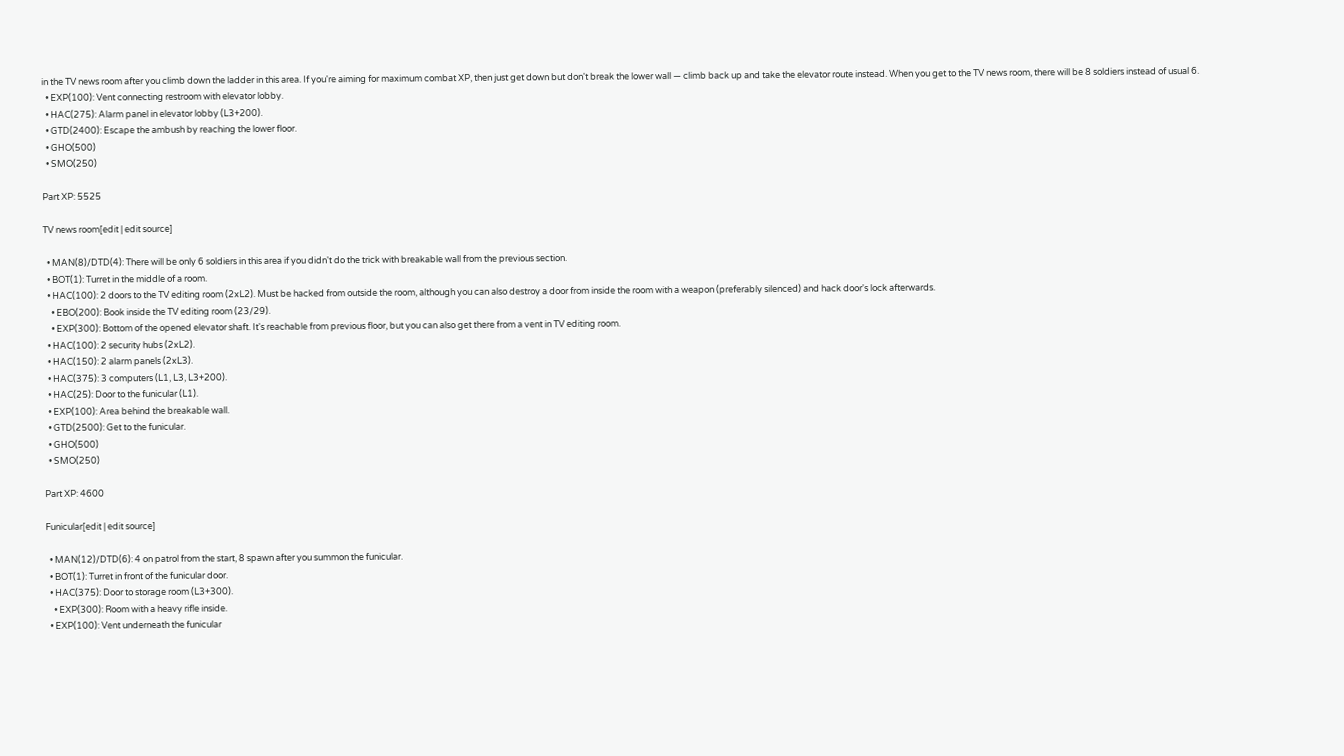in the TV news room after you climb down the ladder in this area. If you're aiming for maximum combat XP, then just get down but don't break the lower wall — climb back up and take the elevator route instead. When you get to the TV news room, there will be 8 soldiers instead of usual 6.
  • EXP(100): Vent connecting restroom with elevator lobby.
  • HAC(275): Alarm panel in elevator lobby (L3+200).
  • GTD(2400): Escape the ambush by reaching the lower floor.
  • GHO(500)
  • SMO(250)

Part XP: 5525

TV news room[edit | edit source]

  • MAN(8)/DTD(4): There will be only 6 soldiers in this area if you didn't do the trick with breakable wall from the previous section.
  • BOT(1): Turret in the middle of a room.
  • HAC(100): 2 doors to the TV editing room (2xL2). Must be hacked from outside the room, although you can also destroy a door from inside the room with a weapon (preferably silenced) and hack door's lock afterwards.
    • EBO(200): Book inside the TV editing room (23/29).
    • EXP(300): Bottom of the opened elevator shaft. It's reachable from previous floor, but you can also get there from a vent in TV editing room.
  • HAC(100): 2 security hubs (2xL2).
  • HAC(150): 2 alarm panels (2xL3).
  • HAC(375): 3 computers (L1, L3, L3+200).
  • HAC(25): Door to the funicular (L1).
  • EXP(100): Area behind the breakable wall.
  • GTD(2500): Get to the funicular.
  • GHO(500)
  • SMO(250)

Part XP: 4600

Funicular[edit | edit source]

  • MAN(12)/DTD(6): 4 on patrol from the start, 8 spawn after you summon the funicular.
  • BOT(1): Turret in front of the funicular door.
  • HAC(375): Door to storage room (L3+300).
    • EXP(300): Room with a heavy rifle inside.
  • EXP(100): Vent underneath the funicular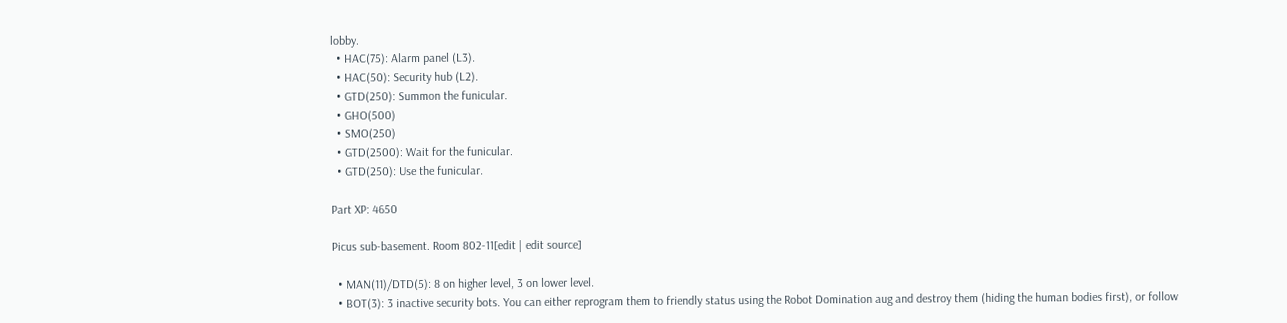lobby.
  • HAC(75): Alarm panel (L3).
  • HAC(50): Security hub (L2).
  • GTD(250): Summon the funicular.
  • GHO(500)
  • SMO(250)
  • GTD(2500): Wait for the funicular.
  • GTD(250): Use the funicular.

Part XP: 4650

Picus sub-basement. Room 802-11[edit | edit source]

  • MAN(11)/DTD(5): 8 on higher level, 3 on lower level.
  • BOT(3): 3 inactive security bots. You can either reprogram them to friendly status using the Robot Domination aug and destroy them (hiding the human bodies first), or follow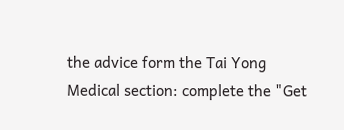the advice form the Tai Yong Medical section: complete the "Get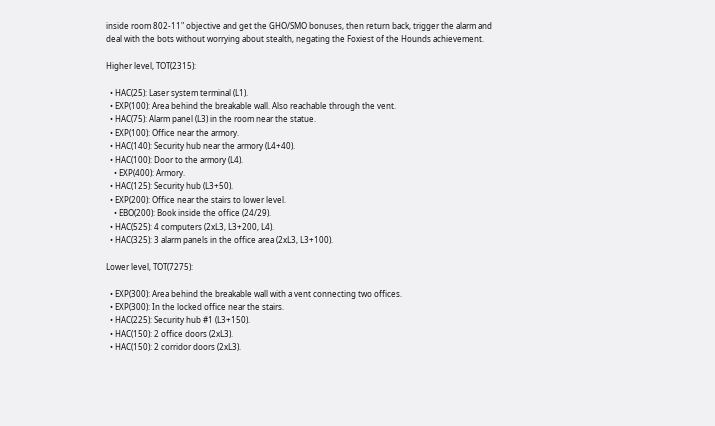inside room 802-11" objective and get the GHO/SMO bonuses, then return back, trigger the alarm and deal with the bots without worrying about stealth, negating the Foxiest of the Hounds achievement.

Higher level, TOT(2315):

  • HAC(25): Laser system terminal (L1).
  • EXP(100): Area behind the breakable wall. Also reachable through the vent.
  • HAC(75): Alarm panel (L3) in the room near the statue.
  • EXP(100): Office near the armory.
  • HAC(140): Security hub near the armory (L4+40).
  • HAC(100): Door to the armory (L4).
    • EXP(400): Armory.
  • HAC(125): Security hub (L3+50).
  • EXP(200): Office near the stairs to lower level.
    • EBO(200): Book inside the office (24/29).
  • HAC(525): 4 computers (2xL3, L3+200, L4).
  • HAC(325): 3 alarm panels in the office area (2xL3, L3+100).

Lower level, TOT(7275):

  • EXP(300): Area behind the breakable wall with a vent connecting two offices.
  • EXP(300): In the locked office near the stairs.
  • HAC(225): Security hub #1 (L3+150).
  • HAC(150): 2 office doors (2xL3).
  • HAC(150): 2 corridor doors (2xL3).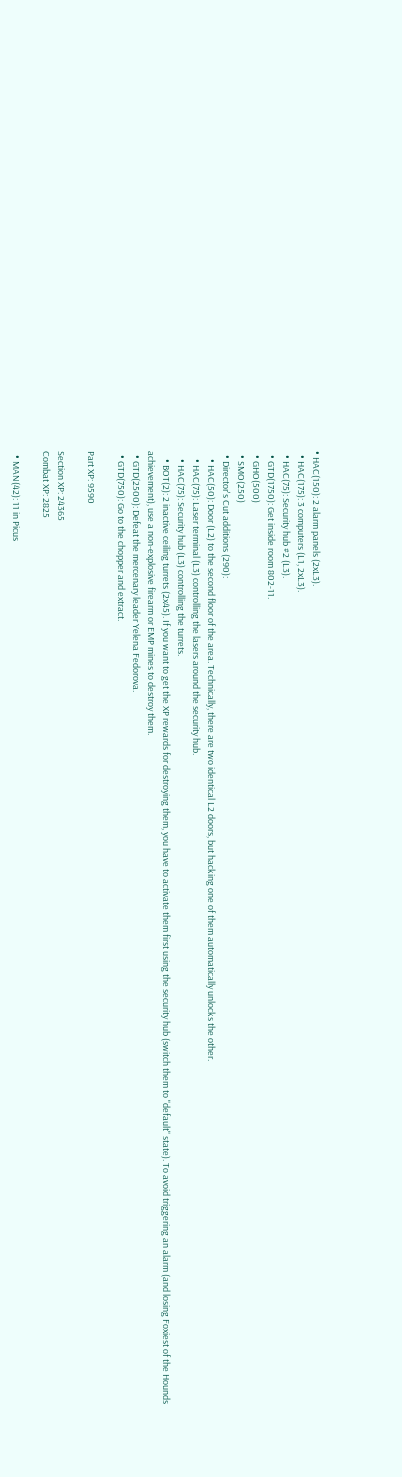• HAC(150): 2 alarm panels (2xL3).
  • HAC(175): 3 computers (L1, 2xL3).
  • HAC(75): Security hub #2 (L3).
  • GTD(1750): Get inside room 802-11.
  • GHO(500)
  • SMO(250)
  • Director's Cut additions (290):
    • HAC(50): Door (L2) to the second floor of the area. Technically, there are two identical L2 doors, but hacking one of them automatically unlocks the other.
    • HAC(75): Laser terminal (L3) controlling the lasers around the security hub.
    • HAC(75): Security hub (L3) controlling the turrets.
    • BOT(2): 2 inactive ceiling turrets (2x45). If you want to get the XP rewards for destroying them, you have to activate them first using the security hub (switch them to "default" state). To avoid triggering an alarm (and losing Foxiest of the Hounds achievement), use a non-explosive firearm or EMP mines to destroy them.
  • GTD(2500): Defeat the mercenary leader Yelena Fedorova.
  • GTD(750): Go to the chopper and extract.

Part XP: 9590

Section XP: 24365
Combat XP: 2825

  • MAN(42): 11 in Picus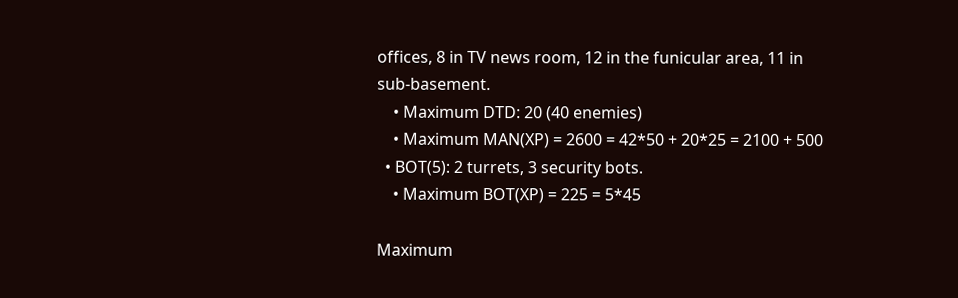offices, 8 in TV news room, 12 in the funicular area, 11 in sub-basement.
    • Maximum DTD: 20 (40 enemies)
    • Maximum MAN(XP) = 2600 = 42*50 + 20*25 = 2100 + 500
  • BOT(5): 2 turrets, 3 security bots.
    • Maximum BOT(XP) = 225 = 5*45

Maximum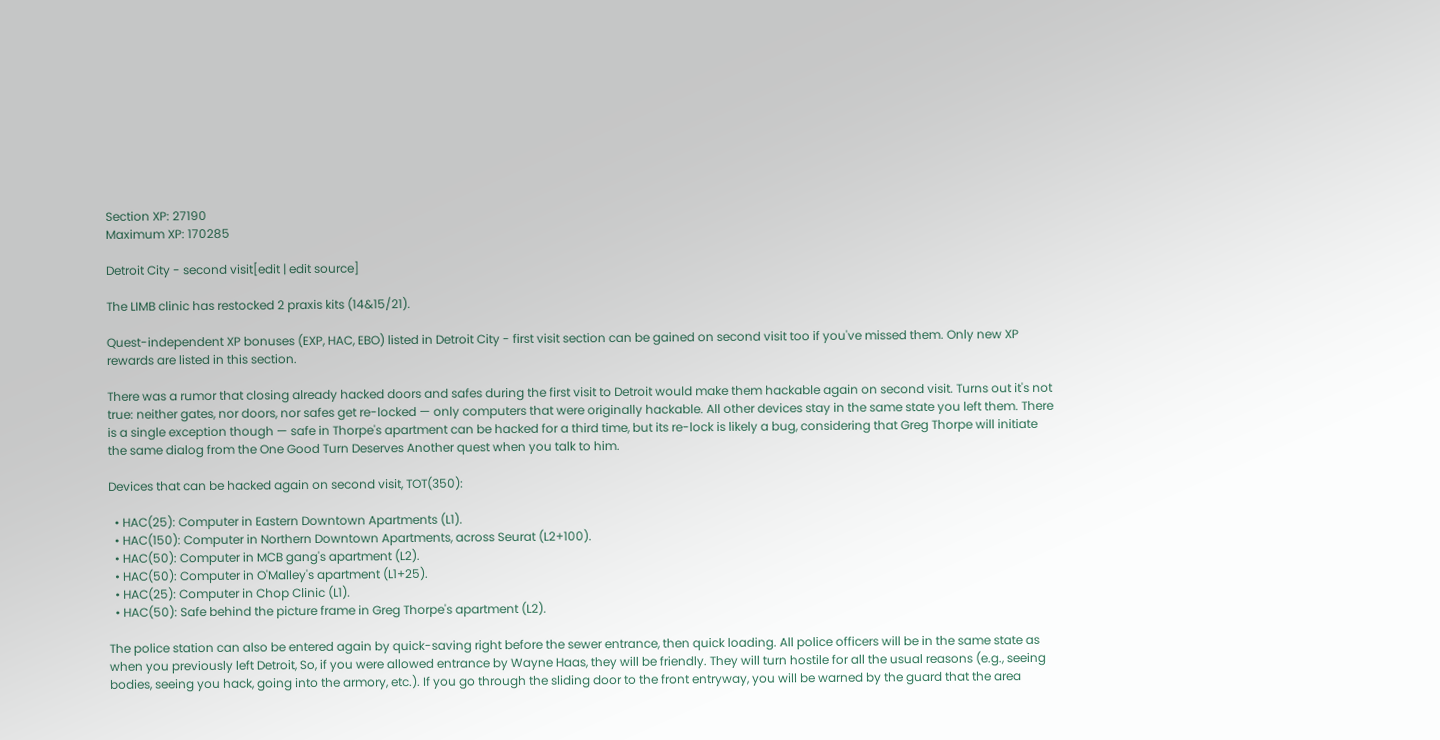Section XP: 27190
Maximum XP: 170285

Detroit City - second visit[edit | edit source]

The LIMB clinic has restocked 2 praxis kits (14&15/21).

Quest-independent XP bonuses (EXP, HAC, EBO) listed in Detroit City - first visit section can be gained on second visit too if you've missed them. Only new XP rewards are listed in this section.

There was a rumor that closing already hacked doors and safes during the first visit to Detroit would make them hackable again on second visit. Turns out it's not true: neither gates, nor doors, nor safes get re-locked — only computers that were originally hackable. All other devices stay in the same state you left them. There is a single exception though — safe in Thorpe's apartment can be hacked for a third time, but its re-lock is likely a bug, considering that Greg Thorpe will initiate the same dialog from the One Good Turn Deserves Another quest when you talk to him.

Devices that can be hacked again on second visit, TOT(350):

  • HAC(25): Computer in Eastern Downtown Apartments (L1).
  • HAC(150): Computer in Northern Downtown Apartments, across Seurat (L2+100).
  • HAC(50): Computer in MCB gang's apartment (L2).
  • HAC(50): Computer in O'Malley's apartment (L1+25).
  • HAC(25): Computer in Chop Clinic (L1).
  • HAC(50): Safe behind the picture frame in Greg Thorpe's apartment (L2).

The police station can also be entered again by quick-saving right before the sewer entrance, then quick loading. All police officers will be in the same state as when you previously left Detroit, So, if you were allowed entrance by Wayne Haas, they will be friendly. They will turn hostile for all the usual reasons (e.g., seeing bodies, seeing you hack, going into the armory, etc.). If you go through the sliding door to the front entryway, you will be warned by the guard that the area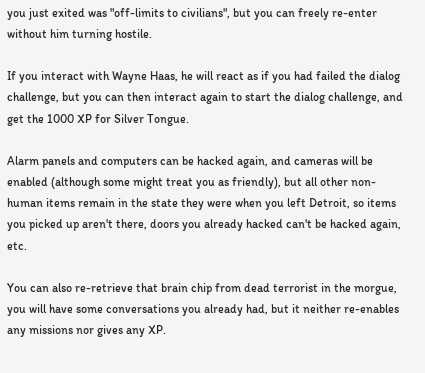you just exited was "off-limits to civilians", but you can freely re-enter without him turning hostile.

If you interact with Wayne Haas, he will react as if you had failed the dialog challenge, but you can then interact again to start the dialog challenge, and get the 1000 XP for Silver Tongue.

Alarm panels and computers can be hacked again, and cameras will be enabled (although some might treat you as friendly), but all other non-human items remain in the state they were when you left Detroit, so items you picked up aren't there, doors you already hacked can't be hacked again, etc.

You can also re-retrieve that brain chip from dead terrorist in the morgue, you will have some conversations you already had, but it neither re-enables any missions nor gives any XP.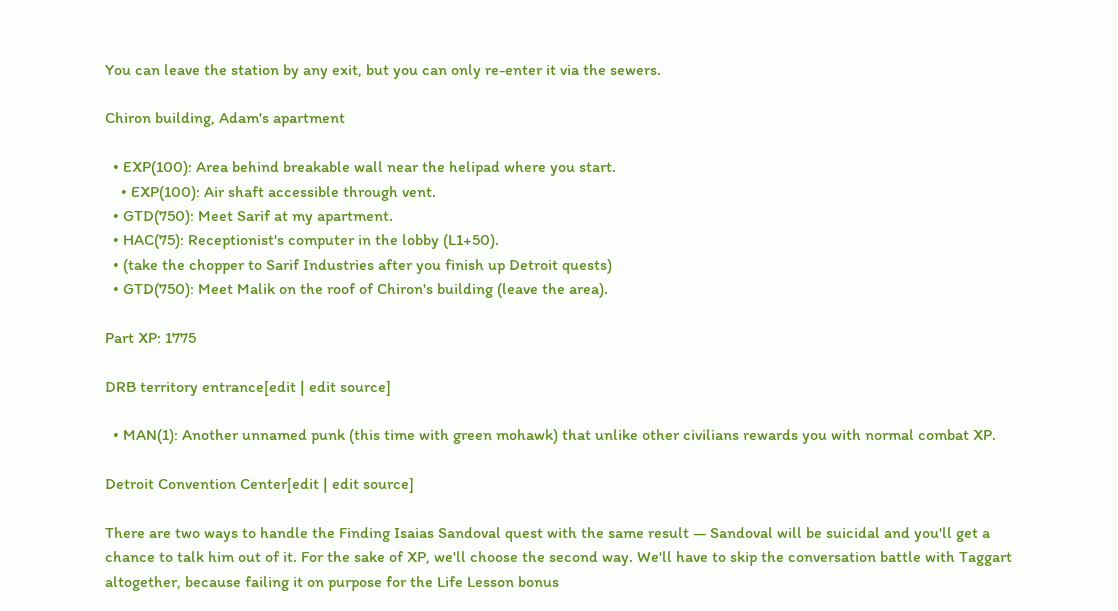You can leave the station by any exit, but you can only re-enter it via the sewers.

Chiron building, Adam's apartment

  • EXP(100): Area behind breakable wall near the helipad where you start.
    • EXP(100): Air shaft accessible through vent.
  • GTD(750): Meet Sarif at my apartment.
  • HAC(75): Receptionist's computer in the lobby (L1+50).
  • (take the chopper to Sarif Industries after you finish up Detroit quests)
  • GTD(750): Meet Malik on the roof of Chiron's building (leave the area).

Part XP: 1775

DRB territory entrance[edit | edit source]

  • MAN(1): Another unnamed punk (this time with green mohawk) that unlike other civilians rewards you with normal combat XP.

Detroit Convention Center[edit | edit source]

There are two ways to handle the Finding Isaias Sandoval quest with the same result — Sandoval will be suicidal and you'll get a chance to talk him out of it. For the sake of XP, we'll choose the second way. We'll have to skip the conversation battle with Taggart altogether, because failing it on purpose for the Life Lesson bonus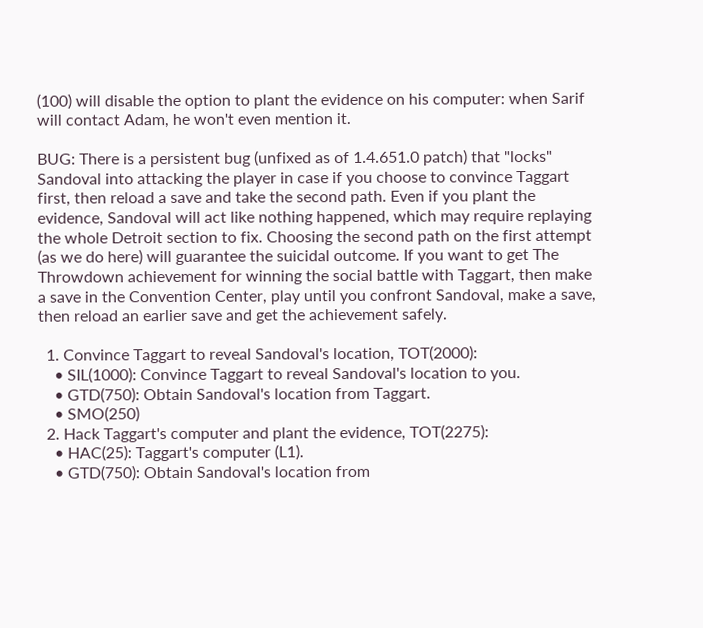(100) will disable the option to plant the evidence on his computer: when Sarif will contact Adam, he won't even mention it.

BUG: There is a persistent bug (unfixed as of 1.4.651.0 patch) that "locks" Sandoval into attacking the player in case if you choose to convince Taggart first, then reload a save and take the second path. Even if you plant the evidence, Sandoval will act like nothing happened, which may require replaying the whole Detroit section to fix. Choosing the second path on the first attempt (as we do here) will guarantee the suicidal outcome. If you want to get The Throwdown achievement for winning the social battle with Taggart, then make a save in the Convention Center, play until you confront Sandoval, make a save, then reload an earlier save and get the achievement safely.

  1. Convince Taggart to reveal Sandoval's location, TOT(2000):
    • SIL(1000): Convince Taggart to reveal Sandoval's location to you.
    • GTD(750): Obtain Sandoval's location from Taggart.
    • SMO(250)
  2. Hack Taggart's computer and plant the evidence, TOT(2275):
    • HAC(25): Taggart's computer (L1).
    • GTD(750): Obtain Sandoval's location from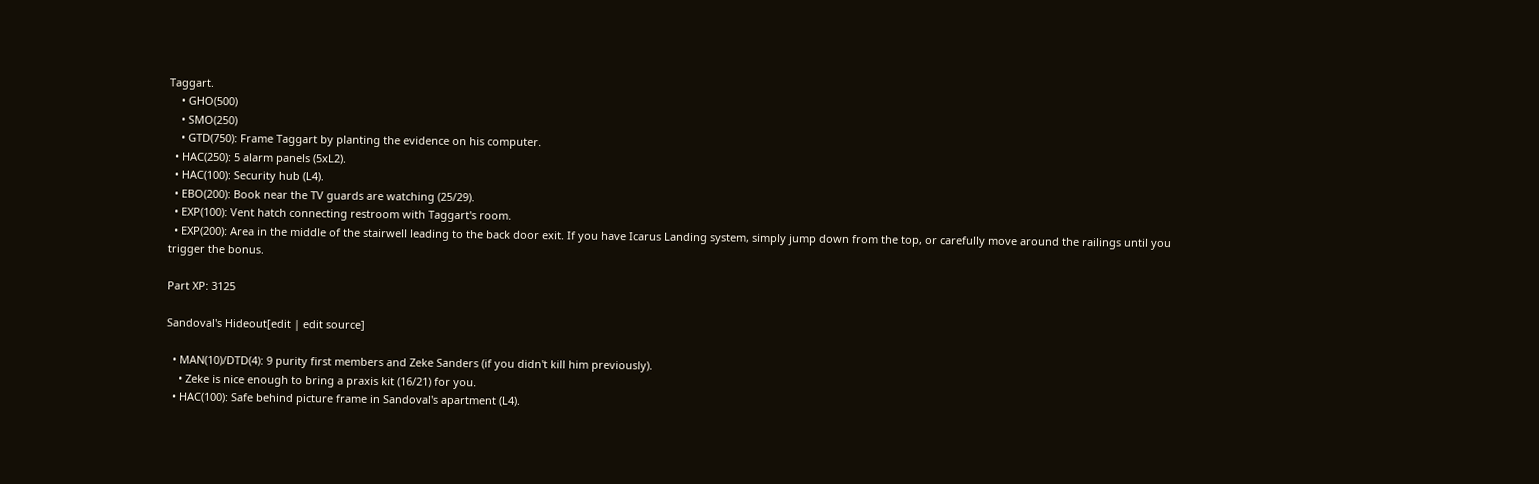Taggart.
    • GHO(500)
    • SMO(250)
    • GTD(750): Frame Taggart by planting the evidence on his computer.
  • HAC(250): 5 alarm panels (5xL2).
  • HAC(100): Security hub (L4).
  • EBO(200): Book near the TV guards are watching (25/29).
  • EXP(100): Vent hatch connecting restroom with Taggart's room.
  • EXP(200): Area in the middle of the stairwell leading to the back door exit. If you have Icarus Landing system, simply jump down from the top, or carefully move around the railings until you trigger the bonus.

Part XP: 3125

Sandoval's Hideout[edit | edit source]

  • MAN(10)/DTD(4): 9 purity first members and Zeke Sanders (if you didn't kill him previously).
    • Zeke is nice enough to bring a praxis kit (16/21) for you.
  • HAC(100): Safe behind picture frame in Sandoval's apartment (L4).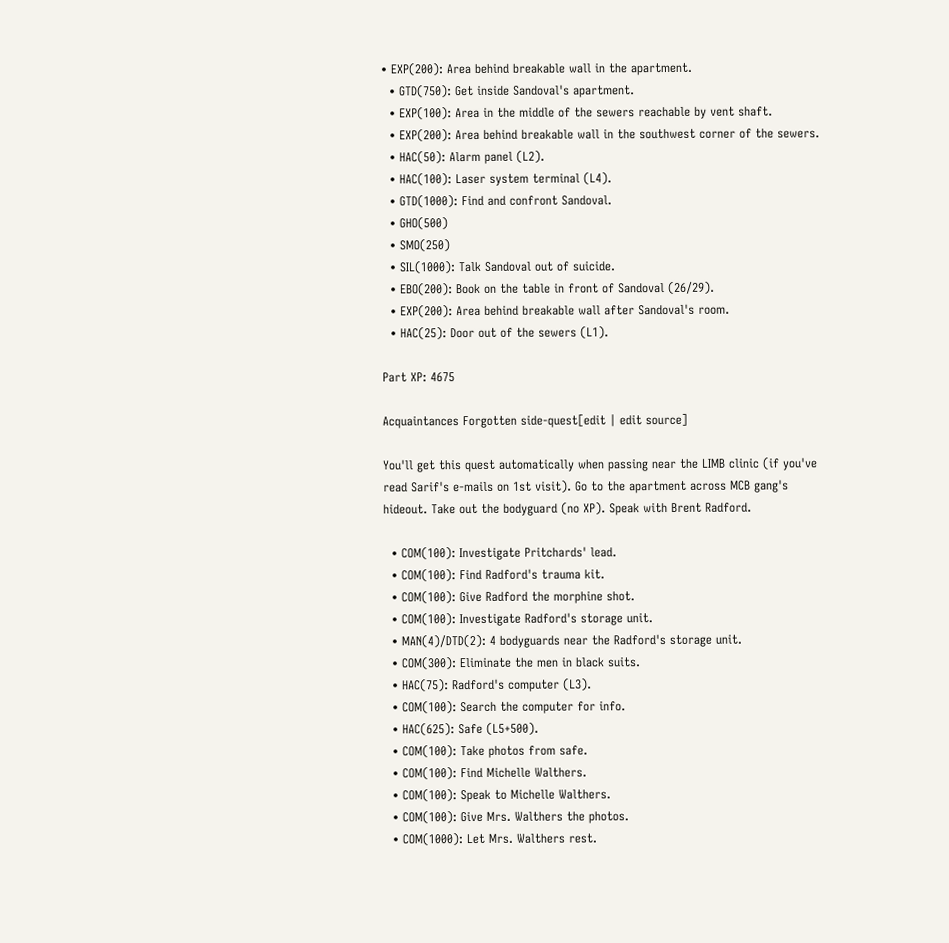• EXP(200): Area behind breakable wall in the apartment.
  • GTD(750): Get inside Sandoval's apartment.
  • EXP(100): Area in the middle of the sewers reachable by vent shaft.
  • EXP(200): Area behind breakable wall in the southwest corner of the sewers.
  • HAC(50): Alarm panel (L2).
  • HAC(100): Laser system terminal (L4).
  • GTD(1000): Find and confront Sandoval.
  • GHO(500)
  • SMO(250)
  • SIL(1000): Talk Sandoval out of suicide.
  • EBO(200): Book on the table in front of Sandoval (26/29).
  • EXP(200): Area behind breakable wall after Sandoval's room.
  • HAC(25): Door out of the sewers (L1).

Part XP: 4675

Acquaintances Forgotten side-quest[edit | edit source]

You'll get this quest automatically when passing near the LIMB clinic (if you've read Sarif's e-mails on 1st visit). Go to the apartment across MCB gang's hideout. Take out the bodyguard (no XP). Speak with Brent Radford.

  • COM(100): Investigate Pritchards' lead.
  • COM(100): Find Radford's trauma kit.
  • COM(100): Give Radford the morphine shot.
  • COM(100): Investigate Radford's storage unit.
  • MAN(4)/DTD(2): 4 bodyguards near the Radford's storage unit.
  • COM(300): Eliminate the men in black suits.
  • HAC(75): Radford's computer (L3).
  • COM(100): Search the computer for info.
  • HAC(625): Safe (L5+500).
  • COM(100): Take photos from safe.
  • COM(100): Find Michelle Walthers.
  • COM(100): Speak to Michelle Walthers.
  • COM(100): Give Mrs. Walthers the photos.
  • COM(1000): Let Mrs. Walthers rest.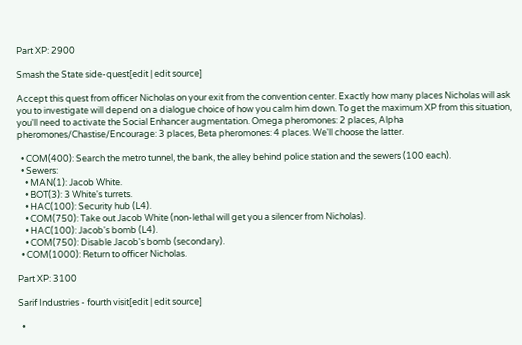Part XP: 2900

Smash the State side-quest[edit | edit source]

Accept this quest from officer Nicholas on your exit from the convention center. Exactly how many places Nicholas will ask you to investigate will depend on a dialogue choice of how you calm him down. To get the maximum XP from this situation, you'll need to activate the Social Enhancer augmentation. Omega pheromones: 2 places, Alpha pheromones/Chastise/Encourage: 3 places, Beta pheromones: 4 places. We'll choose the latter.

  • COM(400): Search the metro tunnel, the bank, the alley behind police station and the sewers (100 each).
  • Sewers:
    • MAN(1): Jacob White.
    • BOT(3): 3 White's turrets.
    • HAC(100): Security hub (L4).
    • COM(750): Take out Jacob White (non-lethal will get you a silencer from Nicholas).
    • HAC(100): Jacob's bomb (L4).
    • COM(750): Disable Jacob's bomb (secondary).
  • COM(1000): Return to officer Nicholas.

Part XP: 3100

Sarif Industries - fourth visit[edit | edit source]

  •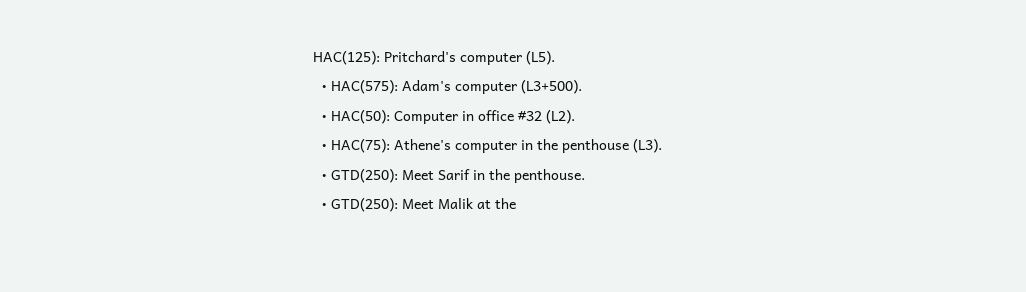HAC(125): Pritchard's computer (L5).
  • HAC(575): Adam's computer (L3+500).
  • HAC(50): Computer in office #32 (L2).
  • HAC(75): Athene's computer in the penthouse (L3).
  • GTD(250): Meet Sarif in the penthouse.
  • GTD(250): Meet Malik at the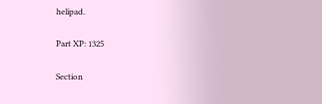helipad.

Part XP: 1325

Section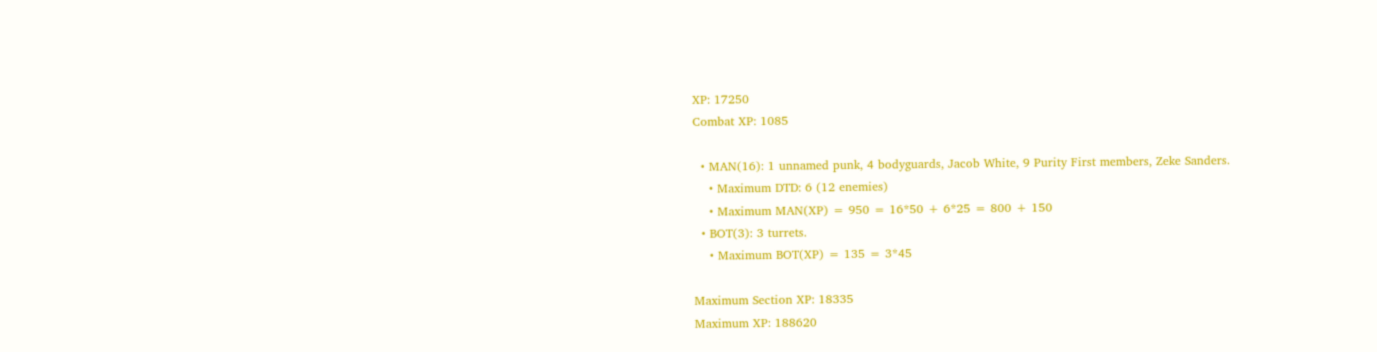XP: 17250
Combat XP: 1085

  • MAN(16): 1 unnamed punk, 4 bodyguards, Jacob White, 9 Purity First members, Zeke Sanders.
    • Maximum DTD: 6 (12 enemies)
    • Maximum MAN(XP) = 950 = 16*50 + 6*25 = 800 + 150
  • BOT(3): 3 turrets.
    • Maximum BOT(XP) = 135 = 3*45

Maximum Section XP: 18335
Maximum XP: 188620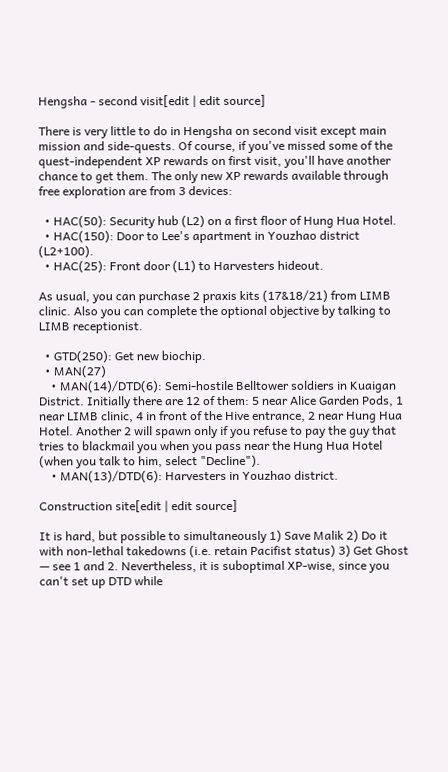Hengsha - second visit[edit | edit source]

There is very little to do in Hengsha on second visit except main mission and side-quests. Of course, if you've missed some of the quest-independent XP rewards on first visit, you'll have another chance to get them. The only new XP rewards available through free exploration are from 3 devices:

  • HAC(50): Security hub (L2) on a first floor of Hung Hua Hotel.
  • HAC(150): Door to Lee's apartment in Youzhao district (L2+100).
  • HAC(25): Front door (L1) to Harvesters hideout.

As usual, you can purchase 2 praxis kits (17&18/21) from LIMB clinic. Also you can complete the optional objective by talking to LIMB receptionist.

  • GTD(250): Get new biochip.
  • MAN(27)
    • MAN(14)/DTD(6): Semi-hostile Belltower soldiers in Kuaigan District. Initially there are 12 of them: 5 near Alice Garden Pods, 1 near LIMB clinic, 4 in front of the Hive entrance, 2 near Hung Hua Hotel. Another 2 will spawn only if you refuse to pay the guy that tries to blackmail you when you pass near the Hung Hua Hotel (when you talk to him, select "Decline").
    • MAN(13)/DTD(6): Harvesters in Youzhao district.

Construction site[edit | edit source]

It is hard, but possible to simultaneously 1) Save Malik 2) Do it with non-lethal takedowns (i.e. retain Pacifist status) 3) Get Ghost — see 1 and 2. Nevertheless, it is suboptimal XP-wise, since you can't set up DTD while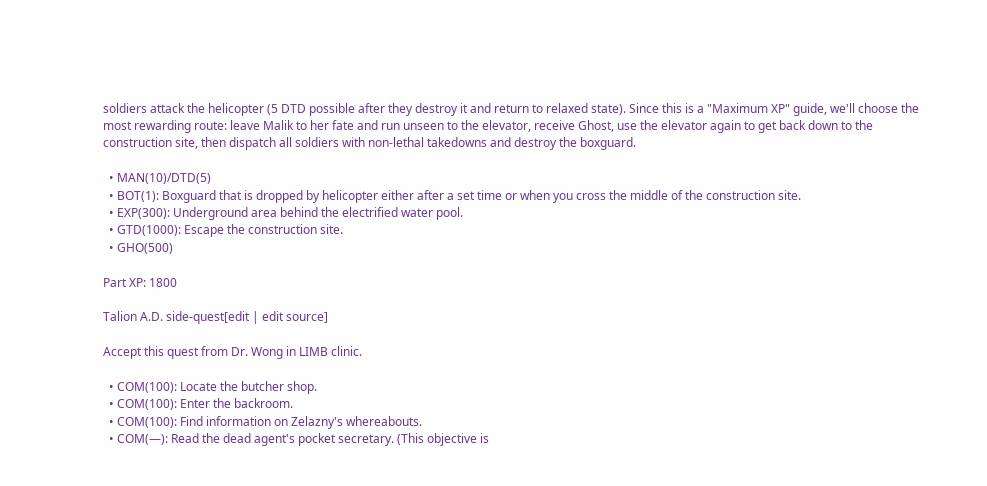soldiers attack the helicopter (5 DTD possible after they destroy it and return to relaxed state). Since this is a "Maximum XP" guide, we'll choose the most rewarding route: leave Malik to her fate and run unseen to the elevator, receive Ghost, use the elevator again to get back down to the construction site, then dispatch all soldiers with non-lethal takedowns and destroy the boxguard.

  • MAN(10)/DTD(5)
  • BOT(1): Boxguard that is dropped by helicopter either after a set time or when you cross the middle of the construction site.
  • EXP(300): Underground area behind the electrified water pool.
  • GTD(1000): Escape the construction site.
  • GHO(500)

Part XP: 1800

Talion A.D. side-quest[edit | edit source]

Accept this quest from Dr. Wong in LIMB clinic.

  • COM(100): Locate the butcher shop.
  • COM(100): Enter the backroom.
  • COM(100): Find information on Zelazny's whereabouts.
  • COM(—): Read the dead agent's pocket secretary. (This objective is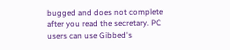bugged and does not complete after you read the secretary. PC users can use Gibbed's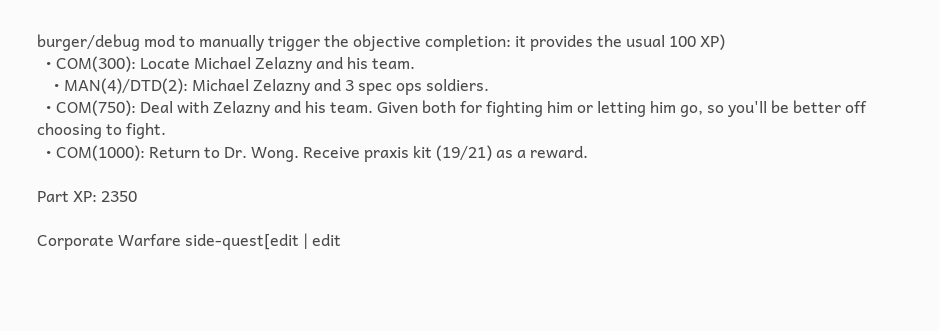burger/debug mod to manually trigger the objective completion: it provides the usual 100 XP)
  • COM(300): Locate Michael Zelazny and his team.
    • MAN(4)/DTD(2): Michael Zelazny and 3 spec ops soldiers.
  • COM(750): Deal with Zelazny and his team. Given both for fighting him or letting him go, so you'll be better off choosing to fight.
  • COM(1000): Return to Dr. Wong. Receive praxis kit (19/21) as a reward.

Part XP: 2350

Corporate Warfare side-quest[edit | edit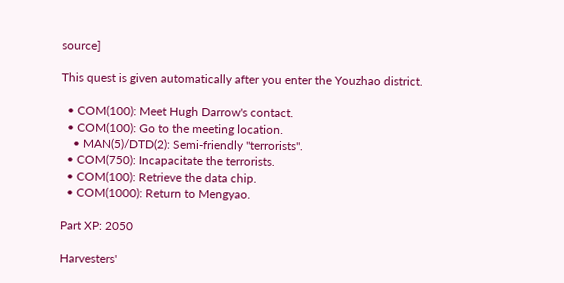source]

This quest is given automatically after you enter the Youzhao district.

  • COM(100): Meet Hugh Darrow's contact.
  • COM(100): Go to the meeting location.
    • MAN(5)/DTD(2): Semi-friendly "terrorists".
  • COM(750): Incapacitate the terrorists.
  • COM(100): Retrieve the data chip.
  • COM(1000): Return to Mengyao.

Part XP: 2050

Harvesters'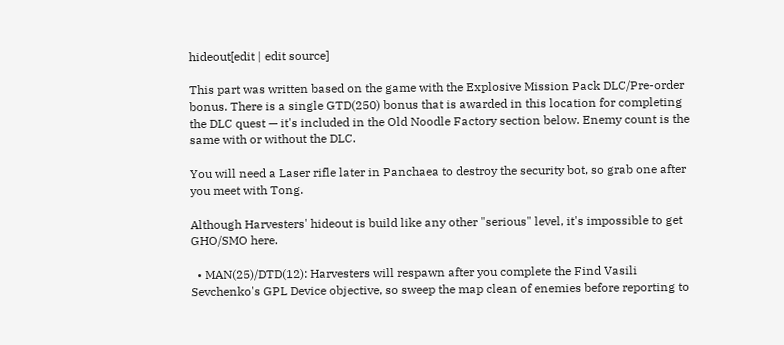hideout[edit | edit source]

This part was written based on the game with the Explosive Mission Pack DLC/Pre-order bonus. There is a single GTD(250) bonus that is awarded in this location for completing the DLC quest — it's included in the Old Noodle Factory section below. Enemy count is the same with or without the DLC.

You will need a Laser rifle later in Panchaea to destroy the security bot, so grab one after you meet with Tong.

Although Harvesters' hideout is build like any other "serious" level, it's impossible to get GHO/SMO here.

  • MAN(25)/DTD(12): Harvesters will respawn after you complete the Find Vasili Sevchenko's GPL Device objective, so sweep the map clean of enemies before reporting to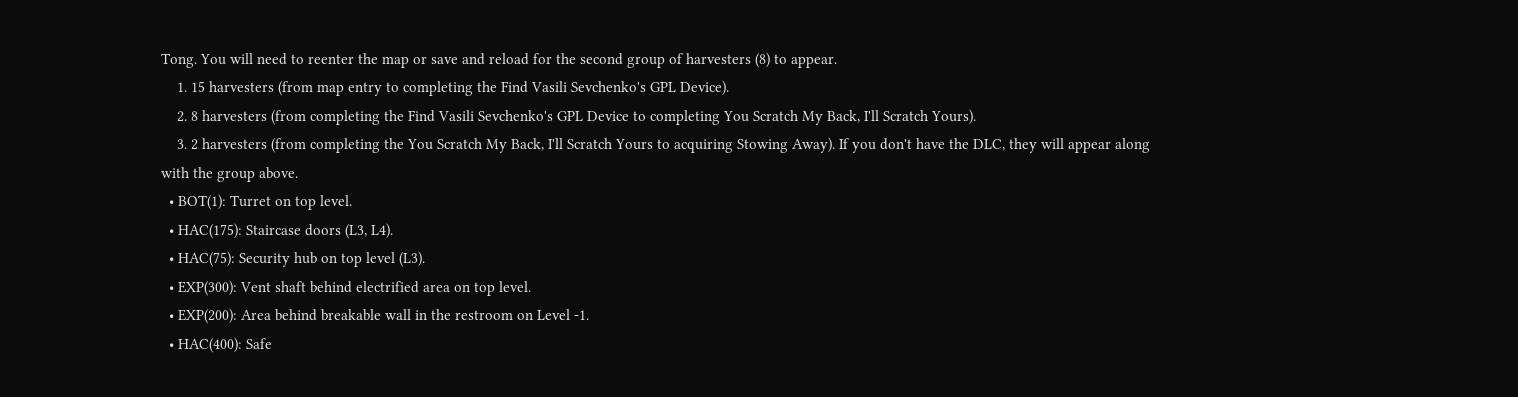Tong. You will need to reenter the map or save and reload for the second group of harvesters (8) to appear.
    1. 15 harvesters (from map entry to completing the Find Vasili Sevchenko's GPL Device).
    2. 8 harvesters (from completing the Find Vasili Sevchenko's GPL Device to completing You Scratch My Back, I'll Scratch Yours).
    3. 2 harvesters (from completing the You Scratch My Back, I'll Scratch Yours to acquiring Stowing Away). If you don't have the DLC, they will appear along with the group above.
  • BOT(1): Turret on top level.
  • HAC(175): Staircase doors (L3, L4).
  • HAC(75): Security hub on top level (L3).
  • EXP(300): Vent shaft behind electrified area on top level.
  • EXP(200): Area behind breakable wall in the restroom on Level -1.
  • HAC(400): Safe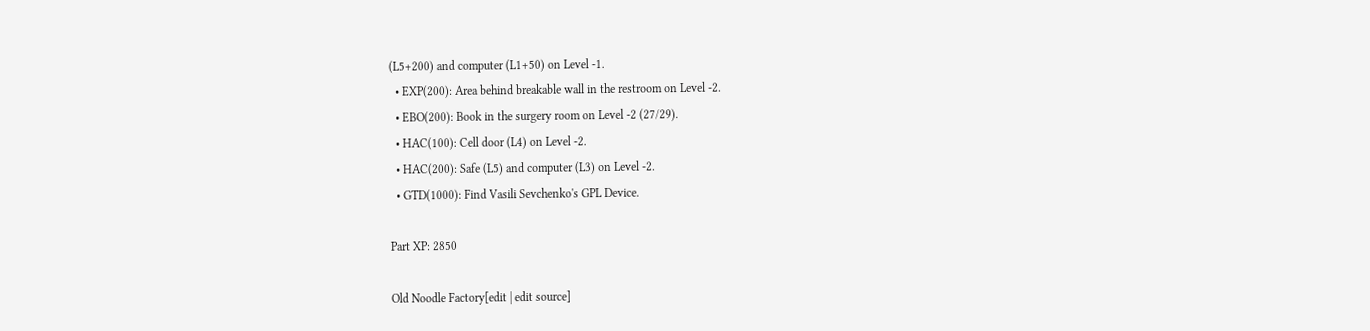(L5+200) and computer (L1+50) on Level -1.
  • EXP(200): Area behind breakable wall in the restroom on Level -2.
  • EBO(200): Book in the surgery room on Level -2 (27/29).
  • HAC(100): Cell door (L4) on Level -2.
  • HAC(200): Safe (L5) and computer (L3) on Level -2.
  • GTD(1000): Find Vasili Sevchenko's GPL Device.

Part XP: 2850

Old Noodle Factory[edit | edit source]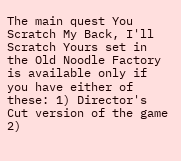The main quest You Scratch My Back, I'll Scratch Yours set in the Old Noodle Factory is available only if you have either of these: 1) Director's Cut version of the game 2)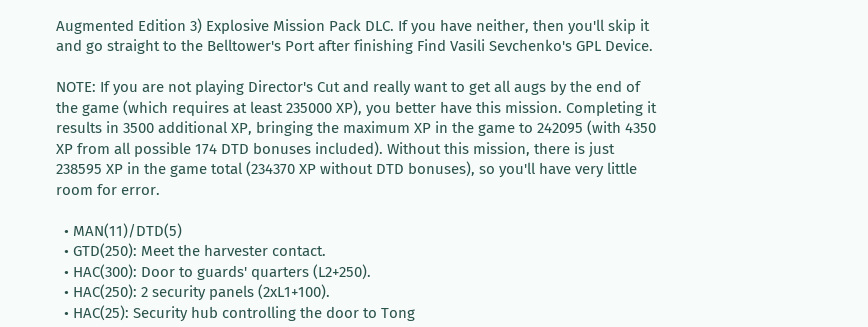Augmented Edition 3) Explosive Mission Pack DLC. If you have neither, then you'll skip it and go straight to the Belltower's Port after finishing Find Vasili Sevchenko's GPL Device.

NOTE: If you are not playing Director's Cut and really want to get all augs by the end of the game (which requires at least 235000 XP), you better have this mission. Completing it results in 3500 additional XP, bringing the maximum XP in the game to 242095 (with 4350 XP from all possible 174 DTD bonuses included). Without this mission, there is just 238595 XP in the game total (234370 XP without DTD bonuses), so you'll have very little room for error.

  • MAN(11)/DTD(5)
  • GTD(250): Meet the harvester contact.
  • HAC(300): Door to guards' quarters (L2+250).
  • HAC(250): 2 security panels (2xL1+100).
  • HAC(25): Security hub controlling the door to Tong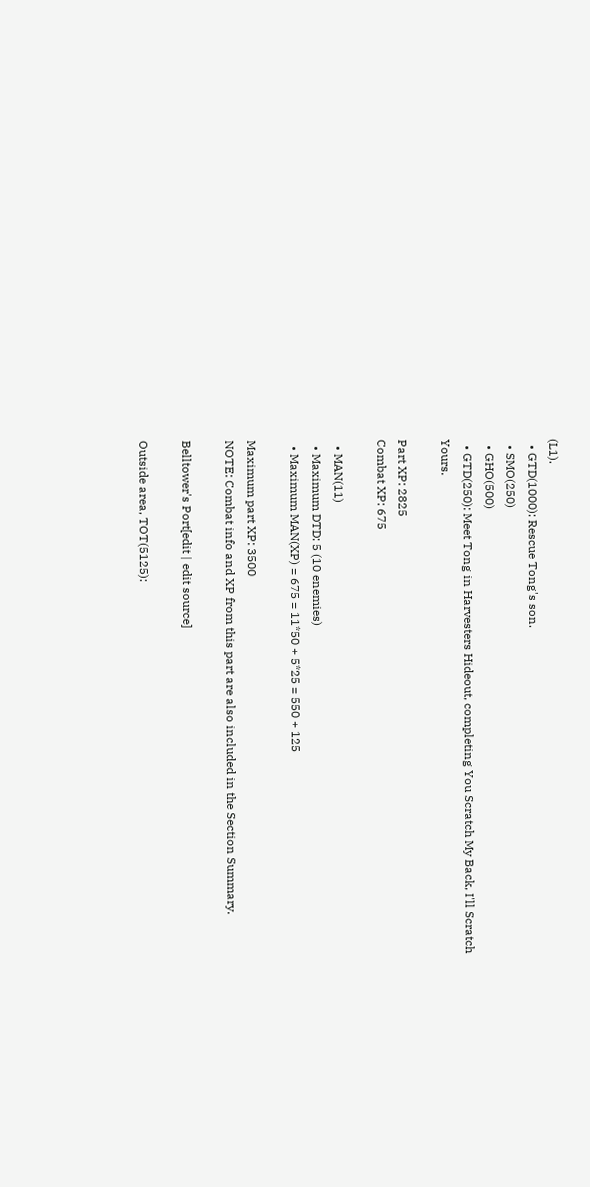(L1).
  • GTD(1000): Rescue Tong's son.
  • SMO(250)
  • GHO(500)
  • GTD(250): Meet Tong in Harvesters Hideout, completing You Scratch My Back, I'll Scratch Yours.

Part XP: 2825
Combat XP: 675

  • MAN(11)
  • Maximum DTD: 5 (10 enemies)
  • Maximum MAN(XP) = 675 = 11*50 + 5*25 = 550 + 125

Maximum part XP: 3500
NOTE: Combat info and XP from this part are also included in the Section Summary.

Belltower's Port[edit | edit source]

Outside area, TOT(5125):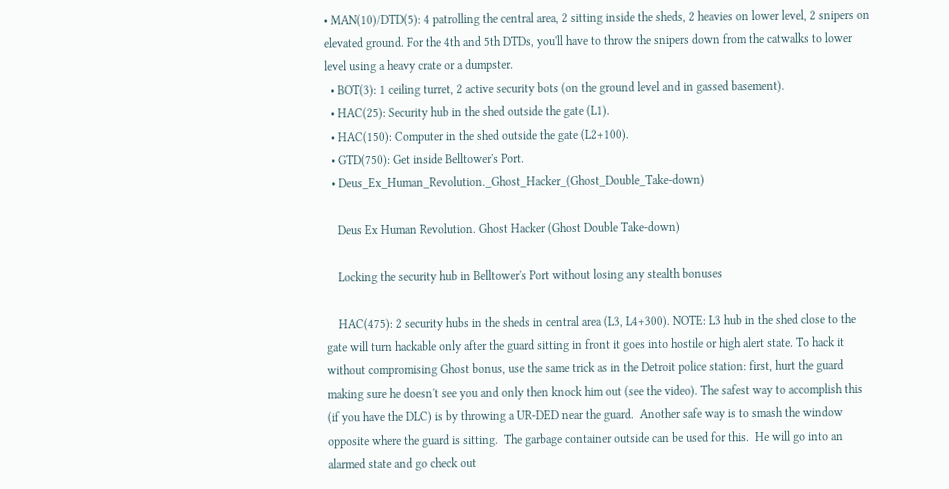• MAN(10)/DTD(5): 4 patrolling the central area, 2 sitting inside the sheds, 2 heavies on lower level, 2 snipers on elevated ground. For the 4th and 5th DTDs, you'll have to throw the snipers down from the catwalks to lower level using a heavy crate or a dumpster.
  • BOT(3): 1 ceiling turret, 2 active security bots (on the ground level and in gassed basement).
  • HAC(25): Security hub in the shed outside the gate (L1).
  • HAC(150): Computer in the shed outside the gate (L2+100).
  • GTD(750): Get inside Belltower's Port.
  • Deus_Ex_Human_Revolution._Ghost_Hacker_(Ghost_Double_Take-down)

    Deus Ex Human Revolution. Ghost Hacker (Ghost Double Take-down)

    Locking the security hub in Belltower's Port without losing any stealth bonuses

    HAC(475): 2 security hubs in the sheds in central area (L3, L4+300). NOTE: L3 hub in the shed close to the gate will turn hackable only after the guard sitting in front it goes into hostile or high alert state. To hack it without compromising Ghost bonus, use the same trick as in the Detroit police station: first, hurt the guard making sure he doesn't see you and only then knock him out (see the video). The safest way to accomplish this (if you have the DLC) is by throwing a UR-DED near the guard.  Another safe way is to smash the window opposite where the guard is sitting.  The garbage container outside can be used for this.  He will go into an alarmed state and go check out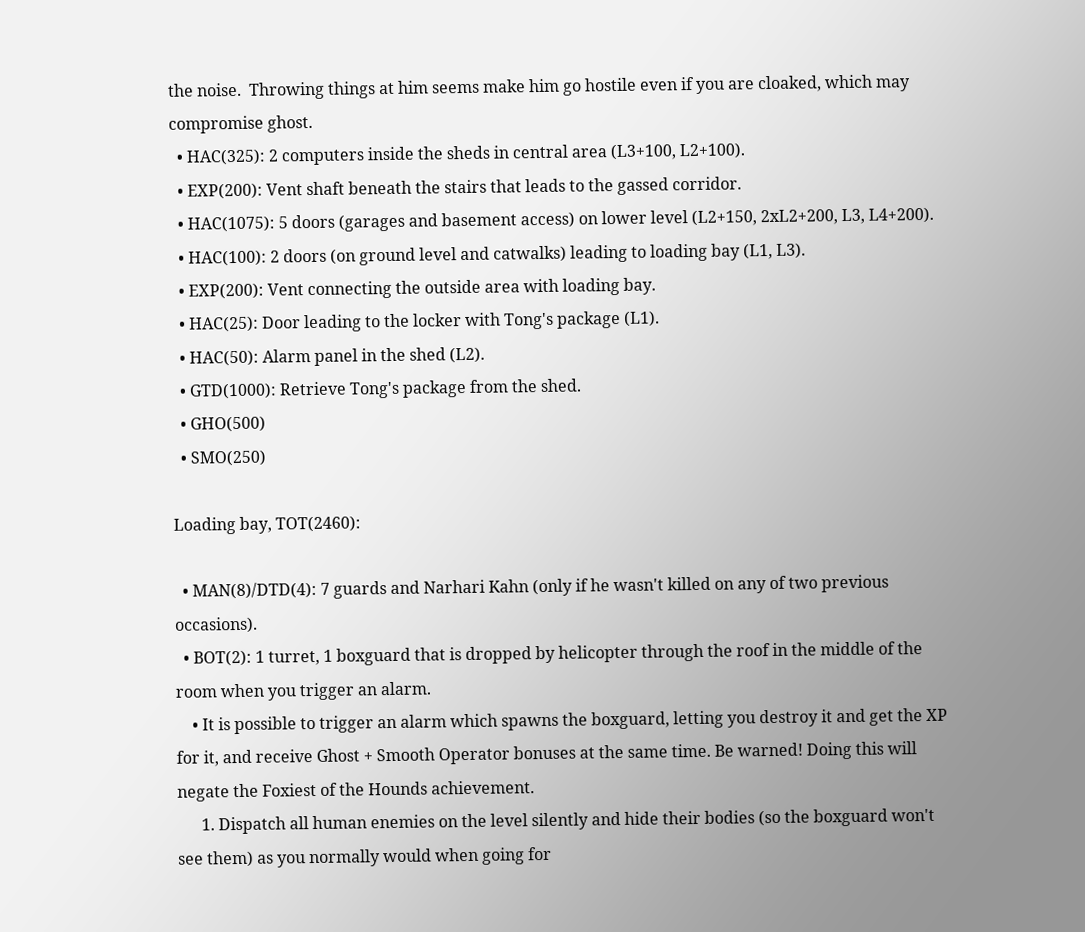the noise.  Throwing things at him seems make him go hostile even if you are cloaked, which may compromise ghost.
  • HAC(325): 2 computers inside the sheds in central area (L3+100, L2+100).
  • EXP(200): Vent shaft beneath the stairs that leads to the gassed corridor.
  • HAC(1075): 5 doors (garages and basement access) on lower level (L2+150, 2xL2+200, L3, L4+200).
  • HAC(100): 2 doors (on ground level and catwalks) leading to loading bay (L1, L3).
  • EXP(200): Vent connecting the outside area with loading bay.
  • HAC(25): Door leading to the locker with Tong's package (L1).
  • HAC(50): Alarm panel in the shed (L2).
  • GTD(1000): Retrieve Tong's package from the shed.
  • GHO(500)
  • SMO(250)

Loading bay, TOT(2460):

  • MAN(8)/DTD(4): 7 guards and Narhari Kahn (only if he wasn't killed on any of two previous occasions).
  • BOT(2): 1 turret, 1 boxguard that is dropped by helicopter through the roof in the middle of the room when you trigger an alarm.
    • It is possible to trigger an alarm which spawns the boxguard, letting you destroy it and get the XP for it, and receive Ghost + Smooth Operator bonuses at the same time. Be warned! Doing this will negate the Foxiest of the Hounds achievement.
      1. Dispatch all human enemies on the level silently and hide their bodies (so the boxguard won't see them) as you normally would when going for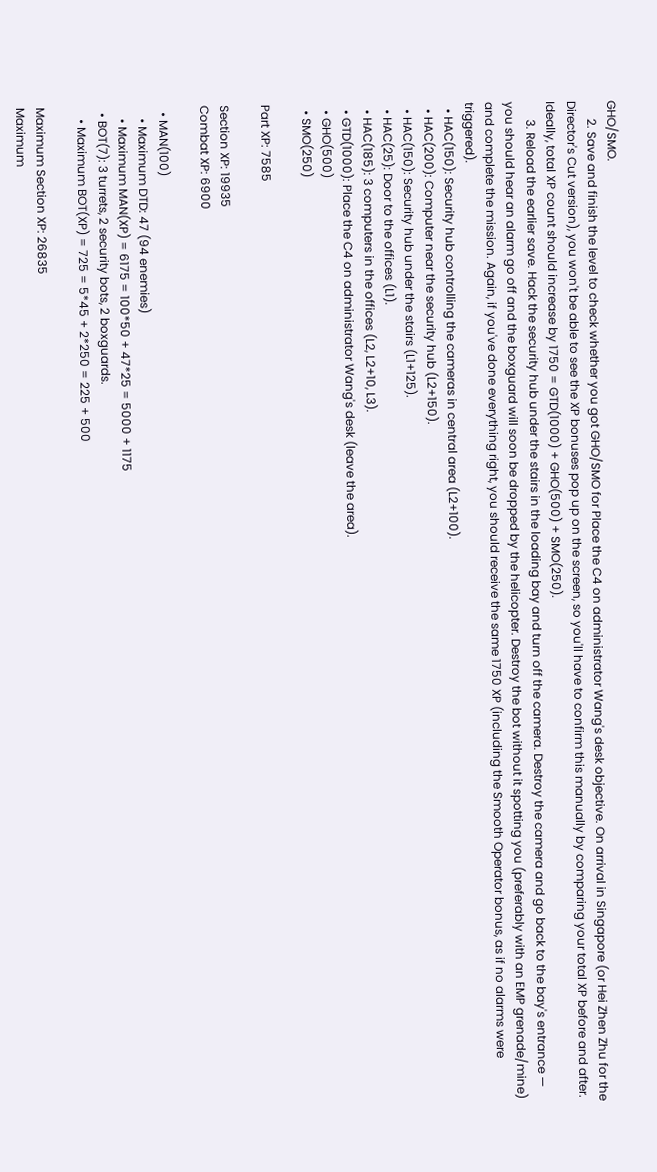GHO/SMO.
      2. Save and finish the level to check whether you got GHO/SMO for Place the C4 on administrator Wang's desk objective. On arrival in Singapore (or Hei Zhen Zhu for the Director's Cut version), you won't be able to see the XP bonuses pop up on the screen, so you'll have to confirm this manually by comparing your total XP before and after. Ideally, total XP count should increase by 1750 = GTD(1000) + GHO(500) + SMO(250).
      3. Reload the earlier save. Hack the security hub under the stairs in the loading bay and turn off the camera. Destroy the camera and go back to the bay's entrance — you should hear an alarm go off and the boxguard will soon be dropped by the helicopter. Destroy the bot without it spotting you (preferably with an EMP grenade/mine) and complete the mission. Again, if you've done everything right, you should receive the same 1750 XP (including the Smooth Operator bonus, as if no alarms were triggered).
  • HAC(150): Security hub controlling the cameras in central area (L2+100).
  • HAC(200): Computer near the security hub (L2+150).
  • HAC(150): Security hub under the stairs (L1+125).
  • HAC(25): Door to the offices (L1).
  • HAC(185): 3 computers in the offices (L2, L2+10, L3).
  • GTD(1000): Place the C4 on administrator Wang's desk (leave the area).
  • GHO(500)
  • SMO(250)

Part XP: 7585

Section XP: 19935
Combat XP: 6900

  • MAN(100)
    • Maximum DTD: 47 (94 enemies)
    • Maximum MAN(XP) = 6175 = 100*50 + 47*25 = 5000 + 1175
  • BOT(7): 3 turrets, 2 security bots, 2 boxguards.
    • Maximum BOT(XP) = 725 = 5*45 + 2*250 = 225 + 500

Maximum Section XP: 26835
Maximum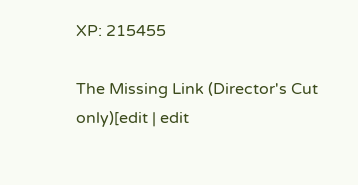XP: 215455

The Missing Link (Director's Cut only)[edit | edit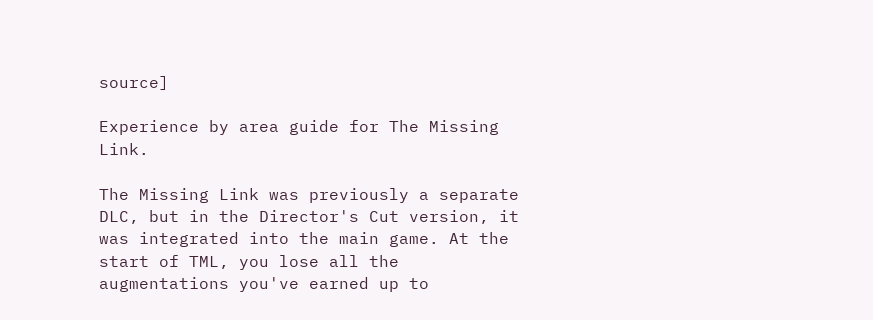source]

Experience by area guide for The Missing Link.

The Missing Link was previously a separate DLC, but in the Director's Cut version, it was integrated into the main game. At the start of TML, you lose all the augmentations you've earned up to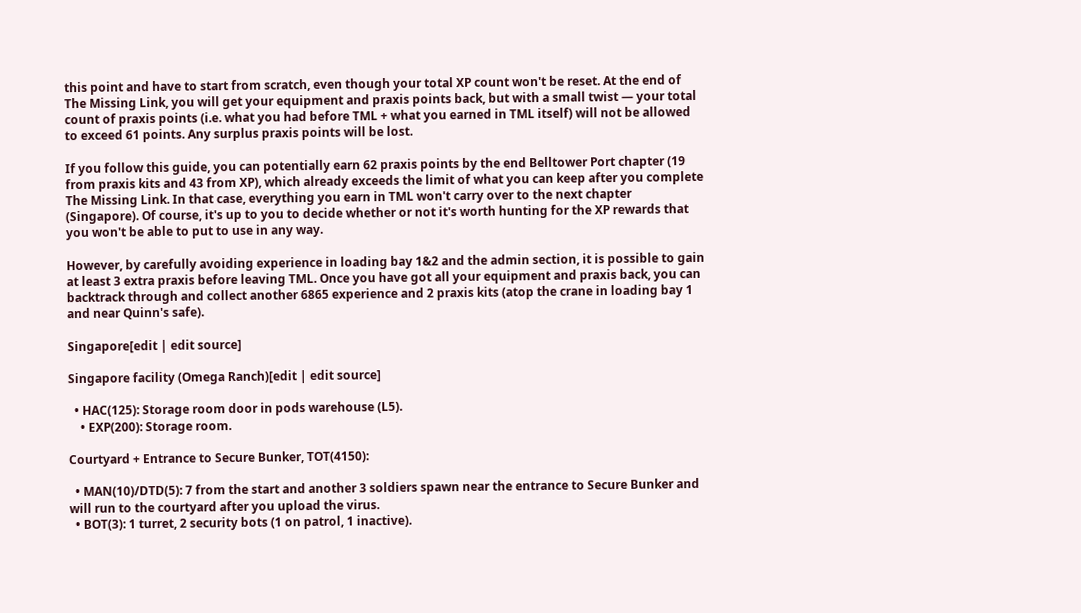this point and have to start from scratch, even though your total XP count won't be reset. At the end of The Missing Link, you will get your equipment and praxis points back, but with a small twist — your total count of praxis points (i.e. what you had before TML + what you earned in TML itself) will not be allowed to exceed 61 points. Any surplus praxis points will be lost.

If you follow this guide, you can potentially earn 62 praxis points by the end Belltower Port chapter (19 from praxis kits and 43 from XP), which already exceeds the limit of what you can keep after you complete The Missing Link. In that case, everything you earn in TML won't carry over to the next chapter (Singapore). Of course, it's up to you to decide whether or not it's worth hunting for the XP rewards that you won't be able to put to use in any way.

However, by carefully avoiding experience in loading bay 1&2 and the admin section, it is possible to gain at least 3 extra praxis before leaving TML. Once you have got all your equipment and praxis back, you can backtrack through and collect another 6865 experience and 2 praxis kits (atop the crane in loading bay 1 and near Quinn's safe).

Singapore[edit | edit source]

Singapore facility (Omega Ranch)[edit | edit source]

  • HAC(125): Storage room door in pods warehouse (L5).
    • EXP(200): Storage room.

Courtyard + Entrance to Secure Bunker, TOT(4150):

  • MAN(10)/DTD(5): 7 from the start and another 3 soldiers spawn near the entrance to Secure Bunker and will run to the courtyard after you upload the virus.
  • BOT(3): 1 turret, 2 security bots (1 on patrol, 1 inactive).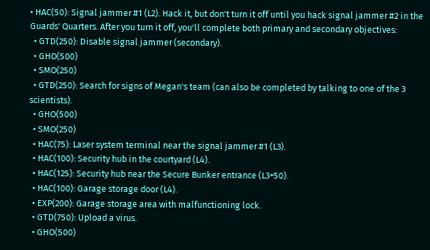• HAC(50): Signal jammer #1 (L2). Hack it, but don't turn it off until you hack signal jammer #2 in the Guards' Quarters. After you turn it off, you'll complete both primary and secondary objectives:
  • GTD(250): Disable signal jammer (secondary).
  • GHO(500)
  • SMO(250)
  • GTD(250): Search for signs of Megan's team (can also be completed by talking to one of the 3 scientists).
  • GHO(500)
  • SMO(250)
  • HAC(75): Laser system terminal near the signal jammer #1 (L3).
  • HAC(100): Security hub in the courtyard (L4).
  • HAC(125): Security hub near the Secure Bunker entrance (L3+50).
  • HAC(100): Garage storage door (L4).
  • EXP(200): Garage storage area with malfunctioning lock.
  • GTD(750): Upload a virus.
  • GHO(500)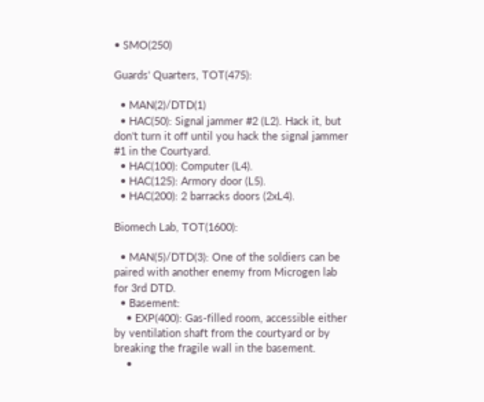• SMO(250)

Guards' Quarters, TOT(475):

  • MAN(2)/DTD(1)
  • HAC(50): Signal jammer #2 (L2). Hack it, but don't turn it off until you hack the signal jammer #1 in the Courtyard.
  • HAC(100): Computer (L4).
  • HAC(125): Armory door (L5).
  • HAC(200): 2 barracks doors (2xL4).

Biomech Lab, TOT(1600):

  • MAN(5)/DTD(3): One of the soldiers can be paired with another enemy from Microgen lab for 3rd DTD.
  • Basement:
    • EXP(400): Gas-filled room, accessible either by ventilation shaft from the courtyard or by breaking the fragile wall in the basement.
    •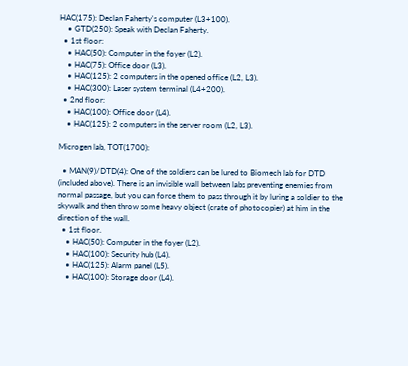HAC(175): Declan Faherty's computer (L3+100).
    • GTD(250): Speak with Declan Faherty.
  • 1st floor:
    • HAC(50): Computer in the foyer (L2).
    • HAC(75): Office door (L3).
    • HAC(125): 2 computers in the opened office (L2, L3).
    • HAC(300): Laser system terminal (L4+200).
  • 2nd floor:
    • HAC(100): Office door (L4).
    • HAC(125): 2 computers in the server room (L2, L3).

Microgen lab, TOT(1700):

  • MAN(9)/DTD(4): One of the soldiers can be lured to Biomech lab for DTD (included above). There is an invisible wall between labs preventing enemies from normal passage, but you can force them to pass through it by luring a soldier to the skywalk and then throw some heavy object (crate of photocopier) at him in the direction of the wall.
  • 1st floor.
    • HAC(50): Computer in the foyer (L2).
    • HAC(100): Security hub (L4).
    • HAC(125): Alarm panel (L5).
    • HAC(100): Storage door (L4).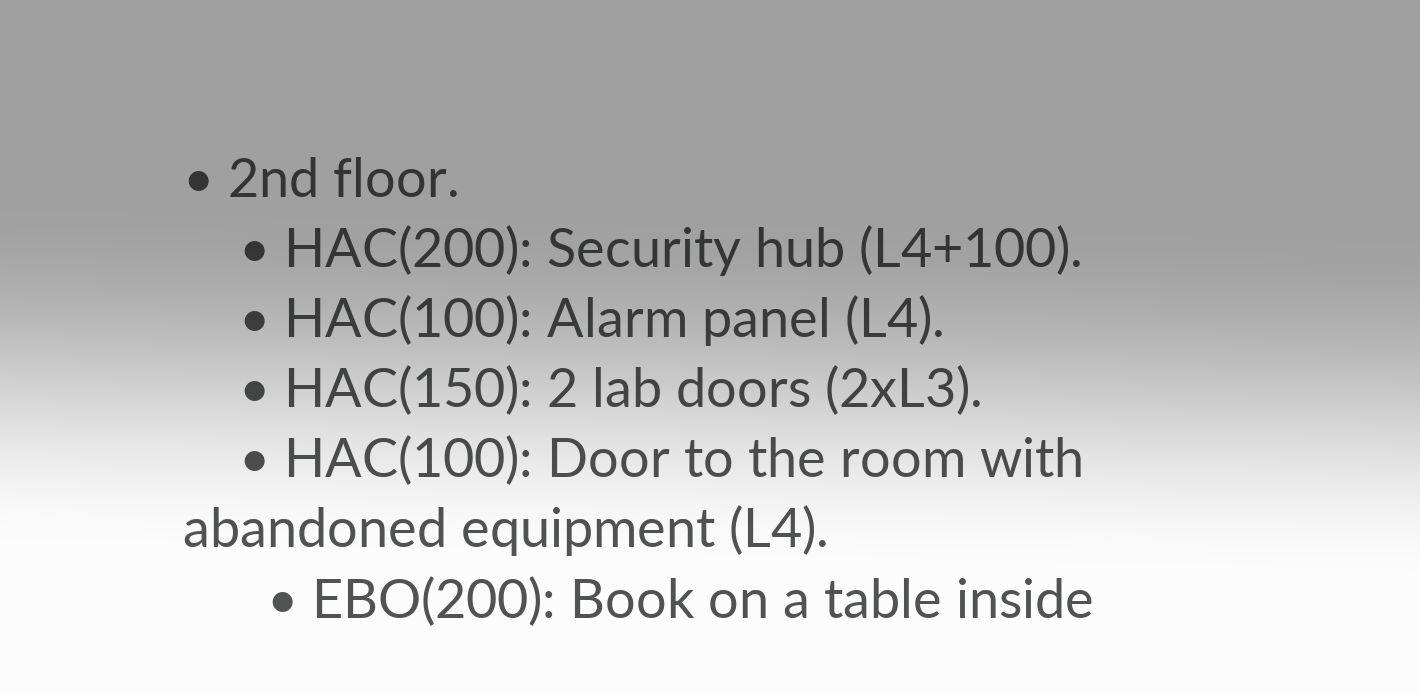• 2nd floor.
    • HAC(200): Security hub (L4+100).
    • HAC(100): Alarm panel (L4).
    • HAC(150): 2 lab doors (2xL3).
    • HAC(100): Door to the room with abandoned equipment (L4).
      • EBO(200): Book on a table inside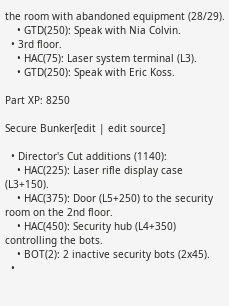the room with abandoned equipment (28/29).
    • GTD(250): Speak with Nia Colvin.
  • 3rd floor.
    • HAC(75): Laser system terminal (L3).
    • GTD(250): Speak with Eric Koss.

Part XP: 8250

Secure Bunker[edit | edit source]

  • Director's Cut additions (1140):
    • HAC(225): Laser rifle display case (L3+150).
    • HAC(375): Door (L5+250) to the security room on the 2nd floor.
    • HAC(450): Security hub (L4+350) controlling the bots.
    • BOT(2): 2 inactive security bots (2x45).
  •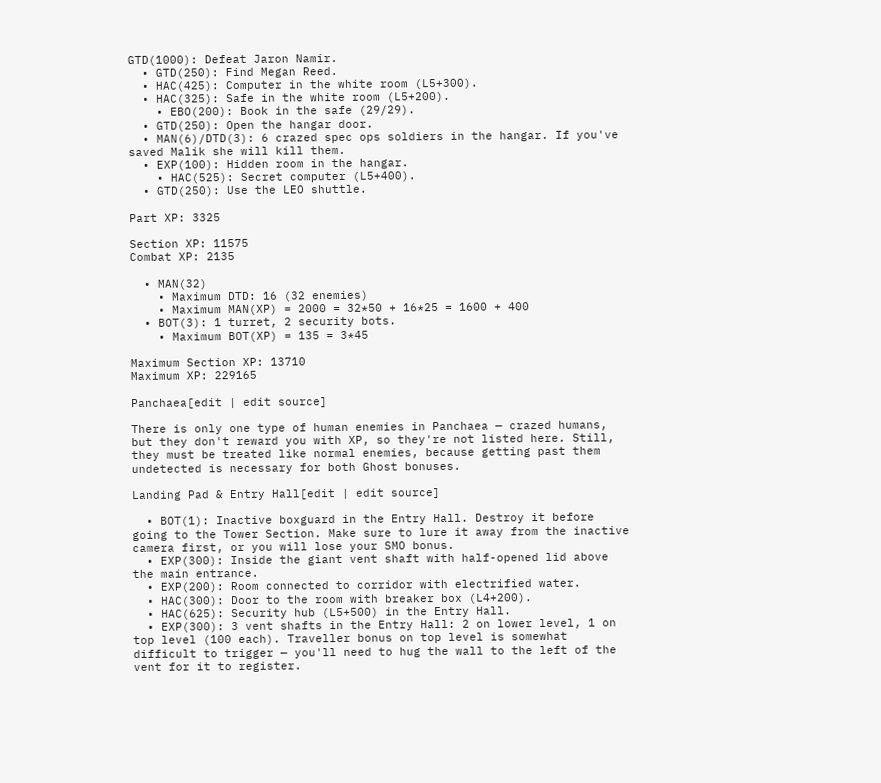GTD(1000): Defeat Jaron Namir.
  • GTD(250): Find Megan Reed.
  • HAC(425): Computer in the white room (L5+300).
  • HAC(325): Safe in the white room (L5+200).
    • EBO(200): Book in the safe (29/29).
  • GTD(250): Open the hangar door.
  • MAN(6)/DTD(3): 6 crazed spec ops soldiers in the hangar. If you've saved Malik she will kill them.
  • EXP(100): Hidden room in the hangar.
    • HAC(525): Secret computer (L5+400).
  • GTD(250): Use the LEO shuttle.

Part XP: 3325

Section XP: 11575
Combat XP: 2135

  • MAN(32)
    • Maximum DTD: 16 (32 enemies)
    • Maximum MAN(XP) = 2000 = 32*50 + 16*25 = 1600 + 400
  • BOT(3): 1 turret, 2 security bots.
    • Maximum BOT(XP) = 135 = 3*45

Maximum Section XP: 13710
Maximum XP: 229165

Panchaea[edit | edit source]

There is only one type of human enemies in Panchaea — crazed humans, but they don't reward you with XP, so they're not listed here. Still, they must be treated like normal enemies, because getting past them undetected is necessary for both Ghost bonuses.

Landing Pad & Entry Hall[edit | edit source]

  • BOT(1): Inactive boxguard in the Entry Hall. Destroy it before going to the Tower Section. Make sure to lure it away from the inactive camera first, or you will lose your SMO bonus.
  • EXP(300): Inside the giant vent shaft with half-opened lid above the main entrance.
  • EXP(200): Room connected to corridor with electrified water.
  • HAC(300): Door to the room with breaker box (L4+200).
  • HAC(625): Security hub (L5+500) in the Entry Hall.
  • EXP(300): 3 vent shafts in the Entry Hall: 2 on lower level, 1 on top level (100 each). Traveller bonus on top level is somewhat difficult to trigger — you'll need to hug the wall to the left of the vent for it to register.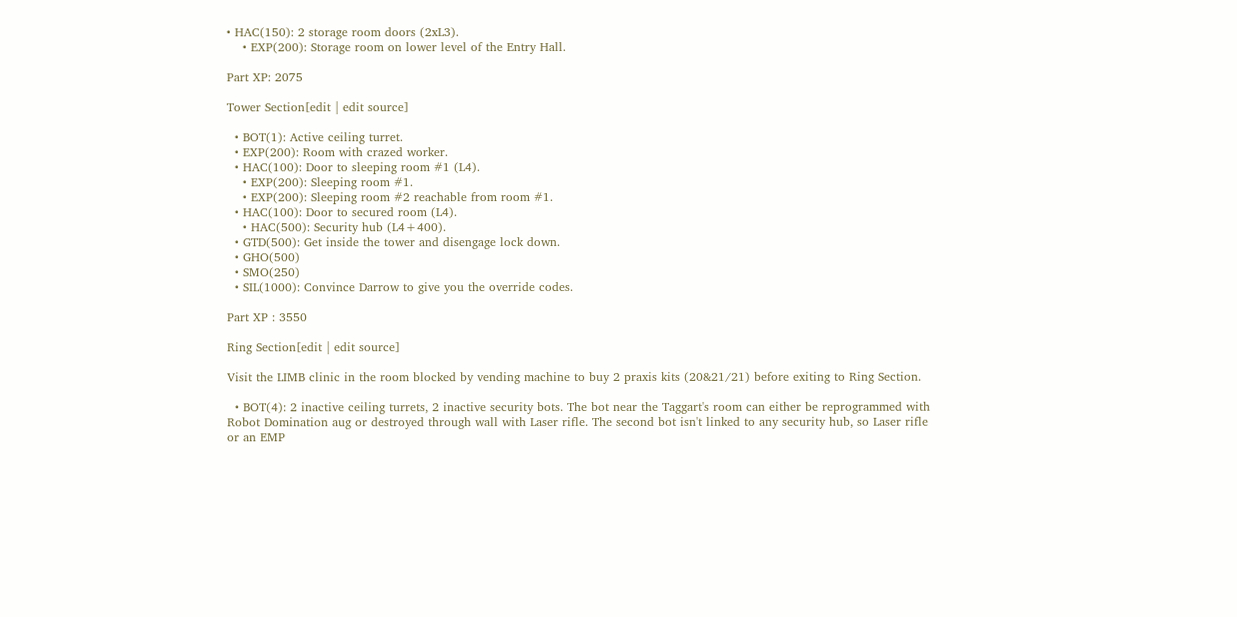• HAC(150): 2 storage room doors (2xL3).
    • EXP(200): Storage room on lower level of the Entry Hall.

Part XP: 2075

Tower Section[edit | edit source]

  • BOT(1): Active ceiling turret.
  • EXP(200): Room with crazed worker.
  • HAC(100): Door to sleeping room #1 (L4).
    • EXP(200): Sleeping room #1.
    • EXP(200): Sleeping room #2 reachable from room #1.
  • HAC(100): Door to secured room (L4).
    • HAC(500): Security hub (L4+400).
  • GTD(500): Get inside the tower and disengage lock down.
  • GHO(500)
  • SMO(250)
  • SIL(1000): Convince Darrow to give you the override codes.

Part XP : 3550

Ring Section[edit | edit source]

Visit the LIMB clinic in the room blocked by vending machine to buy 2 praxis kits (20&21/21) before exiting to Ring Section.

  • BOT(4): 2 inactive ceiling turrets, 2 inactive security bots. The bot near the Taggart's room can either be reprogrammed with Robot Domination aug or destroyed through wall with Laser rifle. The second bot isn't linked to any security hub, so Laser rifle or an EMP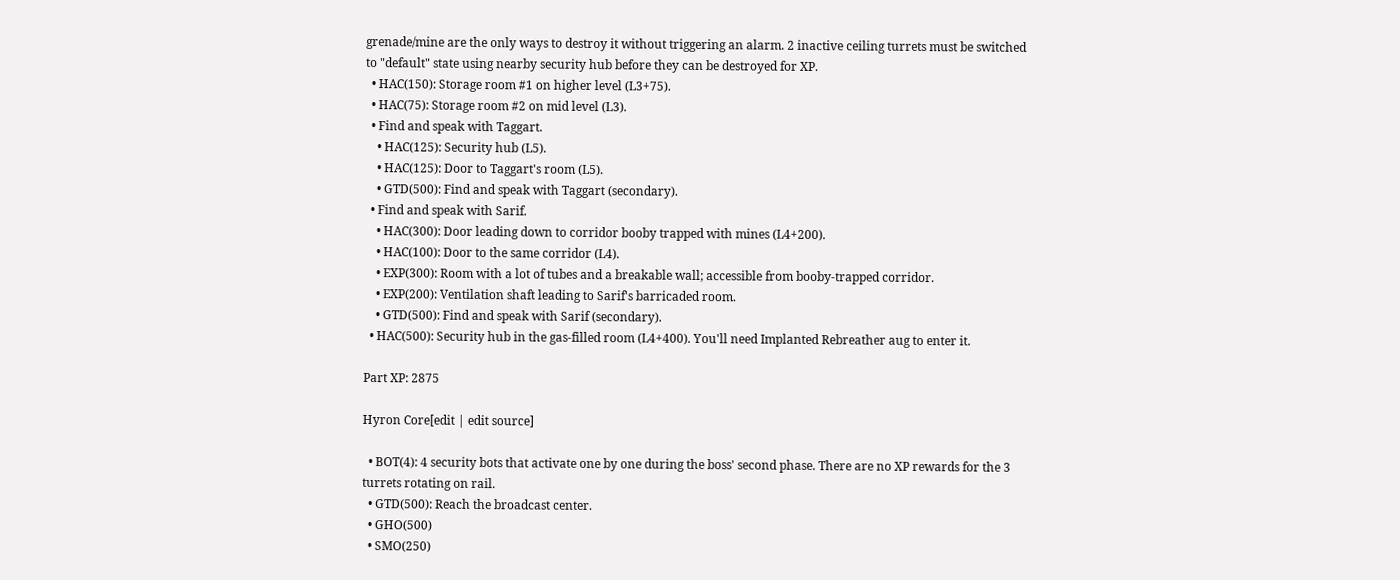grenade/mine are the only ways to destroy it without triggering an alarm. 2 inactive ceiling turrets must be switched to "default" state using nearby security hub before they can be destroyed for XP.
  • HAC(150): Storage room #1 on higher level (L3+75).
  • HAC(75): Storage room #2 on mid level (L3).
  • Find and speak with Taggart.
    • HAC(125): Security hub (L5).
    • HAC(125): Door to Taggart's room (L5).
    • GTD(500): Find and speak with Taggart (secondary).
  • Find and speak with Sarif.
    • HAC(300): Door leading down to corridor booby trapped with mines (L4+200).
    • HAC(100): Door to the same corridor (L4).
    • EXP(300): Room with a lot of tubes and a breakable wall; accessible from booby-trapped corridor.
    • EXP(200): Ventilation shaft leading to Sarif's barricaded room.
    • GTD(500): Find and speak with Sarif (secondary).
  • HAC(500): Security hub in the gas-filled room (L4+400). You'll need Implanted Rebreather aug to enter it.

Part XP: 2875

Hyron Core[edit | edit source]

  • BOT(4): 4 security bots that activate one by one during the boss' second phase. There are no XP rewards for the 3 turrets rotating on rail.
  • GTD(500): Reach the broadcast center.
  • GHO(500)
  • SMO(250)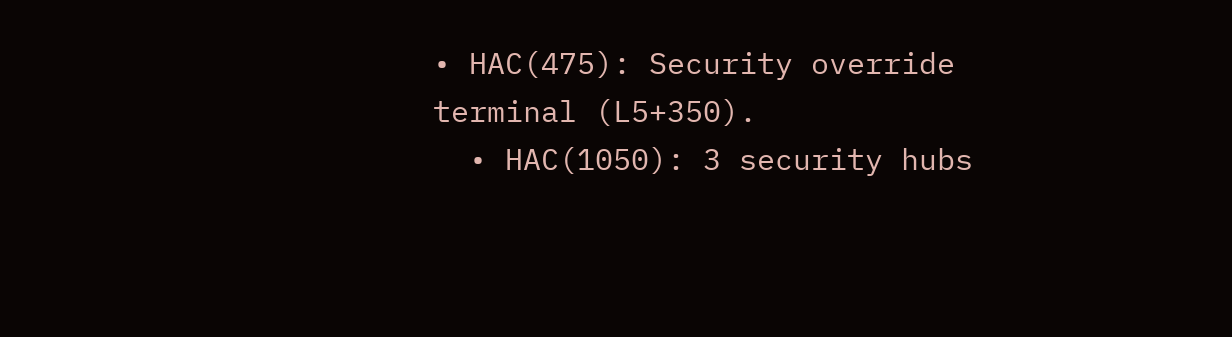• HAC(475): Security override terminal (L5+350).
  • HAC(1050): 3 security hubs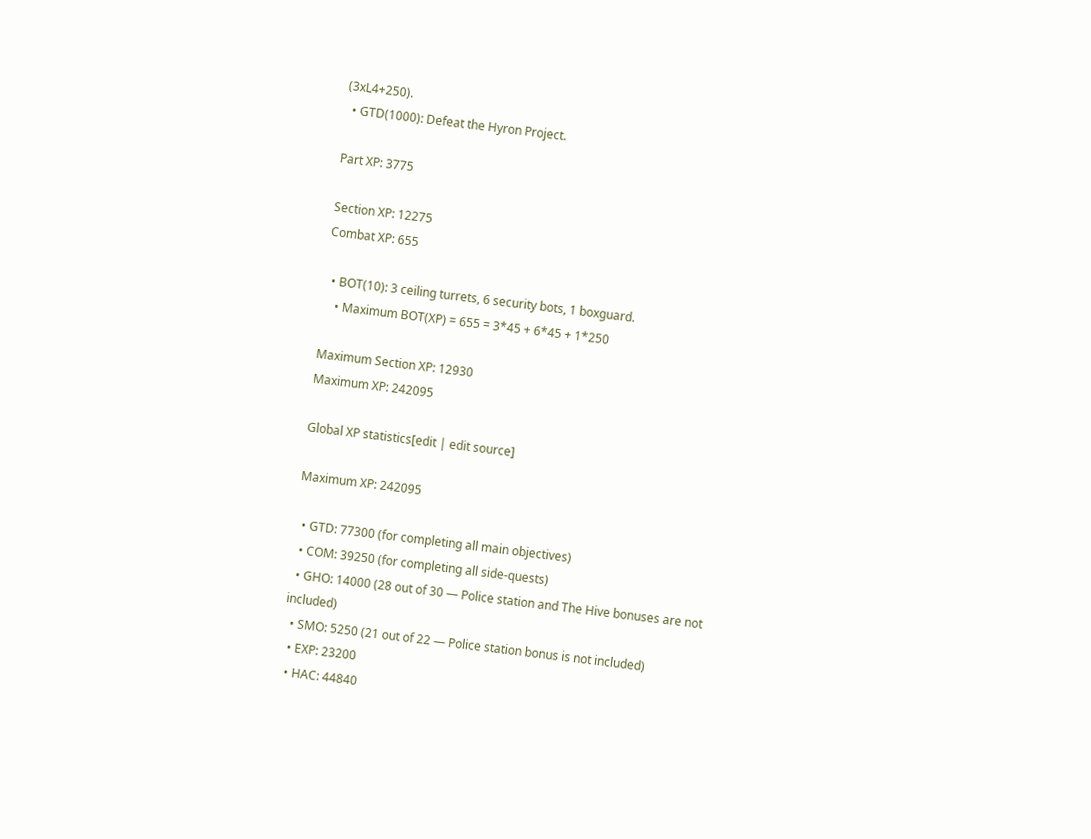(3xL4+250).
  • GTD(1000): Defeat the Hyron Project.

Part XP: 3775

Section XP: 12275
Combat XP: 655

  • BOT(10): 3 ceiling turrets, 6 security bots, 1 boxguard.
    • Maximum BOT(XP) = 655 = 3*45 + 6*45 + 1*250

Maximum Section XP: 12930
Maximum XP: 242095

Global XP statistics[edit | edit source]

Maximum XP: 242095

  • GTD: 77300 (for completing all main objectives)
  • COM: 39250 (for completing all side-quests)
  • GHO: 14000 (28 out of 30 — Police station and The Hive bonuses are not included)
  • SMO: 5250 (21 out of 22 — Police station bonus is not included)
  • EXP: 23200
  • HAC: 44840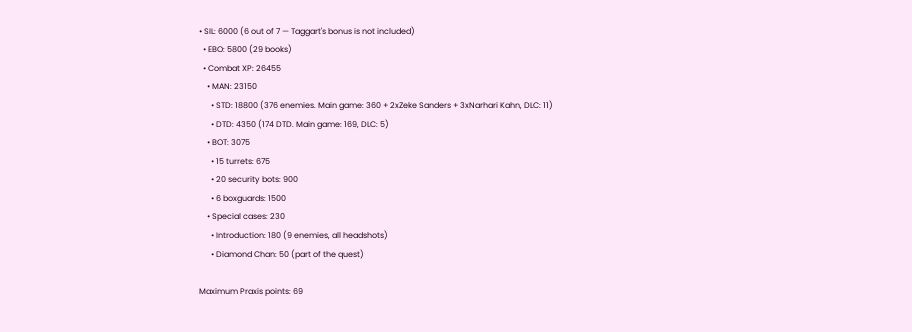• SIL: 6000 (6 out of 7 — Taggart's bonus is not included)
  • EBO: 5800 (29 books)
  • Combat XP: 26455
    • MAN: 23150
      • STD: 18800 (376 enemies. Main game: 360 + 2xZeke Sanders + 3xNarhari Kahn, DLC: 11)
      • DTD: 4350 (174 DTD. Main game: 169, DLC: 5)
    • BOT: 3075
      • 15 turrets: 675
      • 20 security bots: 900
      • 6 boxguards: 1500
    • Special cases: 230
      • Introduction: 180 (9 enemies, all headshots)
      • Diamond Chan: 50 (part of the quest)

Maximum Praxis points: 69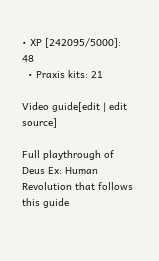• XP [242095/5000]: 48
  • Praxis kits: 21

Video guide[edit | edit source]

Full playthrough of Deus Ex: Human Revolution that follows this guide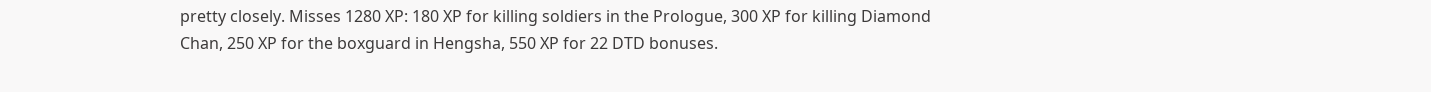pretty closely. Misses 1280 XP: 180 XP for killing soldiers in the Prologue, 300 XP for killing Diamond Chan, 250 XP for the boxguard in Hengsha, 550 XP for 22 DTD bonuses.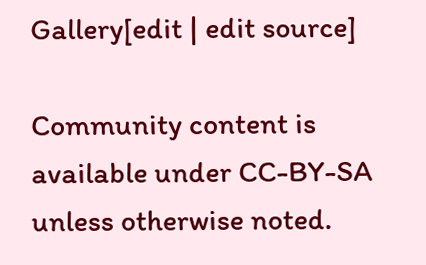Gallery[edit | edit source]

Community content is available under CC-BY-SA unless otherwise noted.